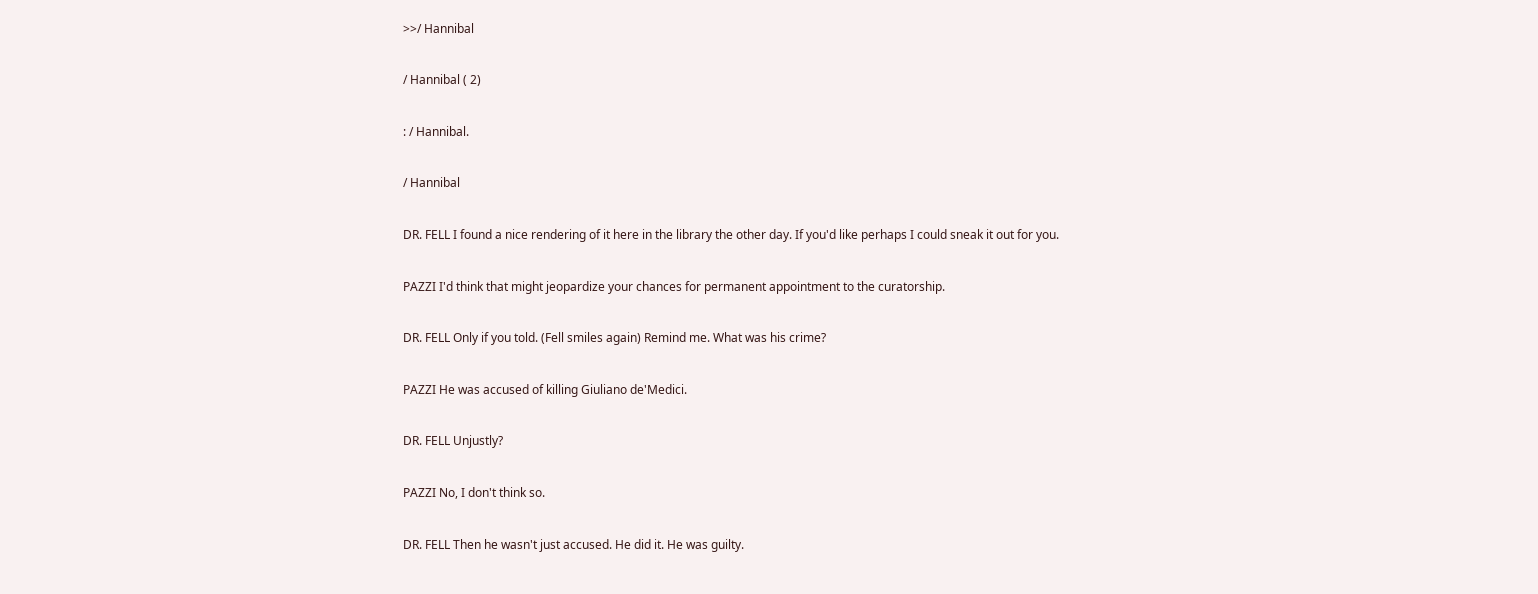>>/ Hannibal

/ Hannibal ( 2)

: / Hannibal.

/ Hannibal

DR. FELL I found a nice rendering of it here in the library the other day. If you'd like perhaps I could sneak it out for you.

PAZZI I'd think that might jeopardize your chances for permanent appointment to the curatorship.

DR. FELL Only if you told. (Fell smiles again) Remind me. What was his crime?

PAZZI He was accused of killing Giuliano de'Medici.

DR. FELL Unjustly?

PAZZI No, I don't think so.

DR. FELL Then he wasn't just accused. He did it. He was guilty.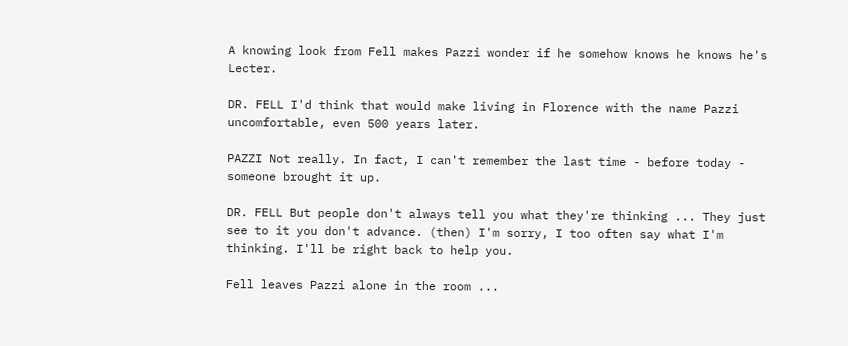A knowing look from Fell makes Pazzi wonder if he somehow knows he knows he's Lecter.

DR. FELL I'd think that would make living in Florence with the name Pazzi uncomfortable, even 500 years later.

PAZZI Not really. In fact, I can't remember the last time - before today - someone brought it up.

DR. FELL But people don't always tell you what they're thinking ... They just see to it you don't advance. (then) I'm sorry, I too often say what I'm thinking. I'll be right back to help you.

Fell leaves Pazzi alone in the room ...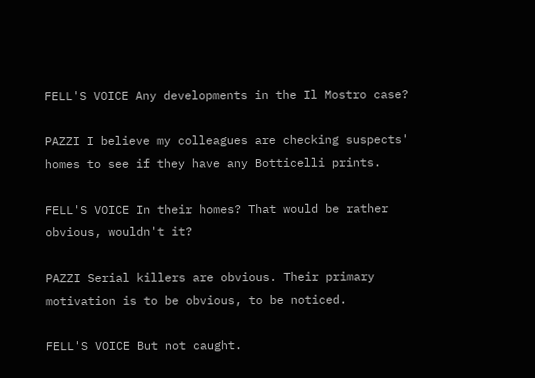FELL'S VOICE Any developments in the Il Mostro case?

PAZZI I believe my colleagues are checking suspects' homes to see if they have any Botticelli prints.

FELL'S VOICE In their homes? That would be rather obvious, wouldn't it?

PAZZI Serial killers are obvious. Their primary motivation is to be obvious, to be noticed.

FELL'S VOICE But not caught.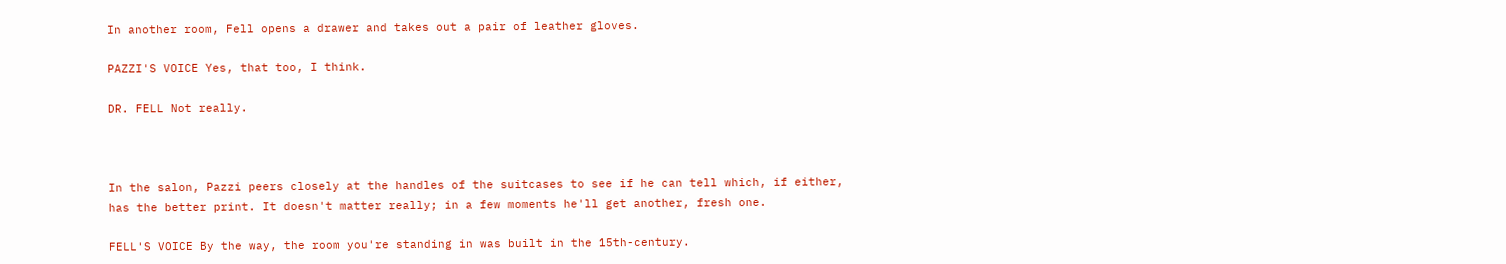In another room, Fell opens a drawer and takes out a pair of leather gloves.

PAZZI'S VOICE Yes, that too, I think.

DR. FELL Not really.



In the salon, Pazzi peers closely at the handles of the suitcases to see if he can tell which, if either, has the better print. It doesn't matter really; in a few moments he'll get another, fresh one.

FELL'S VOICE By the way, the room you're standing in was built in the 15th-century.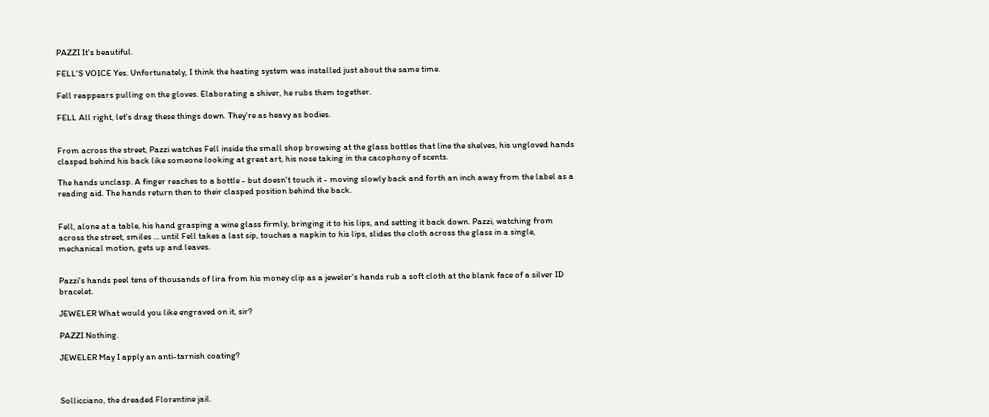PAZZI It's beautiful.

FELL'S VOICE Yes. Unfortunately, I think the heating system was installed just about the same time.

Fell reappears pulling on the gloves. Elaborating a shiver, he rubs them together.

FELL All right, let's drag these things down. They're as heavy as bodies.


From across the street, Pazzi watches Fell inside the small shop browsing at the glass bottles that line the shelves, his ungloved hands clasped behind his back like someone looking at great art, his nose taking in the cacophony of scents.

The hands unclasp. A finger reaches to a bottle - but doesn't touch it - moving slowly back and forth an inch away from the label as a reading aid. The hands return then to their clasped position behind the back.


Fell, alone at a table, his hand grasping a wine glass firmly, bringing it to his lips, and setting it back down. Pazzi, watching from across the street, smiles ... until Fell takes a last sip, touches a napkin to his lips, slides the cloth across the glass in a single, mechanical motion, gets up and leaves.


Pazzi's hands peel tens of thousands of lira from his money clip as a jeweler's hands rub a soft cloth at the blank face of a silver ID bracelet.

JEWELER What would you like engraved on it, sir?

PAZZI Nothing.

JEWELER May I apply an anti-tarnish coating?



Sollicciano, the dreaded Florentine jail.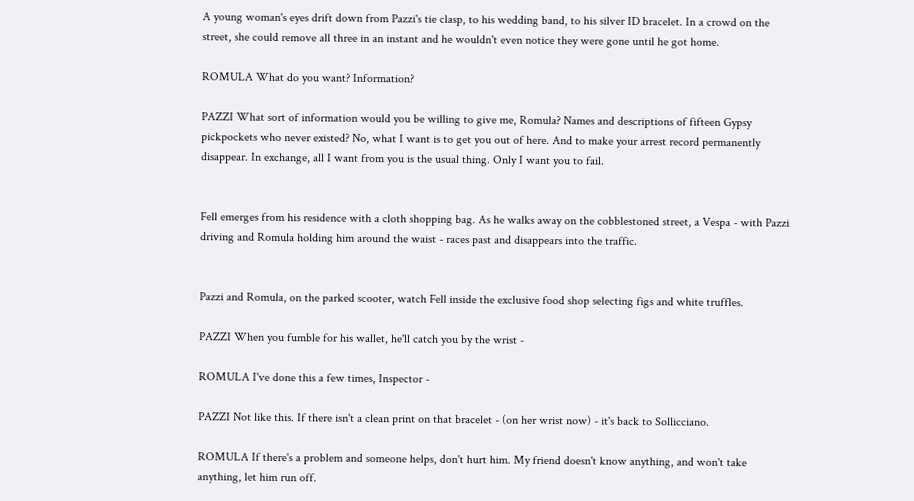A young woman's eyes drift down from Pazzi's tie clasp, to his wedding band, to his silver ID bracelet. In a crowd on the street, she could remove all three in an instant and he wouldn't even notice they were gone until he got home.

ROMULA What do you want? Information?

PAZZI What sort of information would you be willing to give me, Romula? Names and descriptions of fifteen Gypsy pickpockets who never existed? No, what I want is to get you out of here. And to make your arrest record permanently disappear. In exchange, all I want from you is the usual thing. Only I want you to fail.


Fell emerges from his residence with a cloth shopping bag. As he walks away on the cobblestoned street, a Vespa - with Pazzi driving and Romula holding him around the waist - races past and disappears into the traffic.


Pazzi and Romula, on the parked scooter, watch Fell inside the exclusive food shop selecting figs and white truffles.

PAZZI When you fumble for his wallet, he'll catch you by the wrist -

ROMULA I've done this a few times, Inspector -

PAZZI Not like this. If there isn't a clean print on that bracelet - (on her wrist now) - it's back to Sollicciano.

ROMULA If there's a problem and someone helps, don't hurt him. My friend doesn't know anything, and won't take anything, let him run off.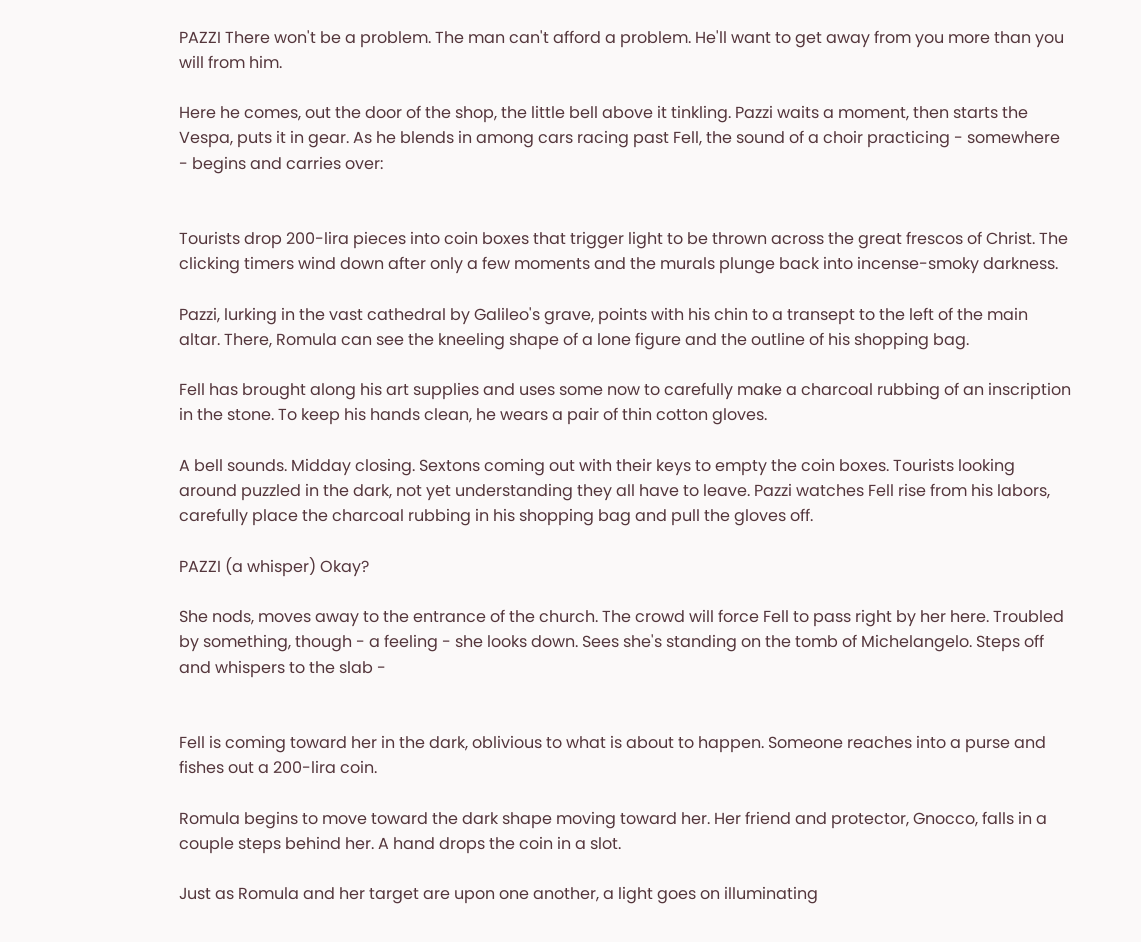PAZZI There won't be a problem. The man can't afford a problem. He'll want to get away from you more than you will from him.

Here he comes, out the door of the shop, the little bell above it tinkling. Pazzi waits a moment, then starts the Vespa, puts it in gear. As he blends in among cars racing past Fell, the sound of a choir practicing - somewhere - begins and carries over:


Tourists drop 200-lira pieces into coin boxes that trigger light to be thrown across the great frescos of Christ. The clicking timers wind down after only a few moments and the murals plunge back into incense-smoky darkness.

Pazzi, lurking in the vast cathedral by Galileo's grave, points with his chin to a transept to the left of the main altar. There, Romula can see the kneeling shape of a lone figure and the outline of his shopping bag.

Fell has brought along his art supplies and uses some now to carefully make a charcoal rubbing of an inscription in the stone. To keep his hands clean, he wears a pair of thin cotton gloves.

A bell sounds. Midday closing. Sextons coming out with their keys to empty the coin boxes. Tourists looking around puzzled in the dark, not yet understanding they all have to leave. Pazzi watches Fell rise from his labors, carefully place the charcoal rubbing in his shopping bag and pull the gloves off.

PAZZI (a whisper) Okay?

She nods, moves away to the entrance of the church. The crowd will force Fell to pass right by her here. Troubled by something, though - a feeling - she looks down. Sees she's standing on the tomb of Michelangelo. Steps off and whispers to the slab -


Fell is coming toward her in the dark, oblivious to what is about to happen. Someone reaches into a purse and fishes out a 200-lira coin.

Romula begins to move toward the dark shape moving toward her. Her friend and protector, Gnocco, falls in a couple steps behind her. A hand drops the coin in a slot.

Just as Romula and her target are upon one another, a light goes on illuminating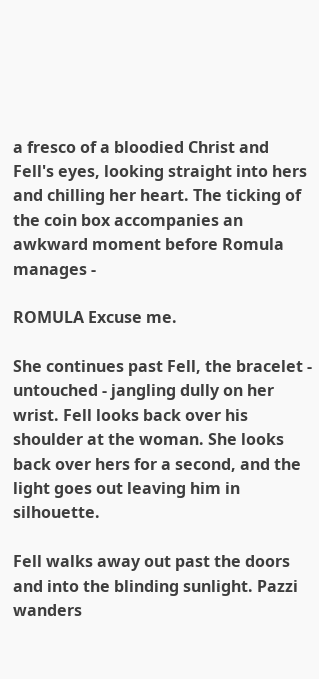a fresco of a bloodied Christ and Fell's eyes, looking straight into hers and chilling her heart. The ticking of the coin box accompanies an awkward moment before Romula manages -

ROMULA Excuse me.

She continues past Fell, the bracelet - untouched - jangling dully on her wrist. Fell looks back over his shoulder at the woman. She looks back over hers for a second, and the light goes out leaving him in silhouette.

Fell walks away out past the doors and into the blinding sunlight. Pazzi wanders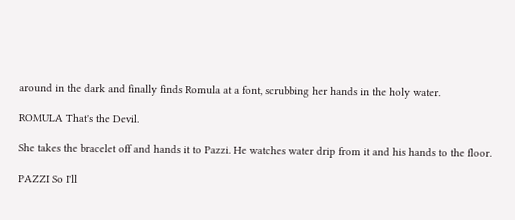around in the dark and finally finds Romula at a font, scrubbing her hands in the holy water.

ROMULA That's the Devil.

She takes the bracelet off and hands it to Pazzi. He watches water drip from it and his hands to the floor.

PAZZI So I'll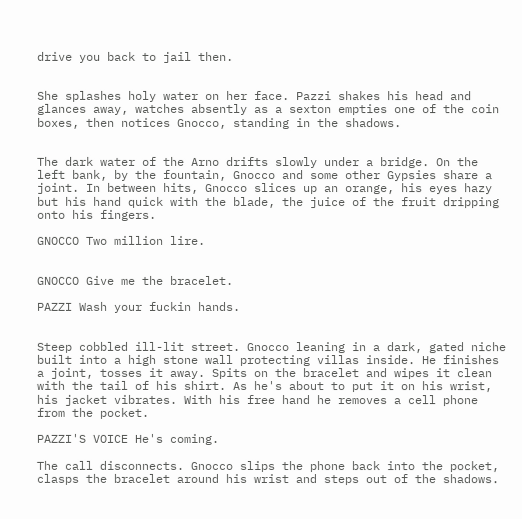drive you back to jail then.


She splashes holy water on her face. Pazzi shakes his head and glances away, watches absently as a sexton empties one of the coin boxes, then notices Gnocco, standing in the shadows.


The dark water of the Arno drifts slowly under a bridge. On the left bank, by the fountain, Gnocco and some other Gypsies share a joint. In between hits, Gnocco slices up an orange, his eyes hazy but his hand quick with the blade, the juice of the fruit dripping onto his fingers.

GNOCCO Two million lire.


GNOCCO Give me the bracelet.

PAZZI Wash your fuckin hands.


Steep cobbled ill-lit street. Gnocco leaning in a dark, gated niche built into a high stone wall protecting villas inside. He finishes a joint, tosses it away. Spits on the bracelet and wipes it clean with the tail of his shirt. As he's about to put it on his wrist, his jacket vibrates. With his free hand he removes a cell phone from the pocket.

PAZZI'S VOICE He's coming.

The call disconnects. Gnocco slips the phone back into the pocket, clasps the bracelet around his wrist and steps out of the shadows.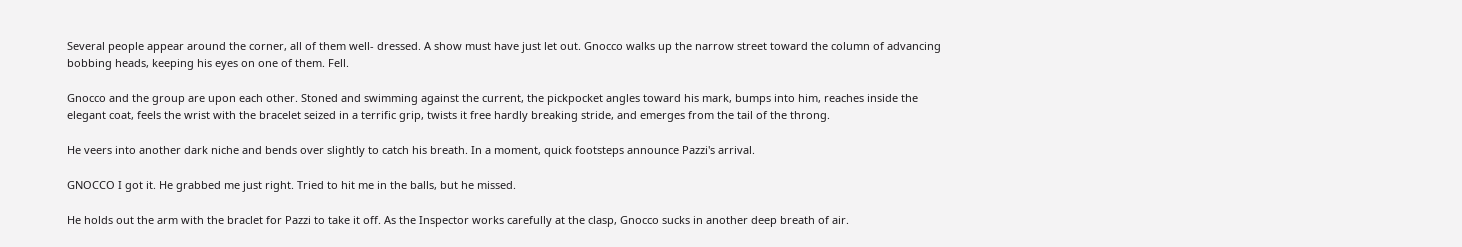Several people appear around the corner, all of them well- dressed. A show must have just let out. Gnocco walks up the narrow street toward the column of advancing bobbing heads, keeping his eyes on one of them. Fell.

Gnocco and the group are upon each other. Stoned and swimming against the current, the pickpocket angles toward his mark, bumps into him, reaches inside the elegant coat, feels the wrist with the bracelet seized in a terrific grip, twists it free hardly breaking stride, and emerges from the tail of the throng.

He veers into another dark niche and bends over slightly to catch his breath. In a moment, quick footsteps announce Pazzi's arrival.

GNOCCO I got it. He grabbed me just right. Tried to hit me in the balls, but he missed.

He holds out the arm with the braclet for Pazzi to take it off. As the Inspector works carefully at the clasp, Gnocco sucks in another deep breath of air.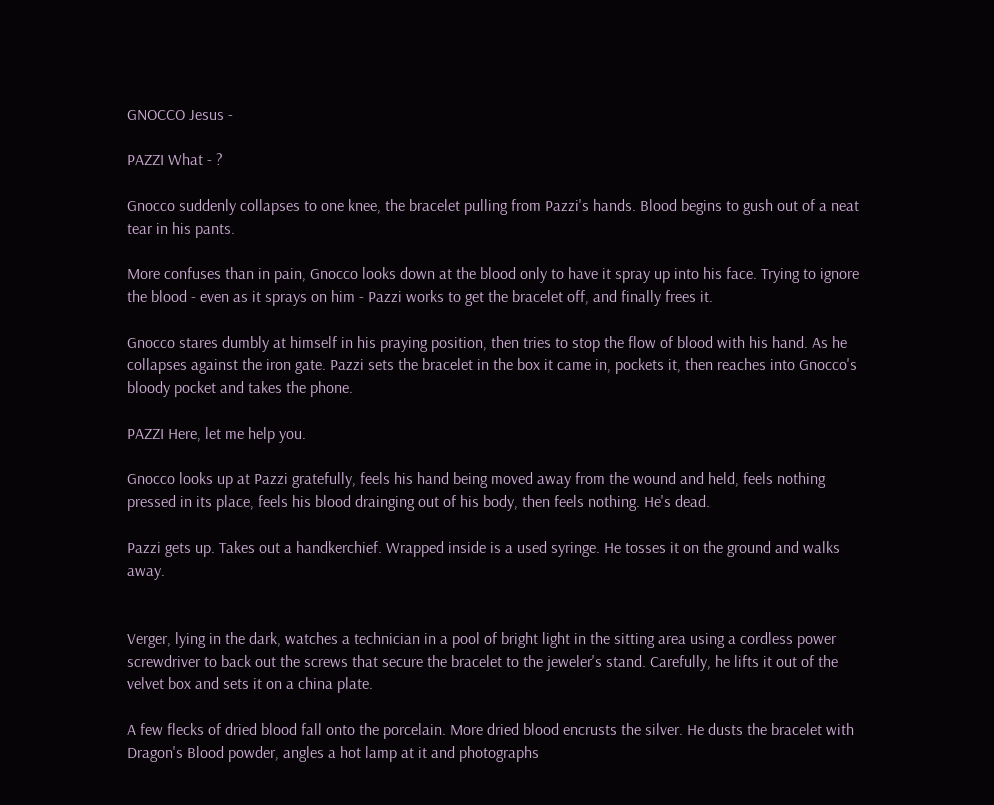GNOCCO Jesus -

PAZZI What - ?

Gnocco suddenly collapses to one knee, the bracelet pulling from Pazzi's hands. Blood begins to gush out of a neat tear in his pants.

More confuses than in pain, Gnocco looks down at the blood only to have it spray up into his face. Trying to ignore the blood - even as it sprays on him - Pazzi works to get the bracelet off, and finally frees it.

Gnocco stares dumbly at himself in his praying position, then tries to stop the flow of blood with his hand. As he collapses against the iron gate. Pazzi sets the bracelet in the box it came in, pockets it, then reaches into Gnocco's bloody pocket and takes the phone.

PAZZI Here, let me help you.

Gnocco looks up at Pazzi gratefully, feels his hand being moved away from the wound and held, feels nothing pressed in its place, feels his blood drainging out of his body, then feels nothing. He's dead.

Pazzi gets up. Takes out a handkerchief. Wrapped inside is a used syringe. He tosses it on the ground and walks away.


Verger, lying in the dark, watches a technician in a pool of bright light in the sitting area using a cordless power screwdriver to back out the screws that secure the bracelet to the jeweler's stand. Carefully, he lifts it out of the velvet box and sets it on a china plate.

A few flecks of dried blood fall onto the porcelain. More dried blood encrusts the silver. He dusts the bracelet with Dragon's Blood powder, angles a hot lamp at it and photographs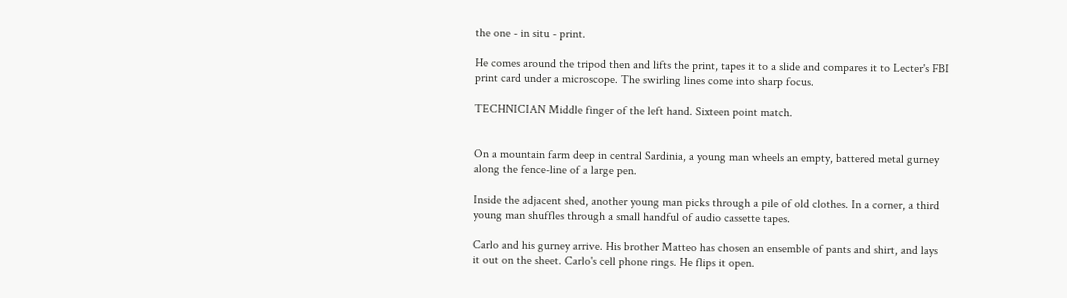the one - in situ - print.

He comes around the tripod then and lifts the print, tapes it to a slide and compares it to Lecter's FBI print card under a microscope. The swirling lines come into sharp focus.

TECHNICIAN Middle finger of the left hand. Sixteen point match.


On a mountain farm deep in central Sardinia, a young man wheels an empty, battered metal gurney along the fence-line of a large pen.

Inside the adjacent shed, another young man picks through a pile of old clothes. In a corner, a third young man shuffles through a small handful of audio cassette tapes.

Carlo and his gurney arrive. His brother Matteo has chosen an ensemble of pants and shirt, and lays it out on the sheet. Carlo's cell phone rings. He flips it open.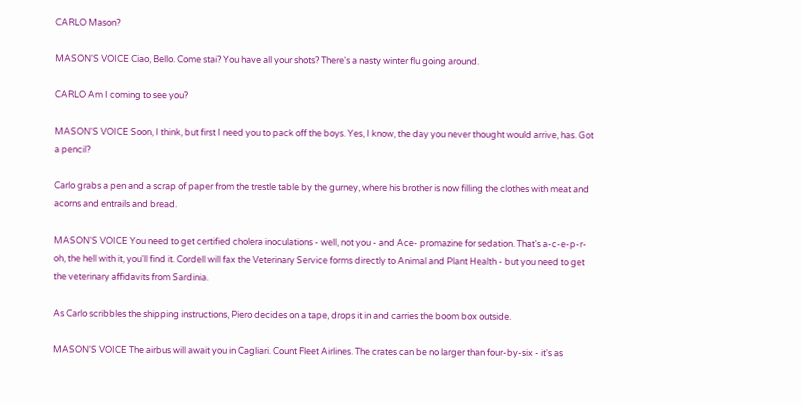CARLO Mason?

MASON'S VOICE Ciao, Bello. Come stai? You have all your shots? There's a nasty winter flu going around.

CARLO Am I coming to see you?

MASON'S VOICE Soon, I think, but first I need you to pack off the boys. Yes, I know, the day you never thought would arrive, has. Got a pencil?

Carlo grabs a pen and a scrap of paper from the trestle table by the gurney, where his brother is now filling the clothes with meat and acorns and entrails and bread.

MASON'S VOICE You need to get certified cholera inoculations - well, not you - and Ace- promazine for sedation. That's a-c-e-p-r- oh, the hell with it, you'll find it. Cordell will fax the Veterinary Service forms directly to Animal and Plant Health - but you need to get the veterinary affidavits from Sardinia.

As Carlo scribbles the shipping instructions, Piero decides on a tape, drops it in and carries the boom box outside.

MASON'S VOICE The airbus will await you in Cagliari. Count Fleet Airlines. The crates can be no larger than four-by-six - it's as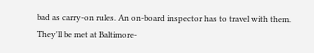bad as carry-on rules. An on-board inspector has to travel with them. They'll be met at Baltimore-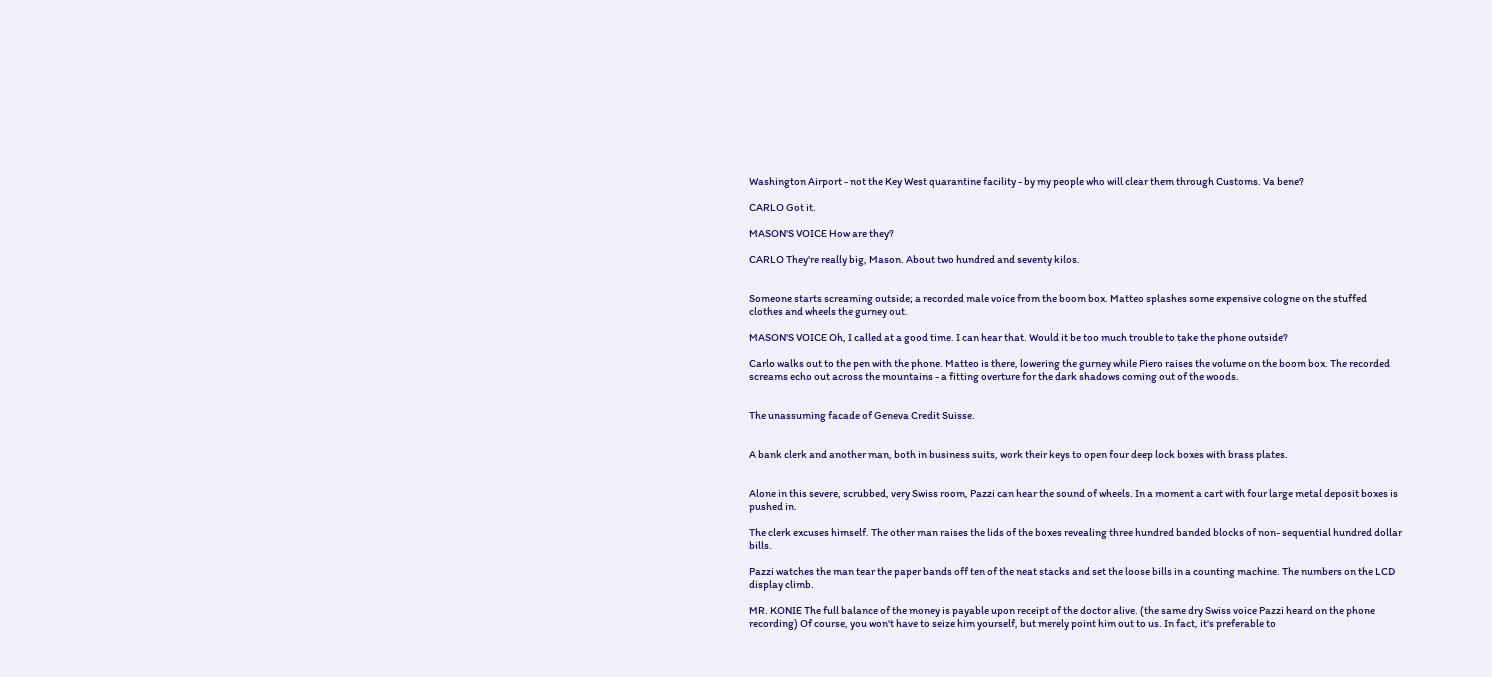Washington Airport - not the Key West quarantine facility - by my people who will clear them through Customs. Va bene?

CARLO Got it.

MASON'S VOICE How are they?

CARLO They're really big, Mason. About two hundred and seventy kilos.


Someone starts screaming outside; a recorded male voice from the boom box. Matteo splashes some expensive cologne on the stuffed clothes and wheels the gurney out.

MASON'S VOICE Oh, I called at a good time. I can hear that. Would it be too much trouble to take the phone outside?

Carlo walks out to the pen with the phone. Matteo is there, lowering the gurney while Piero raises the volume on the boom box. The recorded screams echo out across the mountains - a fitting overture for the dark shadows coming out of the woods.


The unassuming facade of Geneva Credit Suisse.


A bank clerk and another man, both in business suits, work their keys to open four deep lock boxes with brass plates.


Alone in this severe, scrubbed, very Swiss room, Pazzi can hear the sound of wheels. In a moment a cart with four large metal deposit boxes is pushed in.

The clerk excuses himself. The other man raises the lids of the boxes revealing three hundred banded blocks of non- sequential hundred dollar bills.

Pazzi watches the man tear the paper bands off ten of the neat stacks and set the loose bills in a counting machine. The numbers on the LCD display climb.

MR. KONIE The full balance of the money is payable upon receipt of the doctor alive. (the same dry Swiss voice Pazzi heard on the phone recording) Of course, you won't have to seize him yourself, but merely point him out to us. In fact, it's preferable to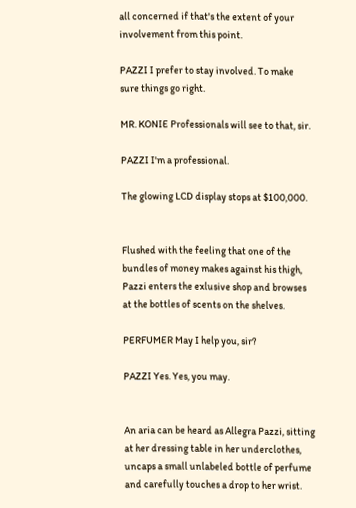all concerned if that's the extent of your involvement from this point.

PAZZI I prefer to stay involved. To make sure things go right.

MR. KONIE Professionals will see to that, sir.

PAZZI I'm a professional.

The glowing LCD display stops at $100,000.


Flushed with the feeling that one of the bundles of money makes against his thigh, Pazzi enters the exlusive shop and browses at the bottles of scents on the shelves.

PERFUMER May I help you, sir?

PAZZI Yes. Yes, you may.


An aria can be heard as Allegra Pazzi, sitting at her dressing table in her underclothes, uncaps a small unlabeled bottle of perfume and carefully touches a drop to her wrist.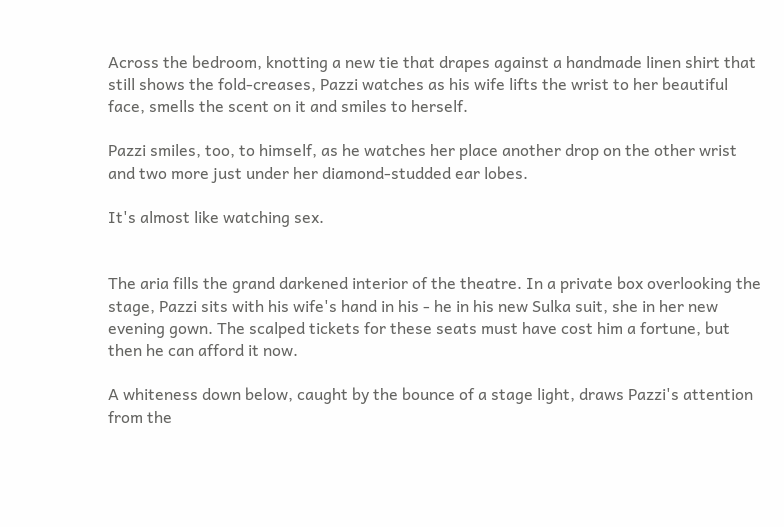Across the bedroom, knotting a new tie that drapes against a handmade linen shirt that still shows the fold-creases, Pazzi watches as his wife lifts the wrist to her beautiful face, smells the scent on it and smiles to herself.

Pazzi smiles, too, to himself, as he watches her place another drop on the other wrist and two more just under her diamond-studded ear lobes.

It's almost like watching sex.


The aria fills the grand darkened interior of the theatre. In a private box overlooking the stage, Pazzi sits with his wife's hand in his - he in his new Sulka suit, she in her new evening gown. The scalped tickets for these seats must have cost him a fortune, but then he can afford it now.

A whiteness down below, caught by the bounce of a stage light, draws Pazzi's attention from the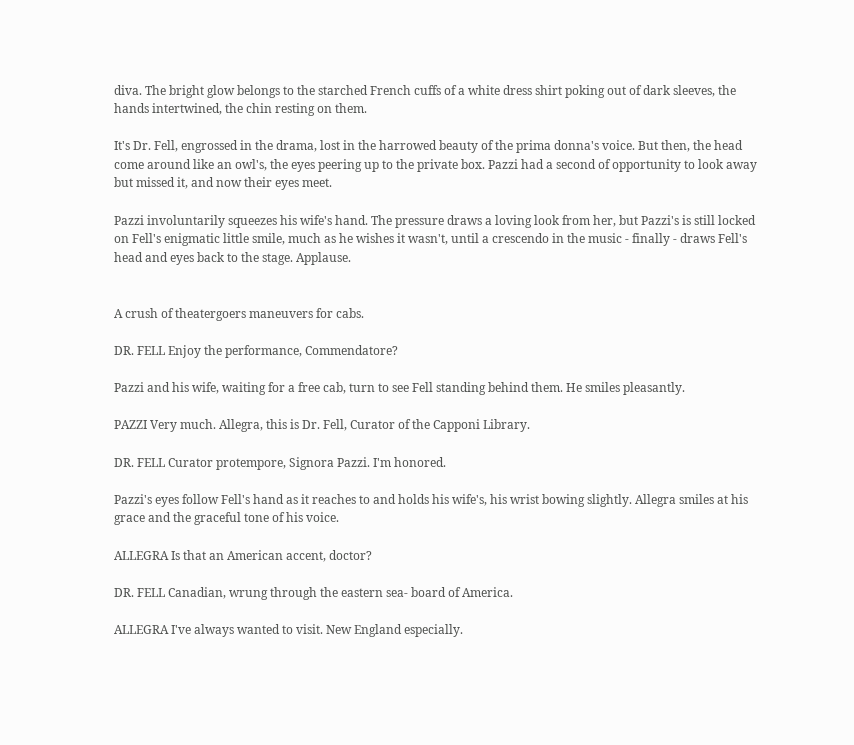diva. The bright glow belongs to the starched French cuffs of a white dress shirt poking out of dark sleeves, the hands intertwined, the chin resting on them.

It's Dr. Fell, engrossed in the drama, lost in the harrowed beauty of the prima donna's voice. But then, the head come around like an owl's, the eyes peering up to the private box. Pazzi had a second of opportunity to look away but missed it, and now their eyes meet.

Pazzi involuntarily squeezes his wife's hand. The pressure draws a loving look from her, but Pazzi's is still locked on Fell's enigmatic little smile, much as he wishes it wasn't, until a crescendo in the music - finally - draws Fell's head and eyes back to the stage. Applause.


A crush of theatergoers maneuvers for cabs.

DR. FELL Enjoy the performance, Commendatore?

Pazzi and his wife, waiting for a free cab, turn to see Fell standing behind them. He smiles pleasantly.

PAZZI Very much. Allegra, this is Dr. Fell, Curator of the Capponi Library.

DR. FELL Curator protempore, Signora Pazzi. I'm honored.

Pazzi's eyes follow Fell's hand as it reaches to and holds his wife's, his wrist bowing slightly. Allegra smiles at his grace and the graceful tone of his voice.

ALLEGRA Is that an American accent, doctor?

DR. FELL Canadian, wrung through the eastern sea- board of America.

ALLEGRA I've always wanted to visit. New England especially.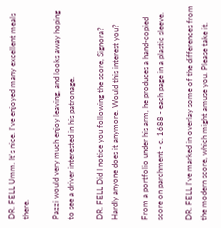DR. FELL Umm. It's nice. I've enjoyed many excellent meals there.

Pazzi would very much enjoy leaving, and looks away hoping to see a driver interested in his patronage.

DR. FELL Did I notice you following the score, Signora? Hardly anyone does it anymore. Would this interest you?

From a portfolio under his arm, he produces a hand-copied score on parchment - c. 1688 - each page in a plastic sleeve.

DR. FELL I've marked in overlay some of the differences from the modern score, which might amuse you. Please take it.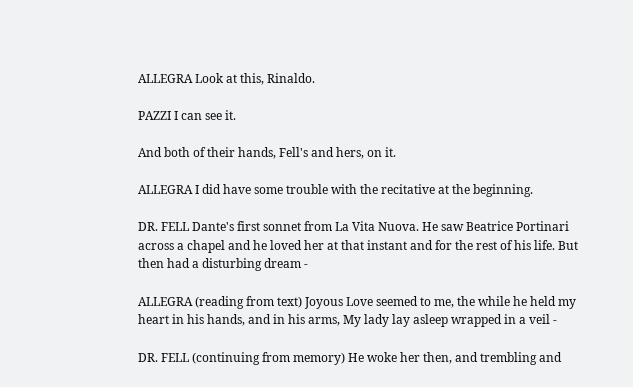ALLEGRA Look at this, Rinaldo.

PAZZI I can see it.

And both of their hands, Fell's and hers, on it.

ALLEGRA I did have some trouble with the recitative at the beginning.

DR. FELL Dante's first sonnet from La Vita Nuova. He saw Beatrice Portinari across a chapel and he loved her at that instant and for the rest of his life. But then had a disturbing dream -

ALLEGRA (reading from text) Joyous Love seemed to me, the while he held my heart in his hands, and in his arms, My lady lay asleep wrapped in a veil -

DR. FELL (continuing from memory) He woke her then, and trembling and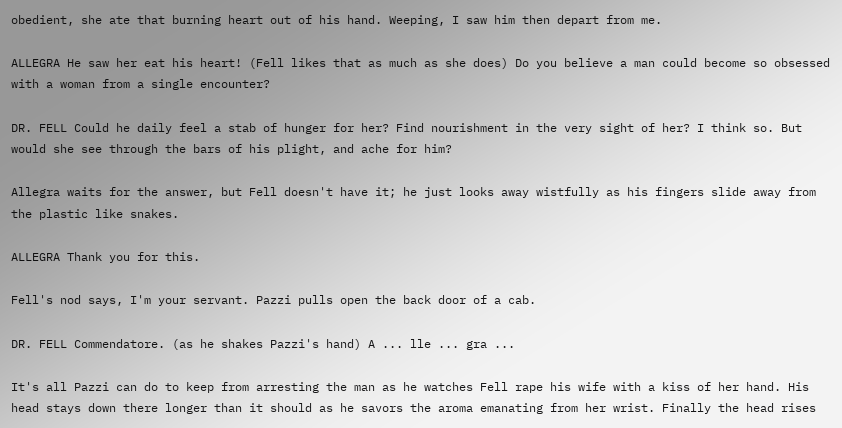obedient, she ate that burning heart out of his hand. Weeping, I saw him then depart from me.

ALLEGRA He saw her eat his heart! (Fell likes that as much as she does) Do you believe a man could become so obsessed with a woman from a single encounter?

DR. FELL Could he daily feel a stab of hunger for her? Find nourishment in the very sight of her? I think so. But would she see through the bars of his plight, and ache for him?

Allegra waits for the answer, but Fell doesn't have it; he just looks away wistfully as his fingers slide away from the plastic like snakes.

ALLEGRA Thank you for this.

Fell's nod says, I'm your servant. Pazzi pulls open the back door of a cab.

DR. FELL Commendatore. (as he shakes Pazzi's hand) A ... lle ... gra ...

It's all Pazzi can do to keep from arresting the man as he watches Fell rape his wife with a kiss of her hand. His head stays down there longer than it should as he savors the aroma emanating from her wrist. Finally the head rises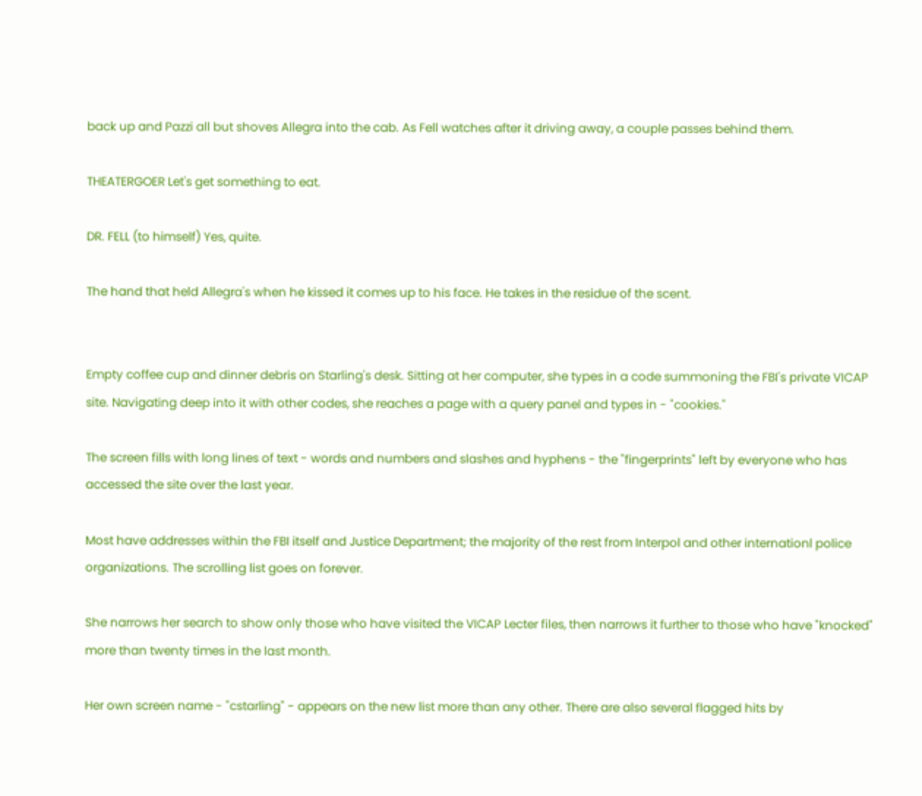back up and Pazzi all but shoves Allegra into the cab. As Fell watches after it driving away, a couple passes behind them.

THEATERGOER Let's get something to eat.

DR. FELL (to himself) Yes, quite.

The hand that held Allegra's when he kissed it comes up to his face. He takes in the residue of the scent.


Empty coffee cup and dinner debris on Starling's desk. Sitting at her computer, she types in a code summoning the FBI's private VICAP site. Navigating deep into it with other codes, she reaches a page with a query panel and types in - "cookies."

The screen fills with long lines of text - words and numbers and slashes and hyphens - the "fingerprints" left by everyone who has accessed the site over the last year.

Most have addresses within the FBI itself and Justice Department; the majority of the rest from Interpol and other internationl police organizations. The scrolling list goes on forever.

She narrows her search to show only those who have visited the VICAP Lecter files, then narrows it further to those who have "knocked" more than twenty times in the last month.

Her own screen name - "cstarling" - appears on the new list more than any other. There are also several flagged hits by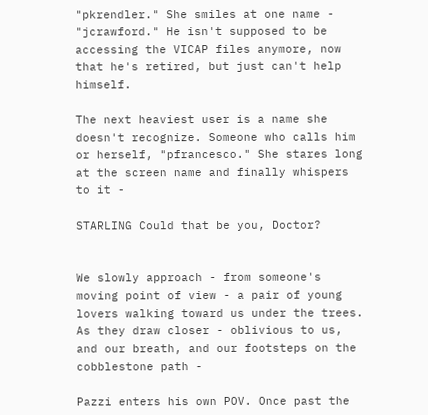"pkrendler." She smiles at one name - "jcrawford." He isn't supposed to be accessing the VICAP files anymore, now that he's retired, but just can't help himself.

The next heaviest user is a name she doesn't recognize. Someone who calls him or herself, "pfrancesco." She stares long at the screen name and finally whispers to it -

STARLING Could that be you, Doctor?


We slowly approach - from someone's moving point of view - a pair of young lovers walking toward us under the trees. As they draw closer - oblivious to us, and our breath, and our footsteps on the cobblestone path -

Pazzi enters his own POV. Once past the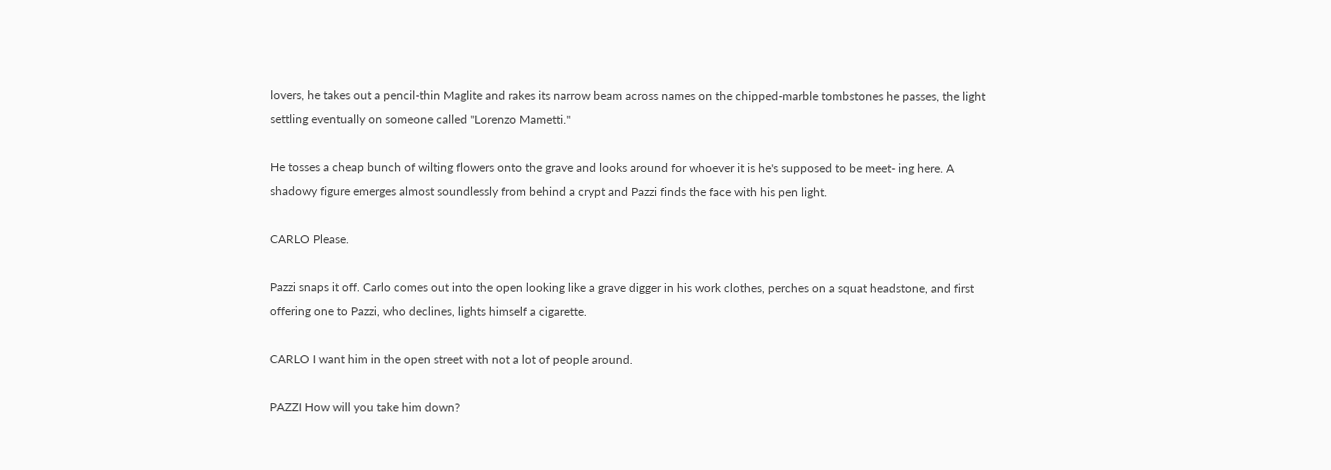lovers, he takes out a pencil-thin Maglite and rakes its narrow beam across names on the chipped-marble tombstones he passes, the light settling eventually on someone called "Lorenzo Mametti."

He tosses a cheap bunch of wilting flowers onto the grave and looks around for whoever it is he's supposed to be meet- ing here. A shadowy figure emerges almost soundlessly from behind a crypt and Pazzi finds the face with his pen light.

CARLO Please.

Pazzi snaps it off. Carlo comes out into the open looking like a grave digger in his work clothes, perches on a squat headstone, and first offering one to Pazzi, who declines, lights himself a cigarette.

CARLO I want him in the open street with not a lot of people around.

PAZZI How will you take him down?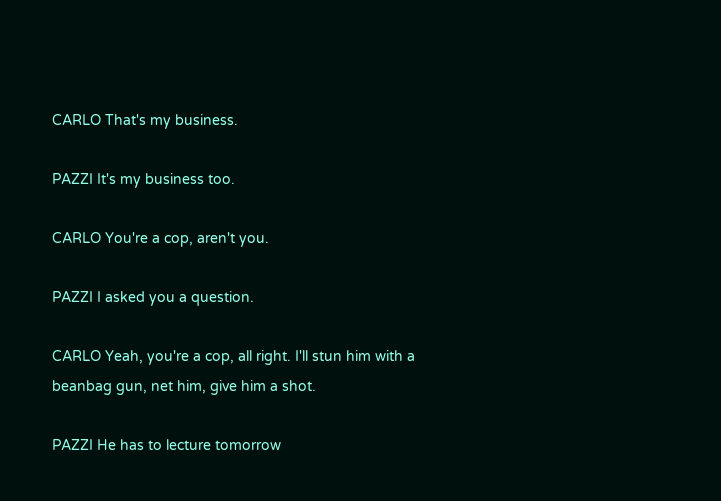CARLO That's my business.

PAZZI It's my business too.

CARLO You're a cop, aren't you.

PAZZI I asked you a question.

CARLO Yeah, you're a cop, all right. I'll stun him with a beanbag gun, net him, give him a shot.

PAZZI He has to lecture tomorrow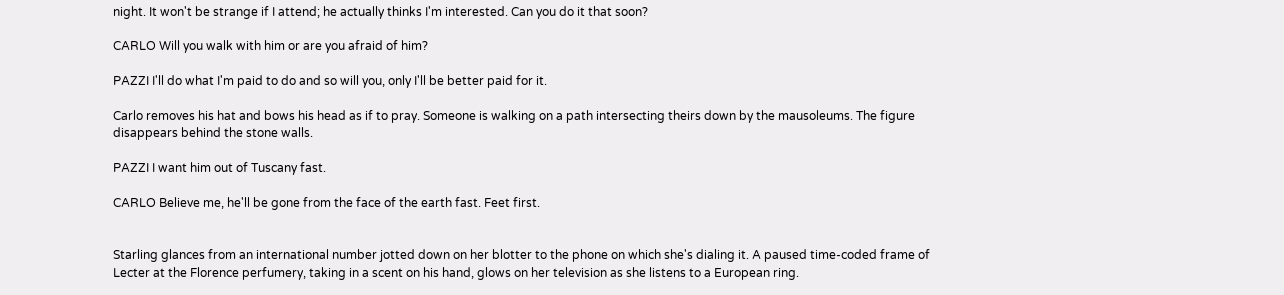night. It won't be strange if I attend; he actually thinks I'm interested. Can you do it that soon?

CARLO Will you walk with him or are you afraid of him?

PAZZI I'll do what I'm paid to do and so will you, only I'll be better paid for it.

Carlo removes his hat and bows his head as if to pray. Someone is walking on a path intersecting theirs down by the mausoleums. The figure disappears behind the stone walls.

PAZZI I want him out of Tuscany fast.

CARLO Believe me, he'll be gone from the face of the earth fast. Feet first.


Starling glances from an international number jotted down on her blotter to the phone on which she's dialing it. A paused time-coded frame of Lecter at the Florence perfumery, taking in a scent on his hand, glows on her television as she listens to a European ring.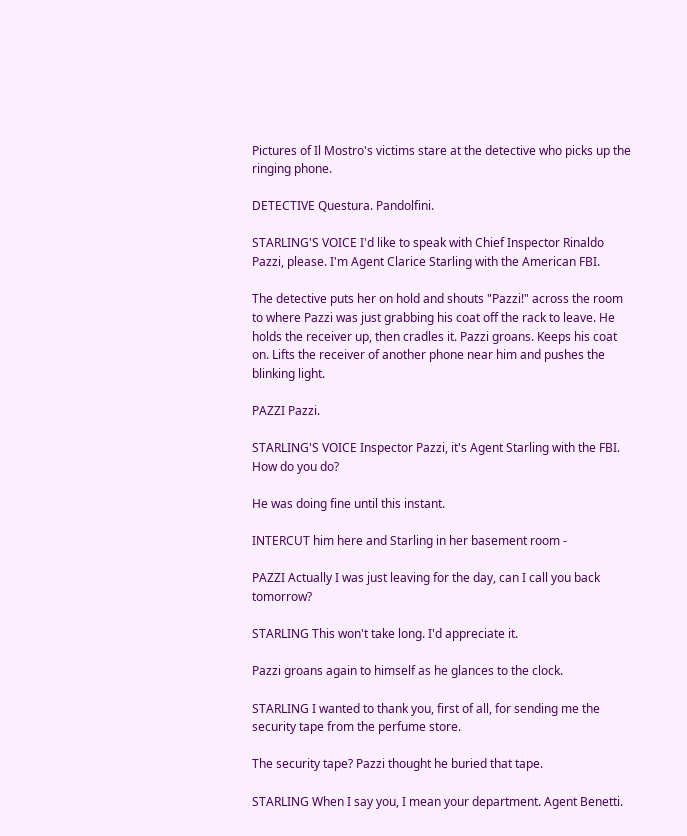Pictures of Il Mostro's victims stare at the detective who picks up the ringing phone.

DETECTIVE Questura. Pandolfini.

STARLING'S VOICE I'd like to speak with Chief Inspector Rinaldo Pazzi, please. I'm Agent Clarice Starling with the American FBI.

The detective puts her on hold and shouts "Pazzi!" across the room to where Pazzi was just grabbing his coat off the rack to leave. He holds the receiver up, then cradles it. Pazzi groans. Keeps his coat on. Lifts the receiver of another phone near him and pushes the blinking light.

PAZZI Pazzi.

STARLING'S VOICE Inspector Pazzi, it's Agent Starling with the FBI. How do you do?

He was doing fine until this instant.

INTERCUT him here and Starling in her basement room -

PAZZI Actually I was just leaving for the day, can I call you back tomorrow?

STARLING This won't take long. I'd appreciate it.

Pazzi groans again to himself as he glances to the clock.

STARLING I wanted to thank you, first of all, for sending me the security tape from the perfume store.

The security tape? Pazzi thought he buried that tape.

STARLING When I say you, I mean your department. Agent Benetti.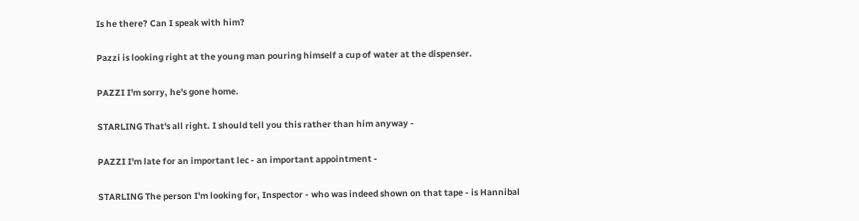Is he there? Can I speak with him?

Pazzi is looking right at the young man pouring himself a cup of water at the dispenser.

PAZZI I'm sorry, he's gone home.

STARLING That's all right. I should tell you this rather than him anyway -

PAZZI I'm late for an important lec - an important appointment -

STARLING The person I'm looking for, Inspector - who was indeed shown on that tape - is Hannibal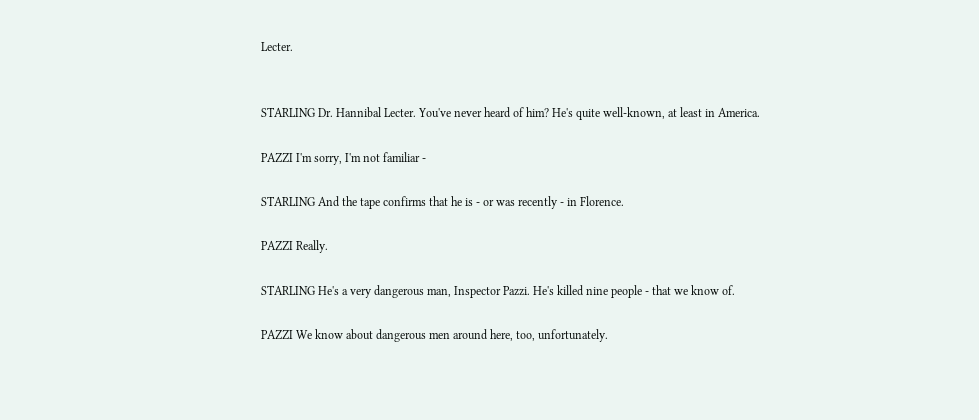Lecter.


STARLING Dr. Hannibal Lecter. You've never heard of him? He's quite well-known, at least in America.

PAZZI I'm sorry, I'm not familiar -

STARLING And the tape confirms that he is - or was recently - in Florence.

PAZZI Really.

STARLING He's a very dangerous man, Inspector Pazzi. He's killed nine people - that we know of.

PAZZI We know about dangerous men around here, too, unfortunately.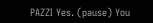PAZZI Yes. (pause) You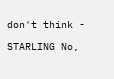don't think -

STARLING No,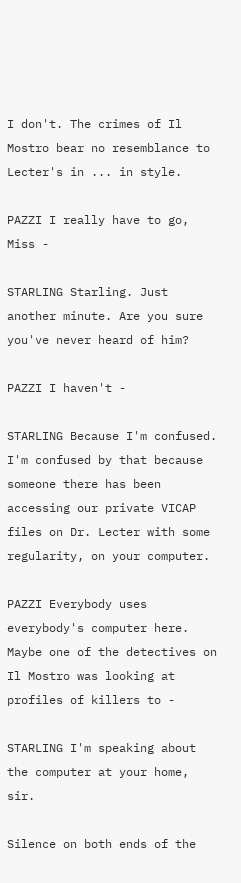I don't. The crimes of Il Mostro bear no resemblance to Lecter's in ... in style.

PAZZI I really have to go, Miss -

STARLING Starling. Just another minute. Are you sure you've never heard of him?

PAZZI I haven't -

STARLING Because I'm confused. I'm confused by that because someone there has been accessing our private VICAP files on Dr. Lecter with some regularity, on your computer.

PAZZI Everybody uses everybody's computer here. Maybe one of the detectives on Il Mostro was looking at profiles of killers to -

STARLING I'm speaking about the computer at your home, sir.

Silence on both ends of the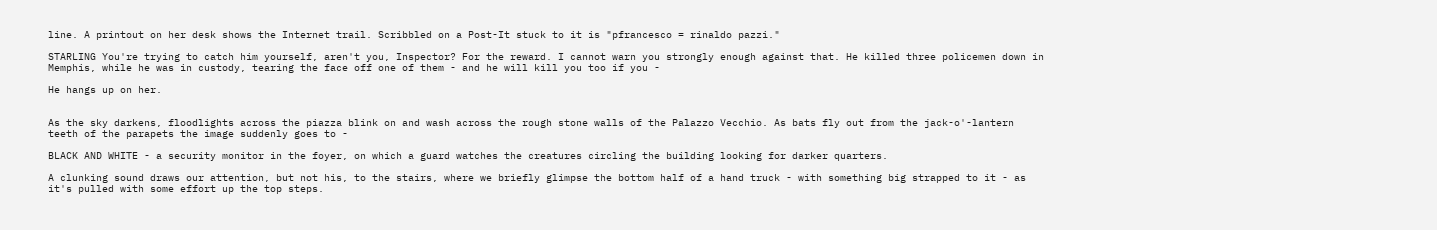line. A printout on her desk shows the Internet trail. Scribbled on a Post-It stuck to it is "pfrancesco = rinaldo pazzi."

STARLING You're trying to catch him yourself, aren't you, Inspector? For the reward. I cannot warn you strongly enough against that. He killed three policemen down in Memphis, while he was in custody, tearing the face off one of them - and he will kill you too if you -

He hangs up on her.


As the sky darkens, floodlights across the piazza blink on and wash across the rough stone walls of the Palazzo Vecchio. As bats fly out from the jack-o'-lantern teeth of the parapets the image suddenly goes to -

BLACK AND WHITE - a security monitor in the foyer, on which a guard watches the creatures circling the building looking for darker quarters.

A clunking sound draws our attention, but not his, to the stairs, where we briefly glimpse the bottom half of a hand truck - with something big strapped to it - as it's pulled with some effort up the top steps.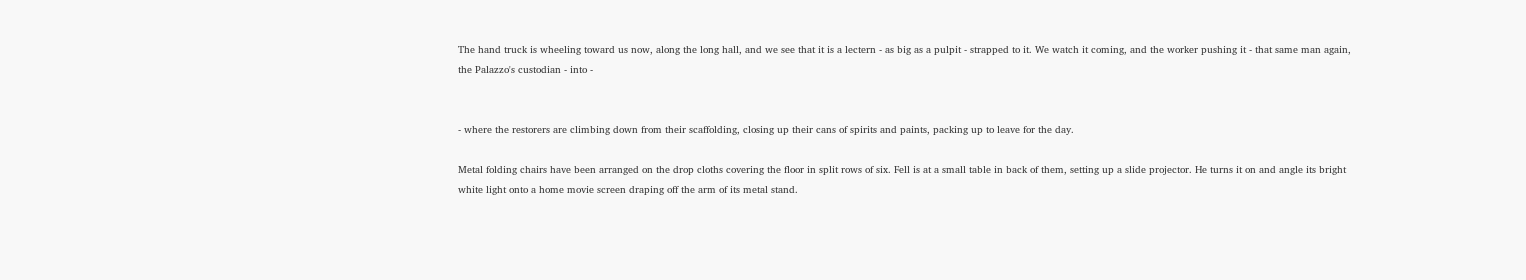The hand truck is wheeling toward us now, along the long hall, and we see that it is a lectern - as big as a pulpit - strapped to it. We watch it coming, and the worker pushing it - that same man again, the Palazzo's custodian - into -


- where the restorers are climbing down from their scaffolding, closing up their cans of spirits and paints, packing up to leave for the day.

Metal folding chairs have been arranged on the drop cloths covering the floor in split rows of six. Fell is at a small table in back of them, setting up a slide projector. He turns it on and angle its bright white light onto a home movie screen draping off the arm of its metal stand.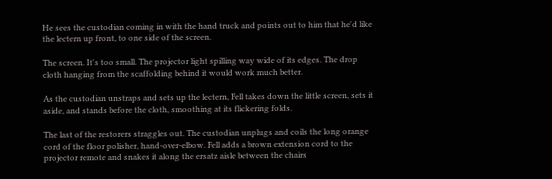He sees the custodian coming in with the hand truck and points out to him that he'd like the lectern up front, to one side of the screen.

The screen. It's too small. The projector light spilling way wide of its edges. The drop cloth hanging from the scaffolding behind it would work much better.

As the custodian unstraps and sets up the lectern, Fell takes down the little screen, sets it aside, and stands before the cloth, smoothing at its flickering folds.

The last of the restorers straggles out. The custodian unplugs and coils the long orange cord of the floor polisher, hand-over-elbow. Fell adds a brown extension cord to the projector remote and snakes it along the ersatz aisle between the chairs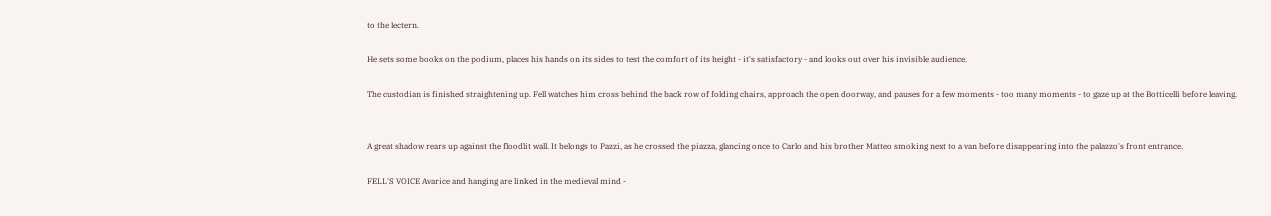to the lectern.

He sets some books on the podium, places his hands on its sides to test the comfort of its height - it's satisfactory - and looks out over his invisible audience.

The custodian is finished straightening up. Fell watches him cross behind the back row of folding chairs, approach the open doorway, and pauses for a few moments - too many moments - to gaze up at the Botticelli before leaving.


A great shadow rears up against the floodlit wall. It belongs to Pazzi, as he crossed the piazza, glancing once to Carlo and his brother Matteo smoking next to a van before disappearing into the palazzo's front entrance.

FELL'S VOICE Avarice and hanging are linked in the medieval mind -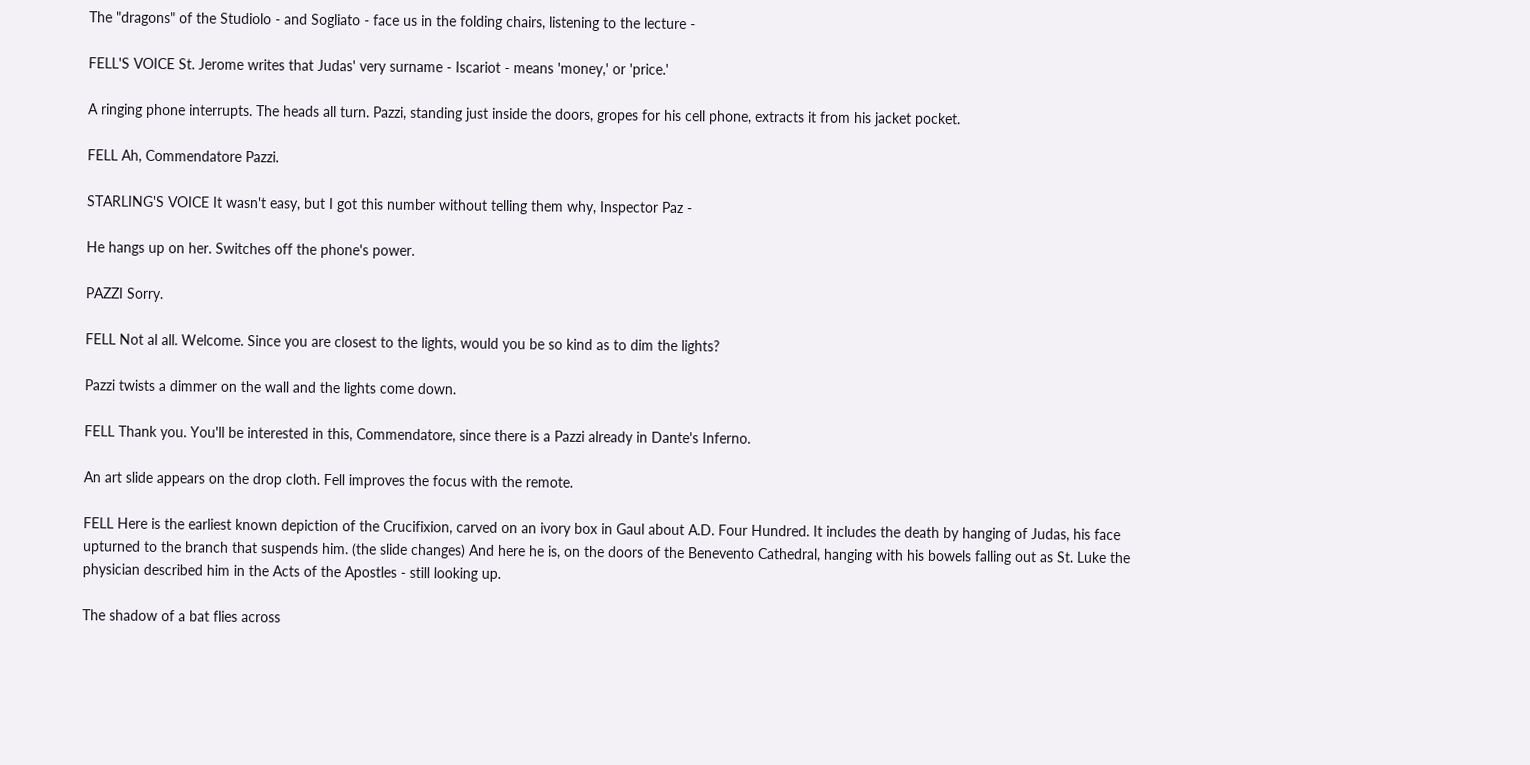The "dragons" of the Studiolo - and Sogliato - face us in the folding chairs, listening to the lecture -

FELL'S VOICE St. Jerome writes that Judas' very surname - Iscariot - means 'money,' or 'price.'

A ringing phone interrupts. The heads all turn. Pazzi, standing just inside the doors, gropes for his cell phone, extracts it from his jacket pocket.

FELL Ah, Commendatore Pazzi.

STARLING'S VOICE It wasn't easy, but I got this number without telling them why, Inspector Paz -

He hangs up on her. Switches off the phone's power.

PAZZI Sorry.

FELL Not al all. Welcome. Since you are closest to the lights, would you be so kind as to dim the lights?

Pazzi twists a dimmer on the wall and the lights come down.

FELL Thank you. You'll be interested in this, Commendatore, since there is a Pazzi already in Dante's Inferno.

An art slide appears on the drop cloth. Fell improves the focus with the remote.

FELL Here is the earliest known depiction of the Crucifixion, carved on an ivory box in Gaul about A.D. Four Hundred. It includes the death by hanging of Judas, his face upturned to the branch that suspends him. (the slide changes) And here he is, on the doors of the Benevento Cathedral, hanging with his bowels falling out as St. Luke the physician described him in the Acts of the Apostles - still looking up.

The shadow of a bat flies across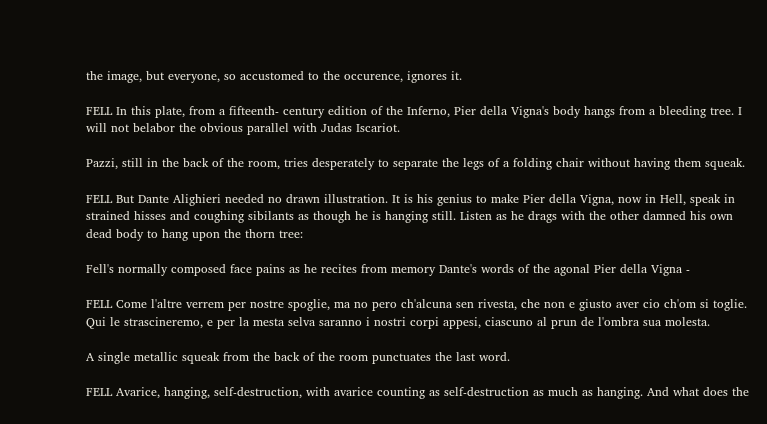the image, but everyone, so accustomed to the occurence, ignores it.

FELL In this plate, from a fifteenth- century edition of the Inferno, Pier della Vigna's body hangs from a bleeding tree. I will not belabor the obvious parallel with Judas Iscariot.

Pazzi, still in the back of the room, tries desperately to separate the legs of a folding chair without having them squeak.

FELL But Dante Alighieri needed no drawn illustration. It is his genius to make Pier della Vigna, now in Hell, speak in strained hisses and coughing sibilants as though he is hanging still. Listen as he drags with the other damned his own dead body to hang upon the thorn tree:

Fell's normally composed face pains as he recites from memory Dante's words of the agonal Pier della Vigna -

FELL Come l'altre verrem per nostre spoglie, ma no pero ch'alcuna sen rivesta, che non e giusto aver cio ch'om si toglie. Qui le strascineremo, e per la mesta selva saranno i nostri corpi appesi, ciascuno al prun de l'ombra sua molesta.

A single metallic squeak from the back of the room punctuates the last word.

FELL Avarice, hanging, self-destruction, with avarice counting as self-destruction as much as hanging. And what does the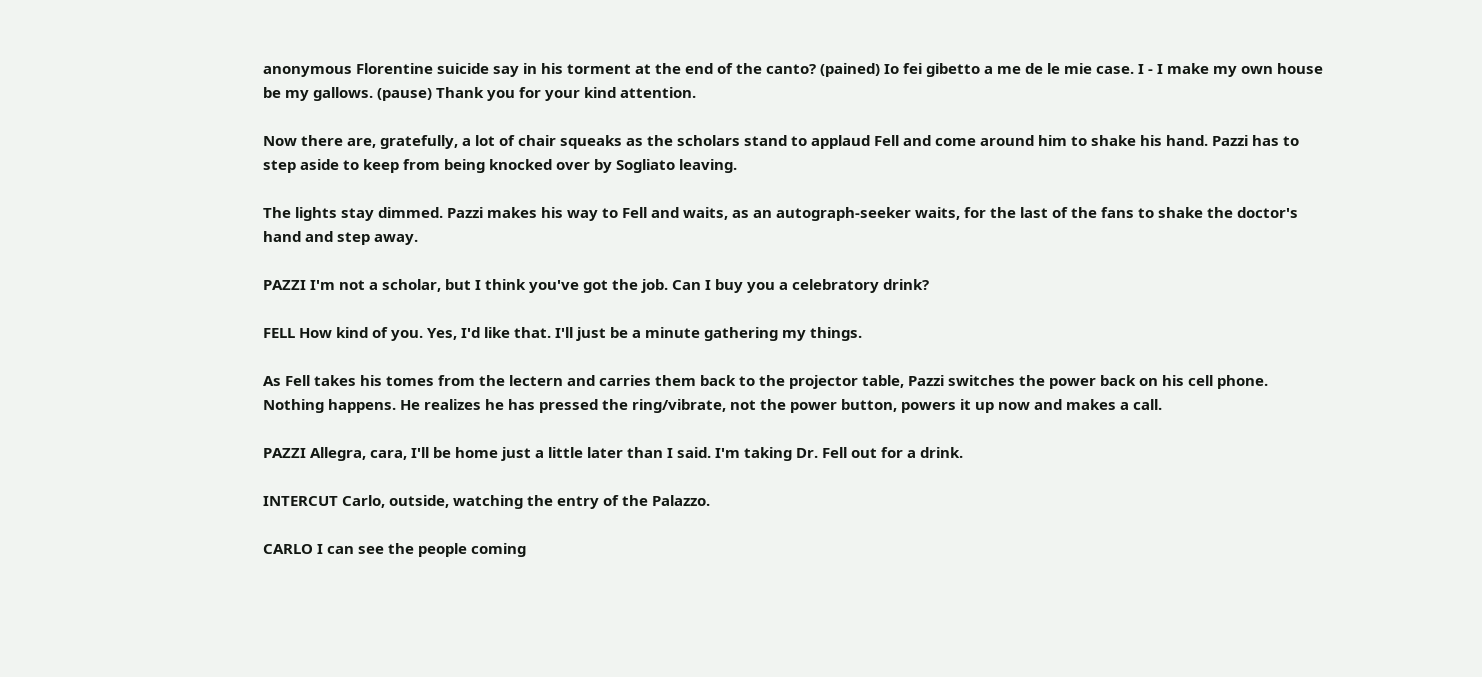anonymous Florentine suicide say in his torment at the end of the canto? (pained) Io fei gibetto a me de le mie case. I - I make my own house be my gallows. (pause) Thank you for your kind attention.

Now there are, gratefully, a lot of chair squeaks as the scholars stand to applaud Fell and come around him to shake his hand. Pazzi has to step aside to keep from being knocked over by Sogliato leaving.

The lights stay dimmed. Pazzi makes his way to Fell and waits, as an autograph-seeker waits, for the last of the fans to shake the doctor's hand and step away.

PAZZI I'm not a scholar, but I think you've got the job. Can I buy you a celebratory drink?

FELL How kind of you. Yes, I'd like that. I'll just be a minute gathering my things.

As Fell takes his tomes from the lectern and carries them back to the projector table, Pazzi switches the power back on his cell phone. Nothing happens. He realizes he has pressed the ring/vibrate, not the power button, powers it up now and makes a call.

PAZZI Allegra, cara, I'll be home just a little later than I said. I'm taking Dr. Fell out for a drink.

INTERCUT Carlo, outside, watching the entry of the Palazzo.

CARLO I can see the people coming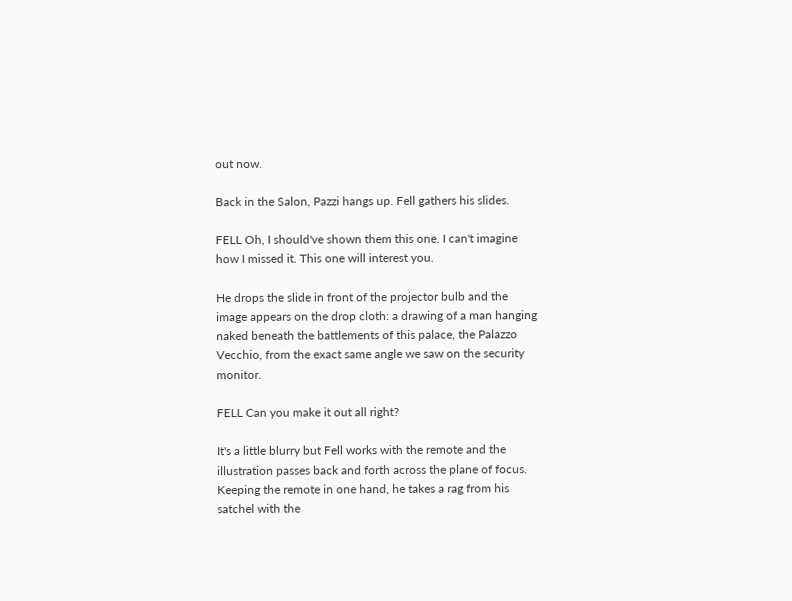out now.

Back in the Salon, Pazzi hangs up. Fell gathers his slides.

FELL Oh, I should've shown them this one. I can't imagine how I missed it. This one will interest you.

He drops the slide in front of the projector bulb and the image appears on the drop cloth: a drawing of a man hanging naked beneath the battlements of this palace, the Palazzo Vecchio, from the exact same angle we saw on the security monitor.

FELL Can you make it out all right?

It's a little blurry but Fell works with the remote and the illustration passes back and forth across the plane of focus. Keeping the remote in one hand, he takes a rag from his satchel with the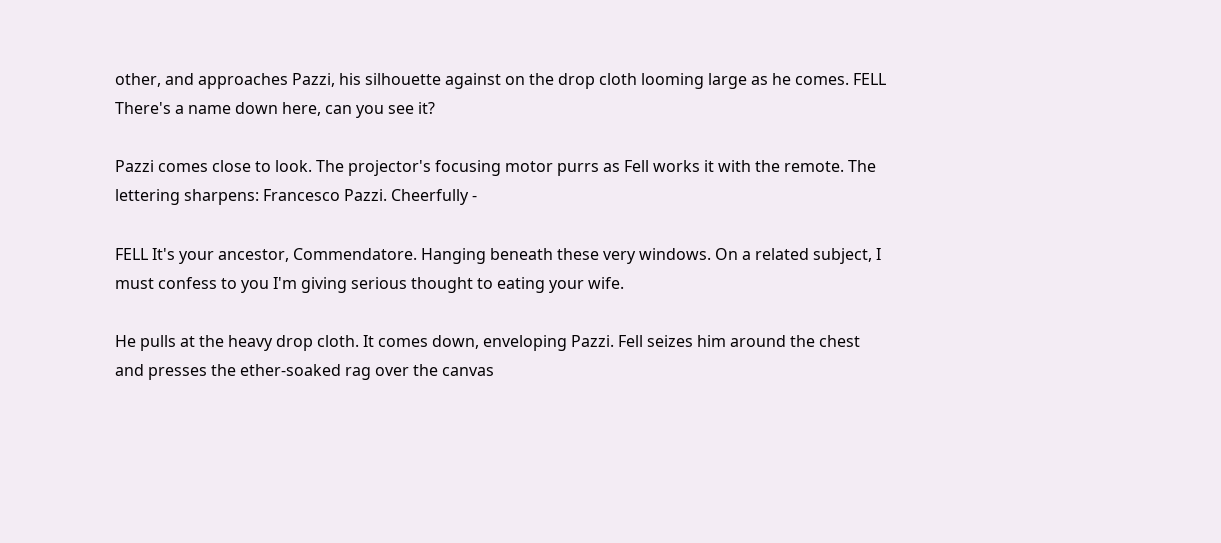other, and approaches Pazzi, his silhouette against on the drop cloth looming large as he comes. FELL There's a name down here, can you see it?

Pazzi comes close to look. The projector's focusing motor purrs as Fell works it with the remote. The lettering sharpens: Francesco Pazzi. Cheerfully -

FELL It's your ancestor, Commendatore. Hanging beneath these very windows. On a related subject, I must confess to you I'm giving serious thought to eating your wife.

He pulls at the heavy drop cloth. It comes down, enveloping Pazzi. Fell seizes him around the chest and presses the ether-soaked rag over the canvas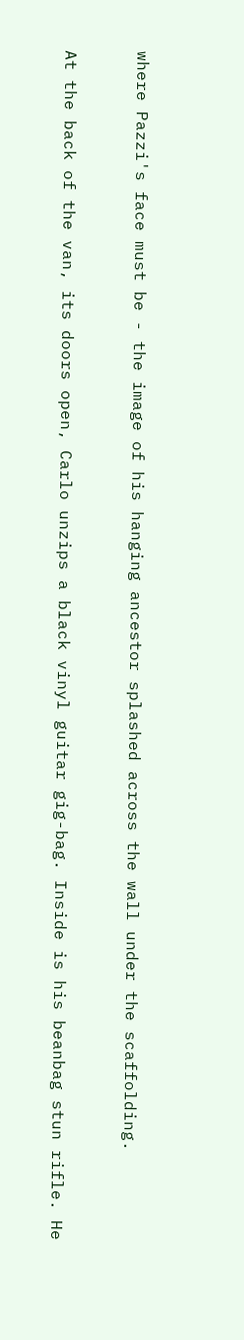where Pazzi's face must be - the image of his hanging ancestor splashed across the wall under the scaffolding.


At the back of the van, its doors open, Carlo unzips a black vinyl guitar gig-bag. Inside is his beanbag stun rifle. He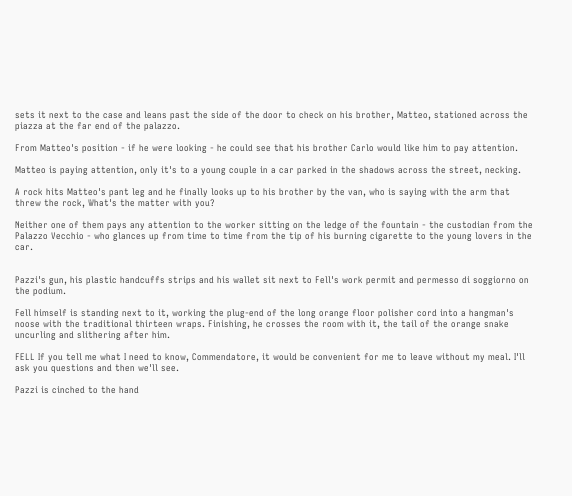sets it next to the case and leans past the side of the door to check on his brother, Matteo, stationed across the piazza at the far end of the palazzo.

From Matteo's position - if he were looking - he could see that his brother Carlo would like him to pay attention.

Matteo is paying attention, only it's to a young couple in a car parked in the shadows across the street, necking.

A rock hits Matteo's pant leg and he finally looks up to his brother by the van, who is saying with the arm that threw the rock, What's the matter with you?

Neither one of them pays any attention to the worker sitting on the ledge of the fountain - the custodian from the Palazzo Vecchio - who glances up from time to time from the tip of his burning cigarette to the young lovers in the car.


Pazzi's gun, his plastic handcuffs strips and his wallet sit next to Fell's work permit and permesso di soggiorno on the podium.

Fell himself is standing next to it, working the plug-end of the long orange floor polisher cord into a hangman's noose with the traditional thirteen wraps. Finishing, he crosses the room with it, the tail of the orange snake uncurling and slithering after him.

FELL If you tell me what I need to know, Commendatore, it would be convenient for me to leave without my meal. I'll ask you questions and then we'll see.

Pazzi is cinched to the hand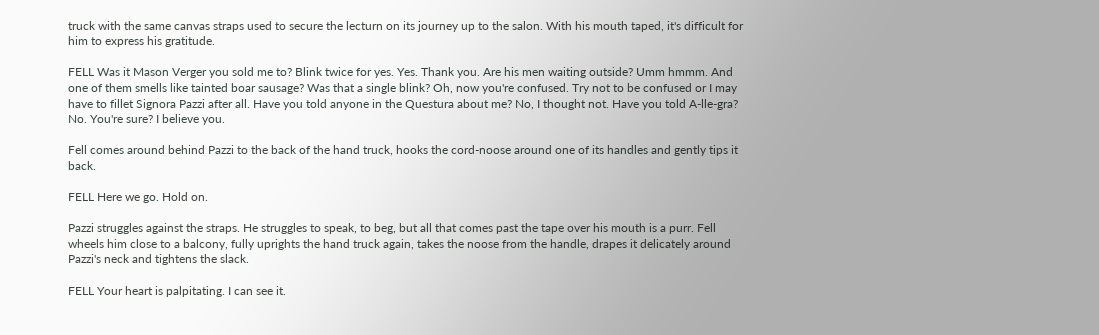truck with the same canvas straps used to secure the lecturn on its journey up to the salon. With his mouth taped, it's difficult for him to express his gratitude.

FELL Was it Mason Verger you sold me to? Blink twice for yes. Yes. Thank you. Are his men waiting outside? Umm hmmm. And one of them smells like tainted boar sausage? Was that a single blink? Oh, now you're confused. Try not to be confused or I may have to fillet Signora Pazzi after all. Have you told anyone in the Questura about me? No, I thought not. Have you told A-lle-gra? No. You're sure? I believe you.

Fell comes around behind Pazzi to the back of the hand truck, hooks the cord-noose around one of its handles and gently tips it back.

FELL Here we go. Hold on.

Pazzi struggles against the straps. He struggles to speak, to beg, but all that comes past the tape over his mouth is a purr. Fell wheels him close to a balcony, fully uprights the hand truck again, takes the noose from the handle, drapes it delicately around Pazzi's neck and tightens the slack.

FELL Your heart is palpitating. I can see it.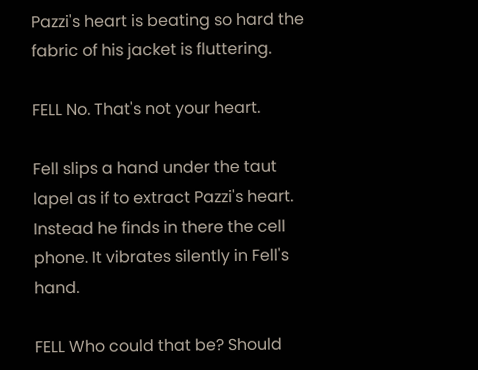Pazzi's heart is beating so hard the fabric of his jacket is fluttering.

FELL No. That's not your heart.

Fell slips a hand under the taut lapel as if to extract Pazzi's heart. Instead he finds in there the cell phone. It vibrates silently in Fell's hand.

FELL Who could that be? Should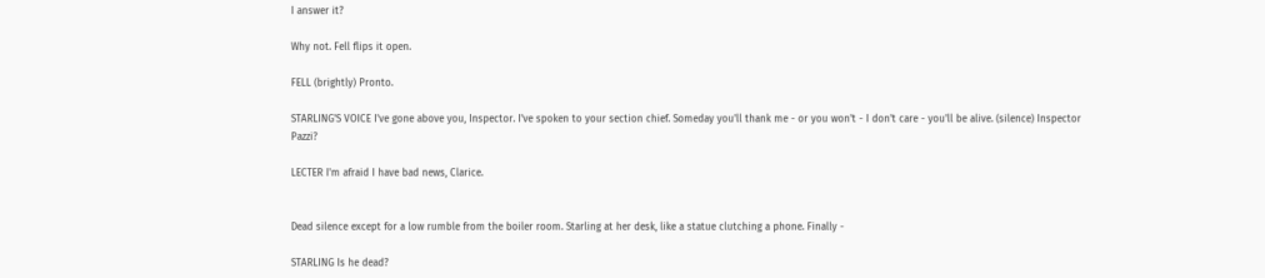I answer it?

Why not. Fell flips it open.

FELL (brightly) Pronto.

STARLING'S VOICE I've gone above you, Inspector. I've spoken to your section chief. Someday you'll thank me - or you won't - I don't care - you'll be alive. (silence) Inspector Pazzi?

LECTER I'm afraid I have bad news, Clarice.


Dead silence except for a low rumble from the boiler room. Starling at her desk, like a statue clutching a phone. Finally -

STARLING Is he dead?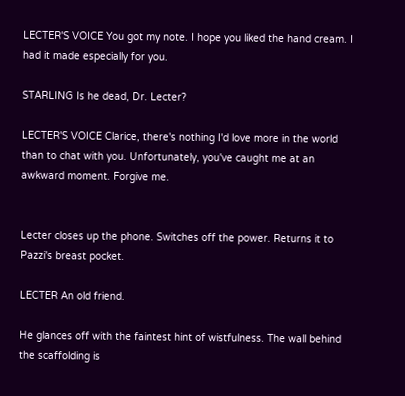LECTER'S VOICE You got my note. I hope you liked the hand cream. I had it made especially for you.

STARLING Is he dead, Dr. Lecter?

LECTER'S VOICE Clarice, there's nothing I'd love more in the world than to chat with you. Unfortunately, you've caught me at an awkward moment. Forgive me.


Lecter closes up the phone. Switches off the power. Returns it to Pazzi's breast pocket.

LECTER An old friend.

He glances off with the faintest hint of wistfulness. The wall behind the scaffolding is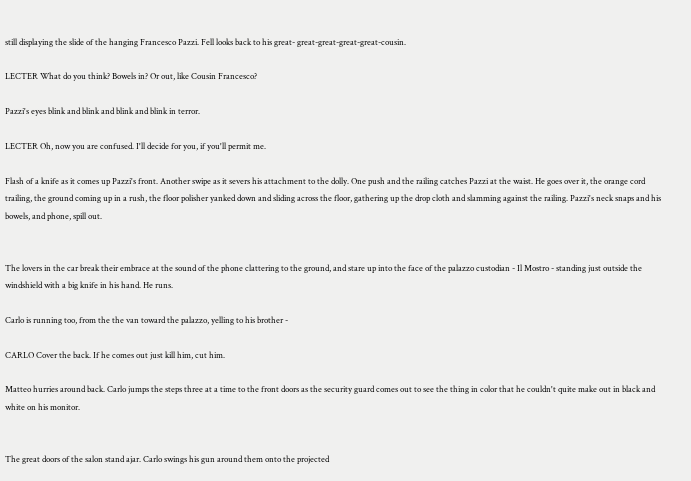still displaying the slide of the hanging Francesco Pazzi. Fell looks back to his great- great-great-great-great-cousin.

LECTER What do you think? Bowels in? Or out, like Cousin Francesco?

Pazzi's eyes blink and blink and blink and blink in terror.

LECTER Oh, now you are confused. I'll decide for you, if you'll permit me.

Flash of a knife as it comes up Pazzi's front. Another swipe as it severs his attachment to the dolly. One push and the railing catches Pazzi at the waist. He goes over it, the orange cord trailing, the ground coming up in a rush, the floor polisher yanked down and sliding across the floor, gathering up the drop cloth and slamming against the railing. Pazzi's neck snaps and his bowels, and phone, spill out.


The lovers in the car break their embrace at the sound of the phone clattering to the ground, and stare up into the face of the palazzo custodian - Il Mostro - standing just outside the windshield with a big knife in his hand. He runs.

Carlo is running too, from the the van toward the palazzo, yelling to his brother -

CARLO Cover the back. If he comes out just kill him, cut him.

Matteo hurries around back. Carlo jumps the steps three at a time to the front doors as the security guard comes out to see the thing in color that he couldn't quite make out in black and white on his monitor.


The great doors of the salon stand ajar. Carlo swings his gun around them onto the projected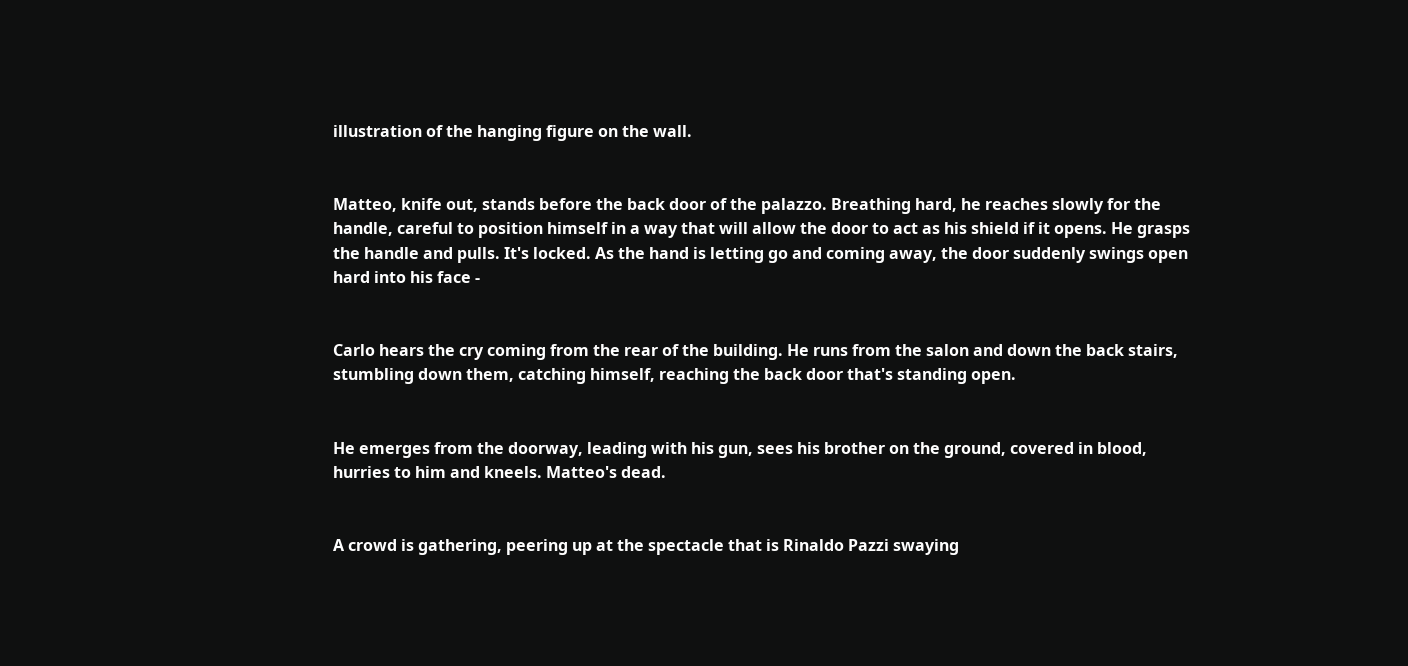illustration of the hanging figure on the wall.


Matteo, knife out, stands before the back door of the palazzo. Breathing hard, he reaches slowly for the handle, careful to position himself in a way that will allow the door to act as his shield if it opens. He grasps the handle and pulls. It's locked. As the hand is letting go and coming away, the door suddenly swings open hard into his face -


Carlo hears the cry coming from the rear of the building. He runs from the salon and down the back stairs, stumbling down them, catching himself, reaching the back door that's standing open.


He emerges from the doorway, leading with his gun, sees his brother on the ground, covered in blood, hurries to him and kneels. Matteo's dead.


A crowd is gathering, peering up at the spectacle that is Rinaldo Pazzi swaying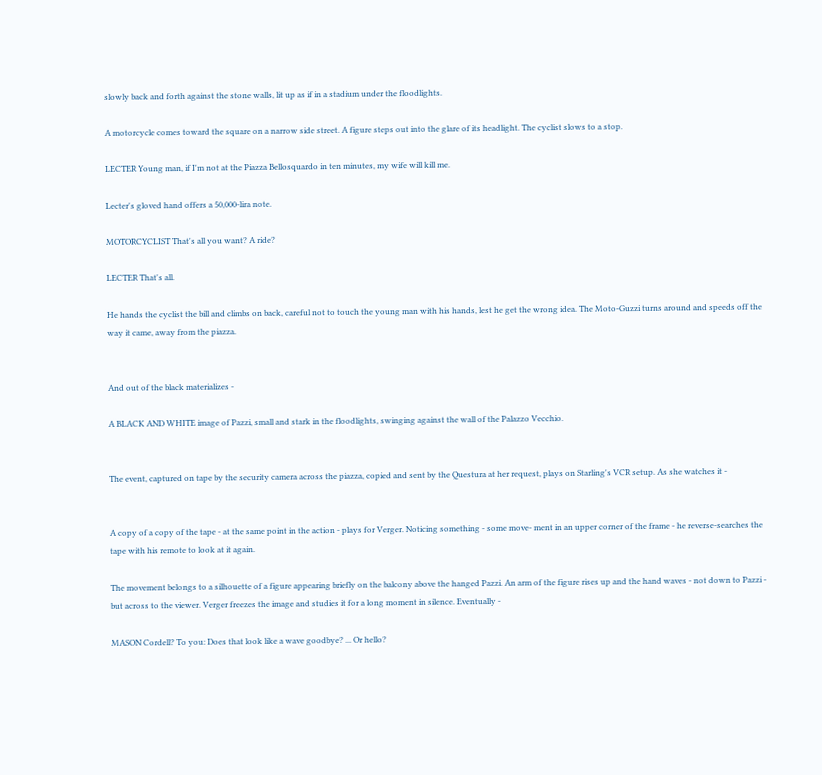slowly back and forth against the stone walls, lit up as if in a stadium under the floodlights.

A motorcycle comes toward the square on a narrow side street. A figure steps out into the glare of its headlight. The cyclist slows to a stop.

LECTER Young man, if I'm not at the Piazza Bellosquardo in ten minutes, my wife will kill me.

Lecter's gloved hand offers a 50,000-lira note.

MOTORCYCLIST That's all you want? A ride?

LECTER That's all.

He hands the cyclist the bill and climbs on back, careful not to touch the young man with his hands, lest he get the wrong idea. The Moto-Guzzi turns around and speeds off the way it came, away from the piazza.


And out of the black materializes -

A BLACK AND WHITE image of Pazzi, small and stark in the floodlights, swinging against the wall of the Palazzo Vecchio.


The event, captured on tape by the security camera across the piazza, copied and sent by the Questura at her request, plays on Starling's VCR setup. As she watches it -


A copy of a copy of the tape - at the same point in the action - plays for Verger. Noticing something - some move- ment in an upper corner of the frame - he reverse-searches the tape with his remote to look at it again.

The movement belongs to a silhouette of a figure appearing briefly on the balcony above the hanged Pazzi. An arm of the figure rises up and the hand waves - not down to Pazzi - but across to the viewer. Verger freezes the image and studies it for a long moment in silence. Eventually -

MASON Cordell? To you: Does that look like a wave goodbye? ... Or hello?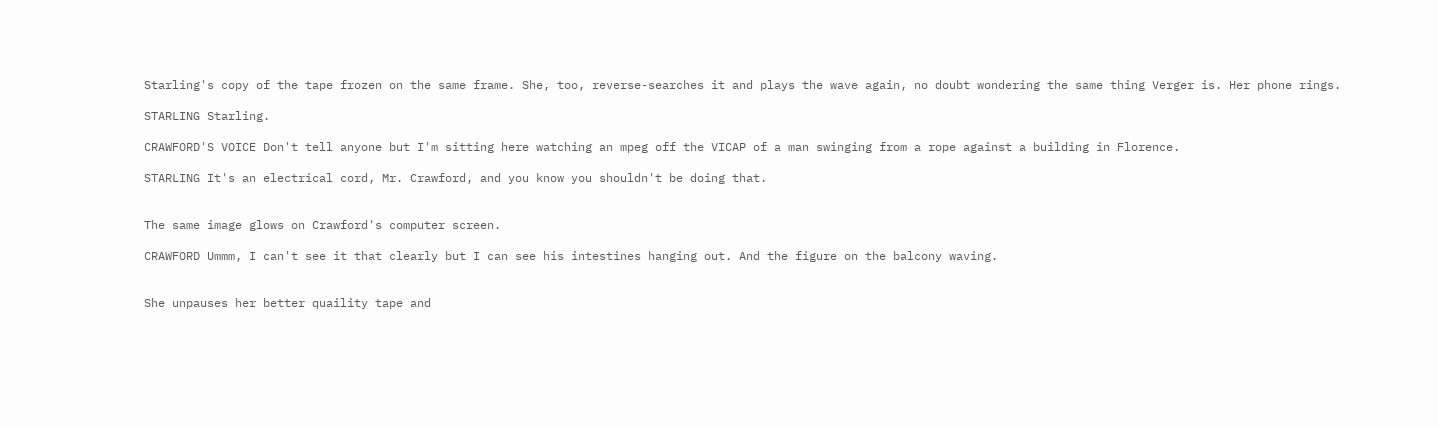Starling's copy of the tape frozen on the same frame. She, too, reverse-searches it and plays the wave again, no doubt wondering the same thing Verger is. Her phone rings.

STARLING Starling.

CRAWFORD'S VOICE Don't tell anyone but I'm sitting here watching an mpeg off the VICAP of a man swinging from a rope against a building in Florence.

STARLING It's an electrical cord, Mr. Crawford, and you know you shouldn't be doing that.


The same image glows on Crawford's computer screen.

CRAWFORD Ummm, I can't see it that clearly but I can see his intestines hanging out. And the figure on the balcony waving.


She unpauses her better quaility tape and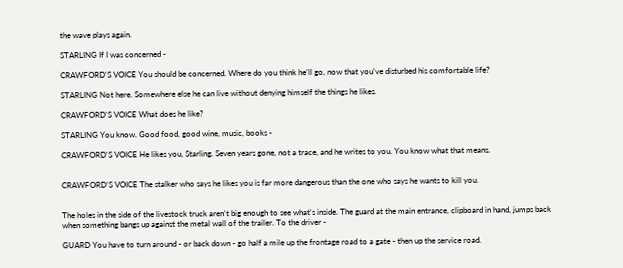the wave plays again.

STARLING If I was concerned -

CRAWFORD'S VOICE You should be concerned. Where do you think he'll go, now that you've disturbed his comfortable life?

STARLING Not here. Somewhere else he can live without denying himself the things he likes.

CRAWFORD'S VOICE What does he like?

STARLING You know. Good food, good wine, music, books -

CRAWFORD'S VOICE He likes you, Starling. Seven years gone, not a trace, and he writes to you. You know what that means.


CRAWFORD'S VOICE The stalker who says he likes you is far more dangerous than the one who says he wants to kill you.


The holes in the side of the livestock truck aren't big enough to see what's inside. The guard at the main entrance, clipboard in hand, jumps back when something bangs up against the metal wall of the trailer. To the driver -

GUARD You have to turn around - or back down - go half a mile up the frontage road to a gate - then up the service road.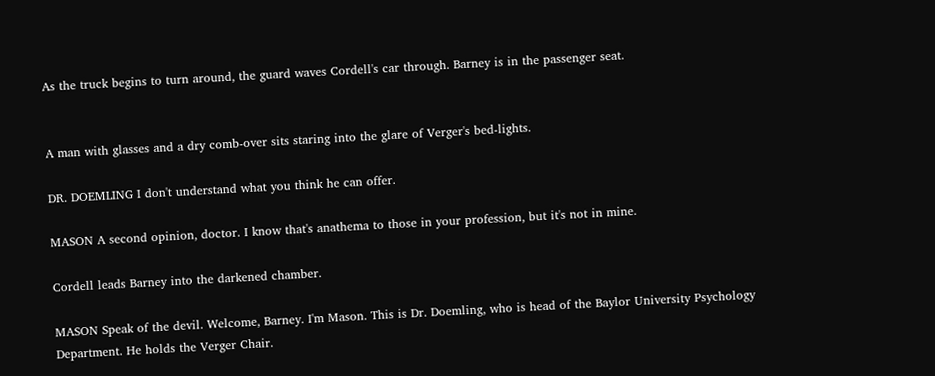As the truck begins to turn around, the guard waves Cordell's car through. Barney is in the passenger seat.


A man with glasses and a dry comb-over sits staring into the glare of Verger's bed-lights.

DR. DOEMLING I don't understand what you think he can offer.

MASON A second opinion, doctor. I know that's anathema to those in your profession, but it's not in mine.

Cordell leads Barney into the darkened chamber.

MASON Speak of the devil. Welcome, Barney. I'm Mason. This is Dr. Doemling, who is head of the Baylor University Psychology Department. He holds the Verger Chair.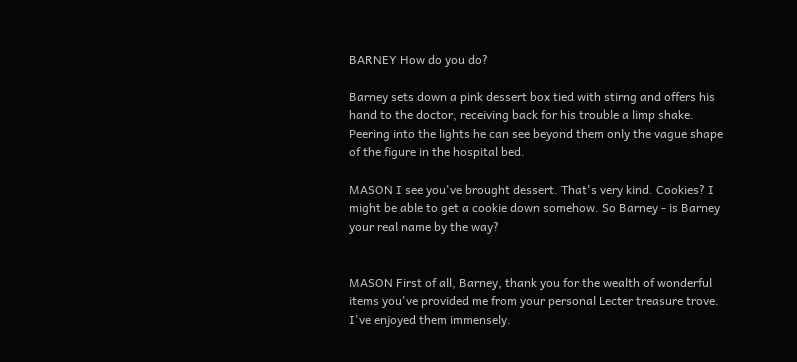BARNEY How do you do?

Barney sets down a pink dessert box tied with stirng and offers his hand to the doctor, receiving back for his trouble a limp shake. Peering into the lights he can see beyond them only the vague shape of the figure in the hospital bed.

MASON I see you've brought dessert. That's very kind. Cookies? I might be able to get a cookie down somehow. So Barney - is Barney your real name by the way?


MASON First of all, Barney, thank you for the wealth of wonderful items you've provided me from your personal Lecter treasure trove. I've enjoyed them immensely.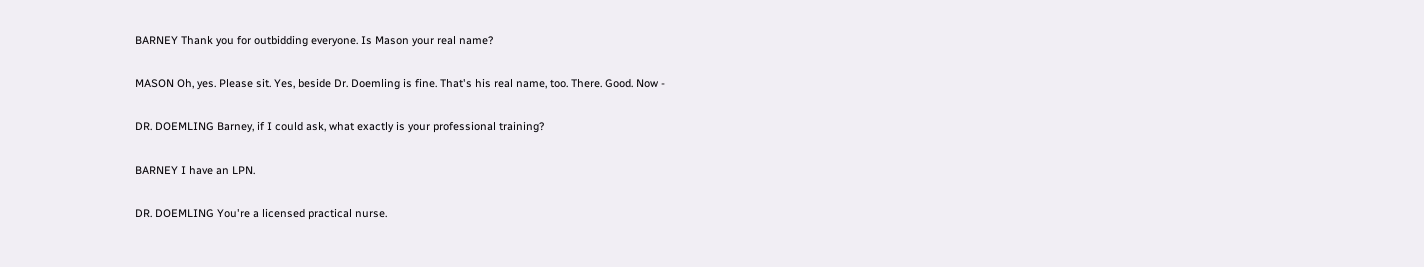BARNEY Thank you for outbidding everyone. Is Mason your real name?

MASON Oh, yes. Please sit. Yes, beside Dr. Doemling is fine. That's his real name, too. There. Good. Now -

DR. DOEMLING Barney, if I could ask, what exactly is your professional training?

BARNEY I have an LPN.

DR. DOEMLING You're a licensed practical nurse.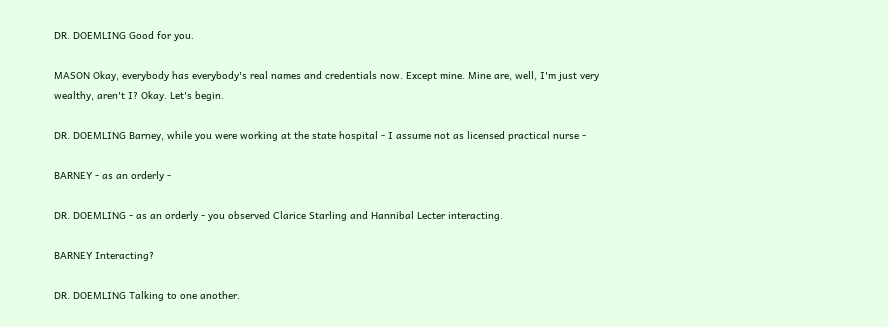DR. DOEMLING Good for you.

MASON Okay, everybody has everybody's real names and credentials now. Except mine. Mine are, well, I'm just very wealthy, aren't I? Okay. Let's begin.

DR. DOEMLING Barney, while you were working at the state hospital - I assume not as licensed practical nurse -

BARNEY - as an orderly -

DR. DOEMLING - as an orderly - you observed Clarice Starling and Hannibal Lecter interacting.

BARNEY Interacting?

DR. DOEMLING Talking to one another.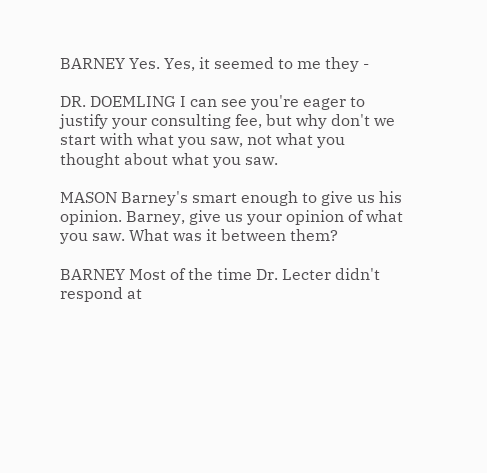BARNEY Yes. Yes, it seemed to me they -

DR. DOEMLING I can see you're eager to justify your consulting fee, but why don't we start with what you saw, not what you thought about what you saw.

MASON Barney's smart enough to give us his opinion. Barney, give us your opinion of what you saw. What was it between them?

BARNEY Most of the time Dr. Lecter didn't respond at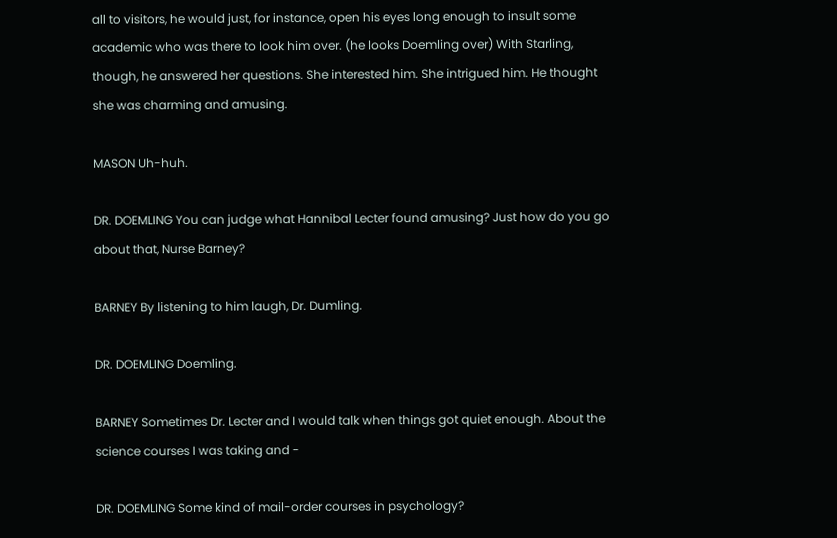all to visitors, he would just, for instance, open his eyes long enough to insult some academic who was there to look him over. (he looks Doemling over) With Starling, though, he answered her questions. She interested him. She intrigued him. He thought she was charming and amusing.

MASON Uh-huh.

DR. DOEMLING You can judge what Hannibal Lecter found amusing? Just how do you go about that, Nurse Barney?

BARNEY By listening to him laugh, Dr. Dumling.

DR. DOEMLING Doemling.

BARNEY Sometimes Dr. Lecter and I would talk when things got quiet enough. About the science courses I was taking and -

DR. DOEMLING Some kind of mail-order courses in psychology?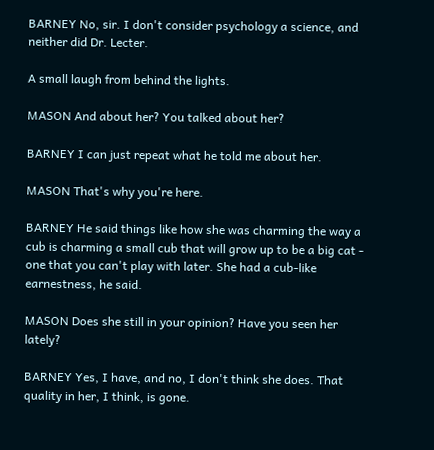BARNEY No, sir. I don't consider psychology a science, and neither did Dr. Lecter.

A small laugh from behind the lights.

MASON And about her? You talked about her?

BARNEY I can just repeat what he told me about her.

MASON That's why you're here.

BARNEY He said things like how she was charming the way a cub is charming a small cub that will grow up to be a big cat - one that you can't play with later. She had a cub-like earnestness, he said.

MASON Does she still in your opinion? Have you seen her lately?

BARNEY Yes, I have, and no, I don't think she does. That quality in her, I think, is gone.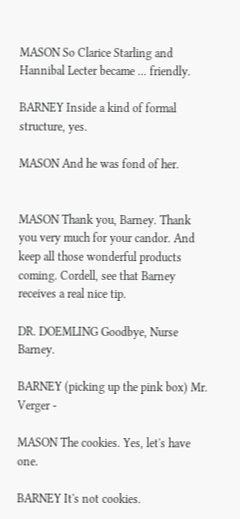MASON So Clarice Starling and Hannibal Lecter became ... friendly.

BARNEY Inside a kind of formal structure, yes.

MASON And he was fond of her.


MASON Thank you, Barney. Thank you very much for your candor. And keep all those wonderful products coming. Cordell, see that Barney receives a real nice tip.

DR. DOEMLING Goodbye, Nurse Barney.

BARNEY (picking up the pink box) Mr. Verger -

MASON The cookies. Yes, let's have one.

BARNEY It's not cookies.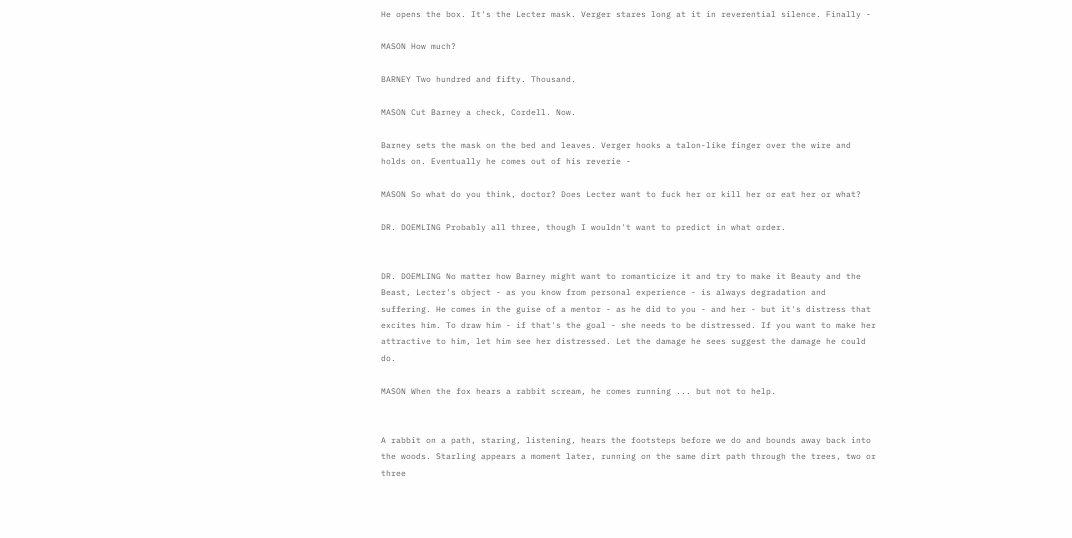He opens the box. It's the Lecter mask. Verger stares long at it in reverential silence. Finally -

MASON How much?

BARNEY Two hundred and fifty. Thousand.

MASON Cut Barney a check, Cordell. Now.

Barney sets the mask on the bed and leaves. Verger hooks a talon-like finger over the wire and holds on. Eventually he comes out of his reverie -

MASON So what do you think, doctor? Does Lecter want to fuck her or kill her or eat her or what?

DR. DOEMLING Probably all three, though I wouldn't want to predict in what order.


DR. DOEMLING No matter how Barney might want to romanticize it and try to make it Beauty and the Beast, Lecter's object - as you know from personal experience - is always degradation and suffering. He comes in the guise of a mentor - as he did to you - and her - but it's distress that excites him. To draw him - if that's the goal - she needs to be distressed. If you want to make her attractive to him, let him see her distressed. Let the damage he sees suggest the damage he could do.

MASON When the fox hears a rabbit scream, he comes running ... but not to help.


A rabbit on a path, staring, listening, hears the footsteps before we do and bounds away back into the woods. Starling appears a moment later, running on the same dirt path through the trees, two or three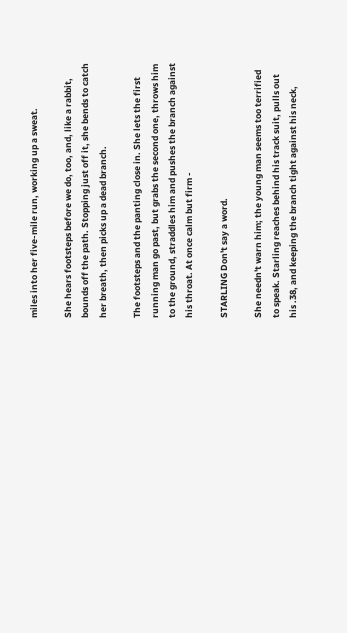miles into her five-mile run, working up a sweat.

She hears footsteps before we do, too, and, like a rabbit, bounds off the path. Stopping just off it, she bends to catch her breath, then picks up a dead branch.

The footsteps and the panting close in. She lets the first running man go past, but grabs the second one, throws him to the ground, straddles him and pushes the branch against his throat. At once calm but firm -

STARLING Don't say a word.

She needn't warn him; the young man seems too terrified to speak. Starling reaches behind his track suit, pulls out his .38, and keeping the branch tight against his neck,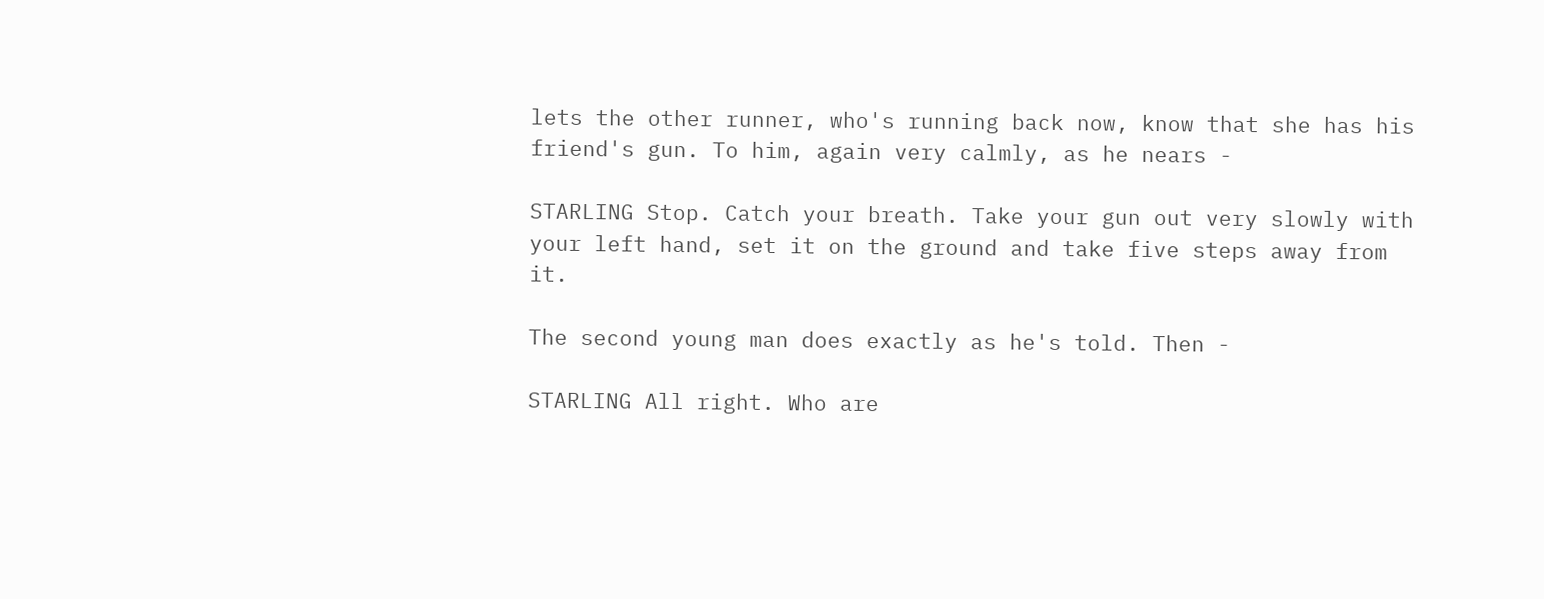lets the other runner, who's running back now, know that she has his friend's gun. To him, again very calmly, as he nears -

STARLING Stop. Catch your breath. Take your gun out very slowly with your left hand, set it on the ground and take five steps away from it.

The second young man does exactly as he's told. Then -

STARLING All right. Who are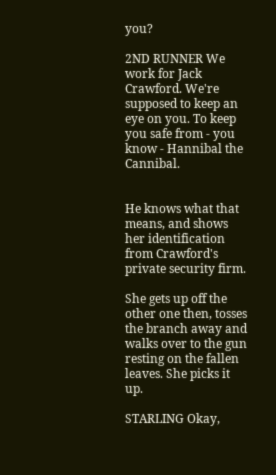you?

2ND RUNNER We work for Jack Crawford. We're supposed to keep an eye on you. To keep you safe from - you know - Hannibal the Cannibal.


He knows what that means, and shows her identification from Crawford's private security firm.

She gets up off the other one then, tosses the branch away and walks over to the gun resting on the fallen leaves. She picks it up.

STARLING Okay,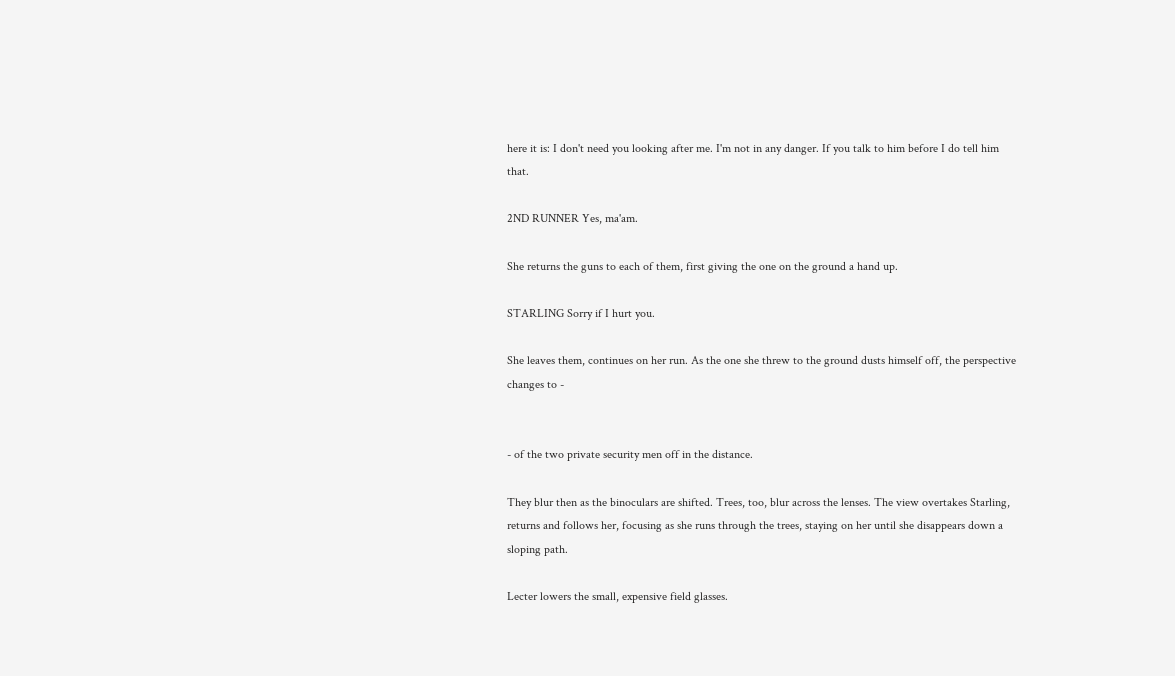here it is: I don't need you looking after me. I'm not in any danger. If you talk to him before I do tell him that.

2ND RUNNER Yes, ma'am.

She returns the guns to each of them, first giving the one on the ground a hand up.

STARLING Sorry if I hurt you.

She leaves them, continues on her run. As the one she threw to the ground dusts himself off, the perspective changes to -


- of the two private security men off in the distance.

They blur then as the binoculars are shifted. Trees, too, blur across the lenses. The view overtakes Starling, returns and follows her, focusing as she runs through the trees, staying on her until she disappears down a sloping path.

Lecter lowers the small, expensive field glasses.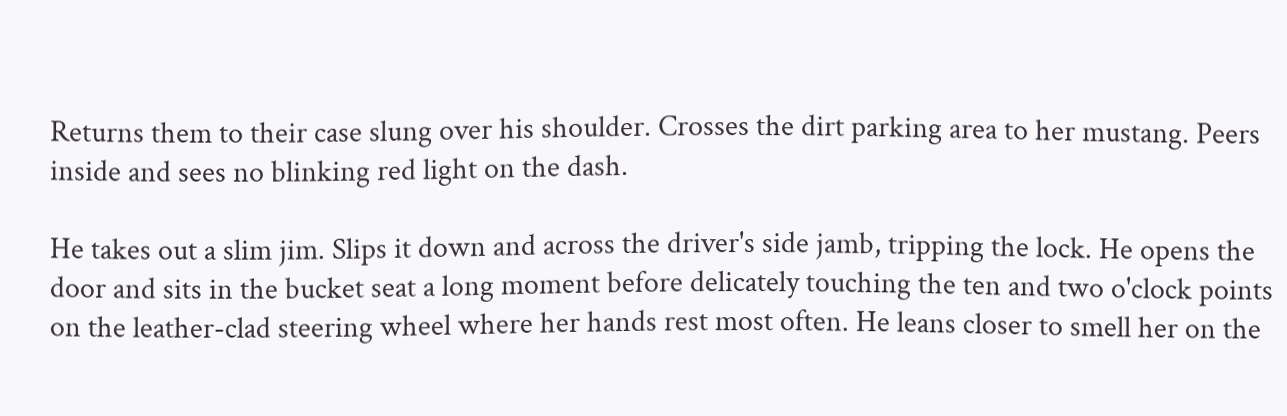Returns them to their case slung over his shoulder. Crosses the dirt parking area to her mustang. Peers inside and sees no blinking red light on the dash.

He takes out a slim jim. Slips it down and across the driver's side jamb, tripping the lock. He opens the door and sits in the bucket seat a long moment before delicately touching the ten and two o'clock points on the leather-clad steering wheel where her hands rest most often. He leans closer to smell her on the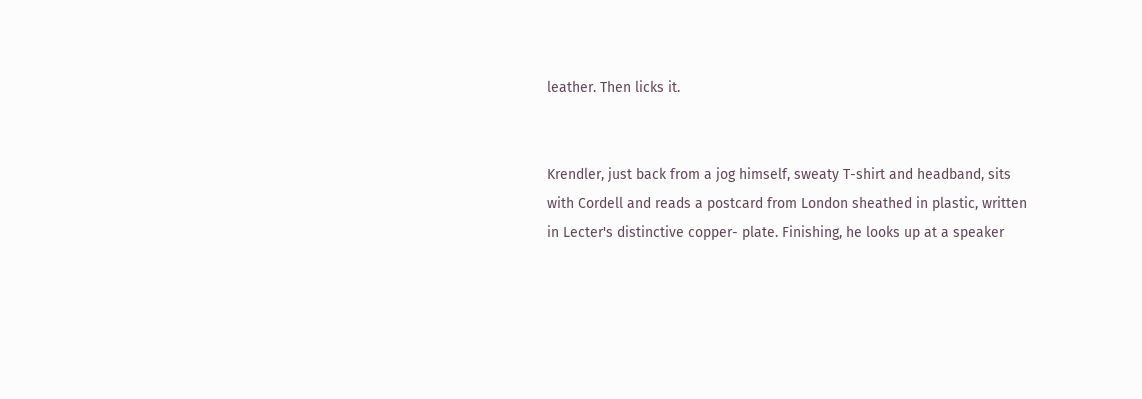leather. Then licks it.


Krendler, just back from a jog himself, sweaty T-shirt and headband, sits with Cordell and reads a postcard from London sheathed in plastic, written in Lecter's distinctive copper- plate. Finishing, he looks up at a speaker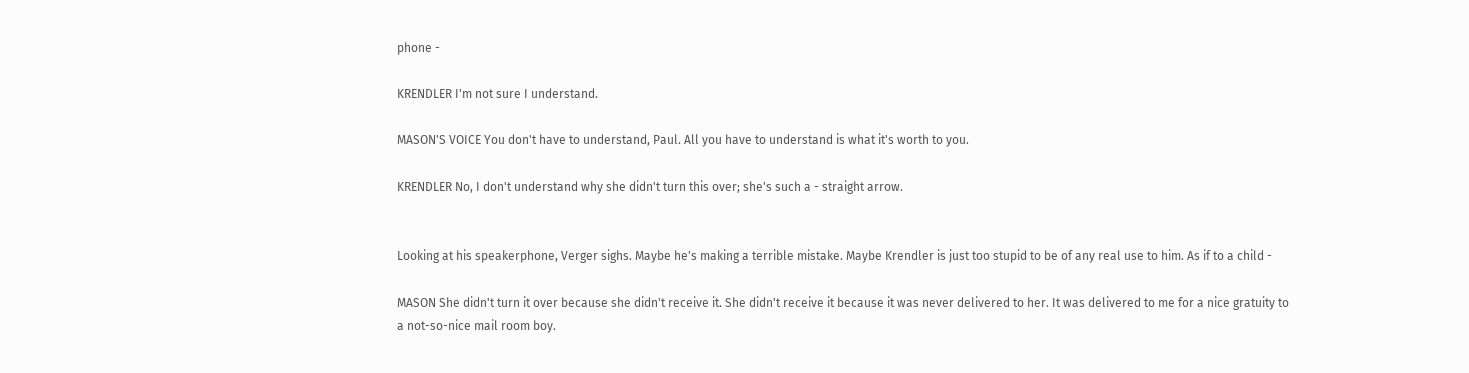phone -

KRENDLER I'm not sure I understand.

MASON'S VOICE You don't have to understand, Paul. All you have to understand is what it's worth to you.

KRENDLER No, I don't understand why she didn't turn this over; she's such a - straight arrow.


Looking at his speakerphone, Verger sighs. Maybe he's making a terrible mistake. Maybe Krendler is just too stupid to be of any real use to him. As if to a child -

MASON She didn't turn it over because she didn't receive it. She didn't receive it because it was never delivered to her. It was delivered to me for a nice gratuity to a not-so-nice mail room boy.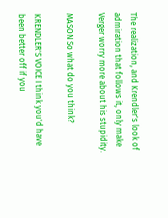The realization, and Krendler's look of admiration that follows it, only make Verger worry more about his stupidity.

MASON So what do you think?

KRENDLER'S VOICE I think you'd have been better off if you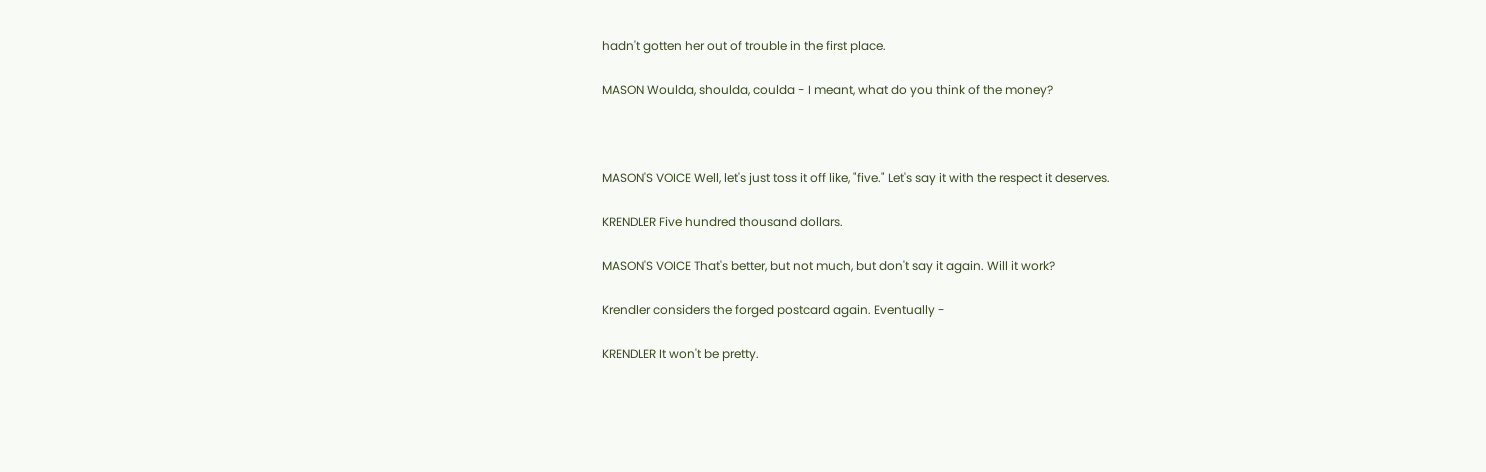hadn't gotten her out of trouble in the first place.

MASON Woulda, shoulda, coulda - I meant, what do you think of the money?



MASON'S VOICE Well, let's just toss it off like, "five." Let's say it with the respect it deserves.

KRENDLER Five hundred thousand dollars.

MASON'S VOICE That's better, but not much, but don't say it again. Will it work?

Krendler considers the forged postcard again. Eventually -

KRENDLER It won't be pretty.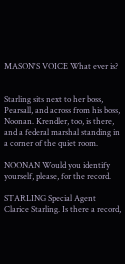MASON'S VOICE What ever is?


Starling sits next to her boss, Pearsall, and across from his boss, Noonan. Krendler, too, is there, and a federal marshal standing in a corner of the quiet room.

NOONAN Would you identify yourself, please, for the record.

STARLING Special Agent Clarice Starling. Is there a record,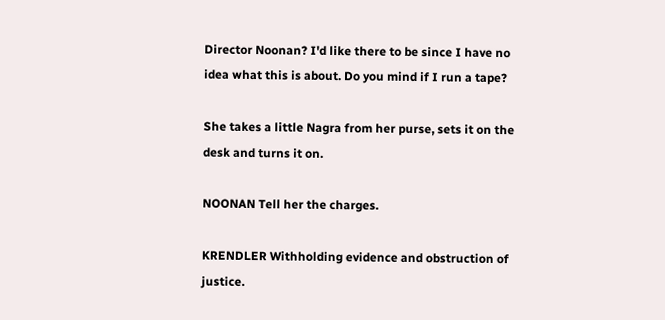Director Noonan? I'd like there to be since I have no idea what this is about. Do you mind if I run a tape?

She takes a little Nagra from her purse, sets it on the desk and turns it on.

NOONAN Tell her the charges.

KRENDLER Withholding evidence and obstruction of justice.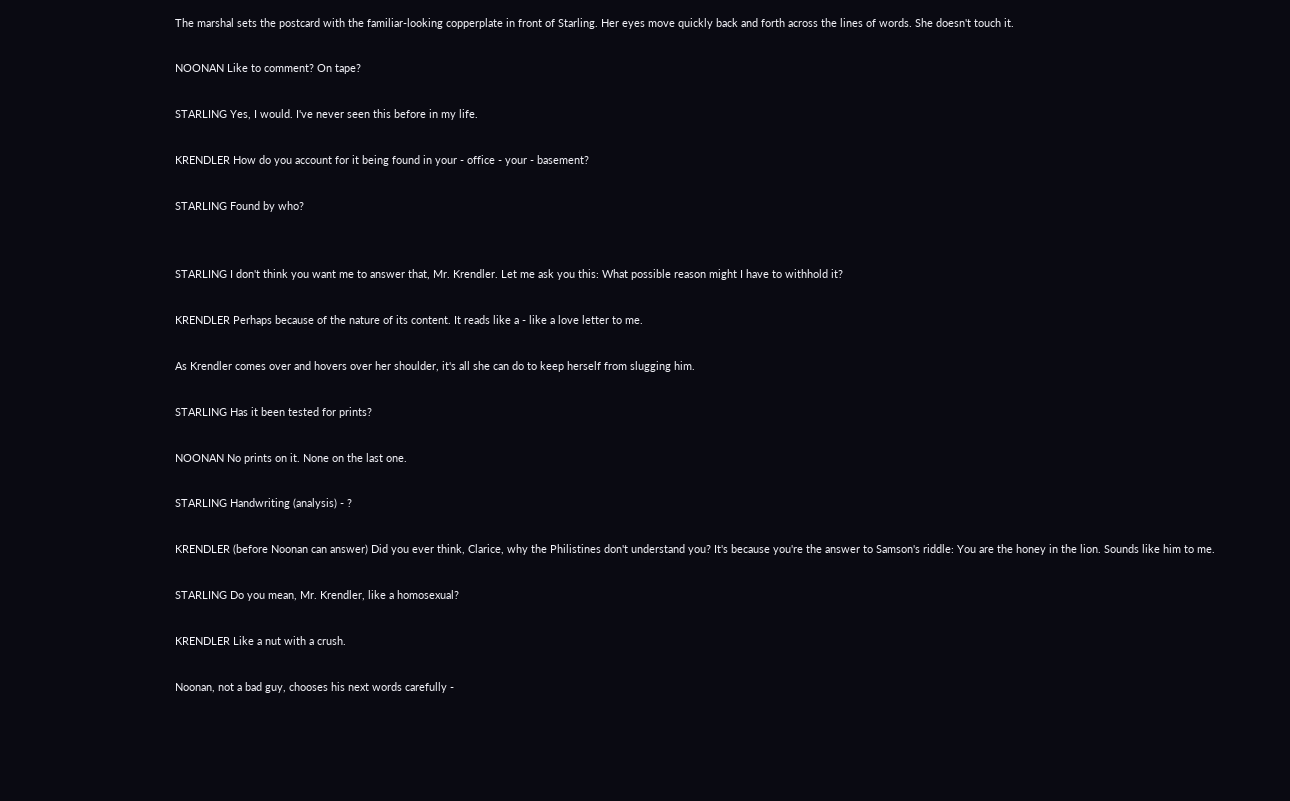The marshal sets the postcard with the familiar-looking copperplate in front of Starling. Her eyes move quickly back and forth across the lines of words. She doesn't touch it.

NOONAN Like to comment? On tape?

STARLING Yes, I would. I've never seen this before in my life.

KRENDLER How do you account for it being found in your - office - your - basement?

STARLING Found by who?


STARLING I don't think you want me to answer that, Mr. Krendler. Let me ask you this: What possible reason might I have to withhold it?

KRENDLER Perhaps because of the nature of its content. It reads like a - like a love letter to me.

As Krendler comes over and hovers over her shoulder, it's all she can do to keep herself from slugging him.

STARLING Has it been tested for prints?

NOONAN No prints on it. None on the last one.

STARLING Handwriting (analysis) - ?

KRENDLER (before Noonan can answer) Did you ever think, Clarice, why the Philistines don't understand you? It's because you're the answer to Samson's riddle: You are the honey in the lion. Sounds like him to me.

STARLING Do you mean, Mr. Krendler, like a homosexual?

KRENDLER Like a nut with a crush.

Noonan, not a bad guy, chooses his next words carefully -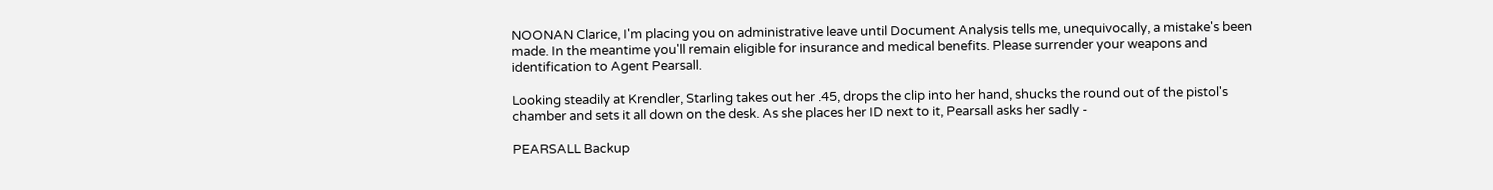NOONAN Clarice, I'm placing you on administrative leave until Document Analysis tells me, unequivocally, a mistake's been made. In the meantime you'll remain eligible for insurance and medical benefits. Please surrender your weapons and identification to Agent Pearsall.

Looking steadily at Krendler, Starling takes out her .45, drops the clip into her hand, shucks the round out of the pistol's chamber and sets it all down on the desk. As she places her ID next to it, Pearsall asks her sadly -

PEARSALL Backup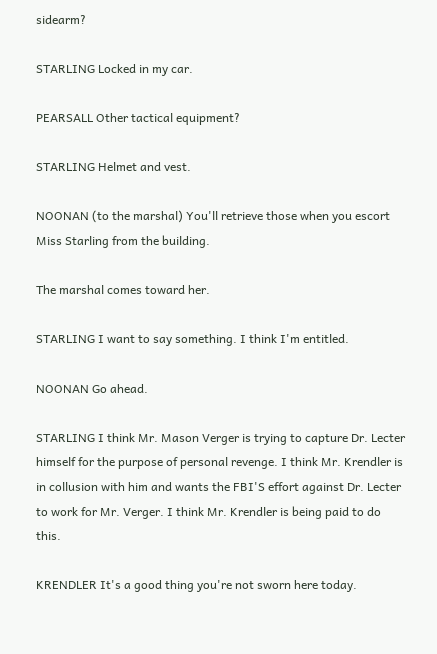sidearm?

STARLING Locked in my car.

PEARSALL Other tactical equipment?

STARLING Helmet and vest.

NOONAN (to the marshal) You'll retrieve those when you escort Miss Starling from the building.

The marshal comes toward her.

STARLING I want to say something. I think I'm entitled.

NOONAN Go ahead.

STARLING I think Mr. Mason Verger is trying to capture Dr. Lecter himself for the purpose of personal revenge. I think Mr. Krendler is in collusion with him and wants the FBI'S effort against Dr. Lecter to work for Mr. Verger. I think Mr. Krendler is being paid to do this.

KRENDLER It's a good thing you're not sworn here today.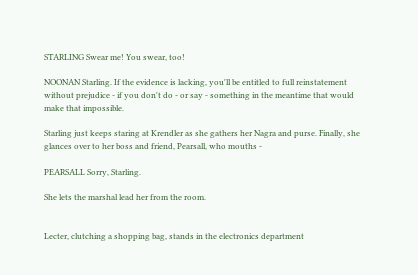STARLING Swear me! You swear, too!

NOONAN Starling. If the evidence is lacking, you'll be entitled to full reinstatement without prejudice - if you don't do - or say - something in the meantime that would make that impossible.

Starling just keeps staring at Krendler as she gathers her Nagra and purse. Finally, she glances over to her boss and friend, Pearsall, who mouths -

PEARSALL Sorry, Starling.

She lets the marshal lead her from the room.


Lecter, clutching a shopping bag, stands in the electronics department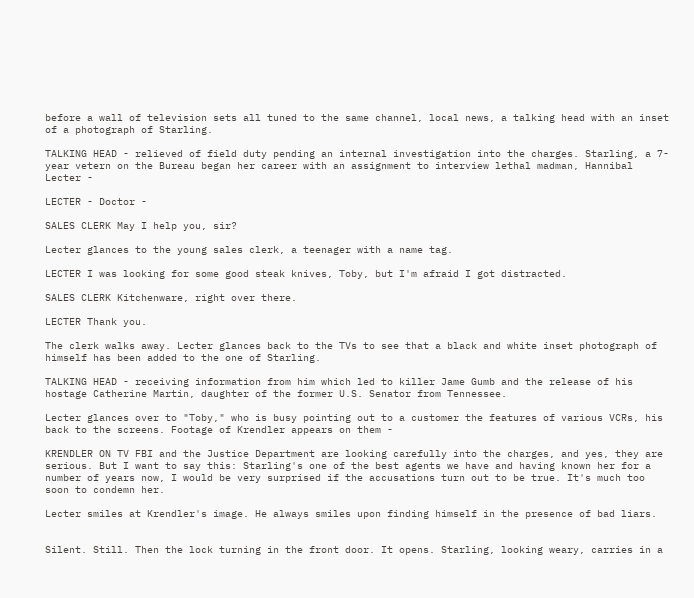before a wall of television sets all tuned to the same channel, local news, a talking head with an inset of a photograph of Starling.

TALKING HEAD - relieved of field duty pending an internal investigation into the charges. Starling, a 7-year vetern on the Bureau began her career with an assignment to interview lethal madman, Hannibal Lecter -

LECTER - Doctor -

SALES CLERK May I help you, sir?

Lecter glances to the young sales clerk, a teenager with a name tag.

LECTER I was looking for some good steak knives, Toby, but I'm afraid I got distracted.

SALES CLERK Kitchenware, right over there.

LECTER Thank you.

The clerk walks away. Lecter glances back to the TVs to see that a black and white inset photograph of himself has been added to the one of Starling.

TALKING HEAD - receiving information from him which led to killer Jame Gumb and the release of his hostage Catherine Martin, daughter of the former U.S. Senator from Tennessee.

Lecter glances over to "Toby," who is busy pointing out to a customer the features of various VCRs, his back to the screens. Footage of Krendler appears on them -

KRENDLER ON TV FBI and the Justice Department are looking carefully into the charges, and yes, they are serious. But I want to say this: Starling's one of the best agents we have and having known her for a number of years now, I would be very surprised if the accusations turn out to be true. It's much too soon to condemn her.

Lecter smiles at Krendler's image. He always smiles upon finding himself in the presence of bad liars.


Silent. Still. Then the lock turning in the front door. It opens. Starling, looking weary, carries in a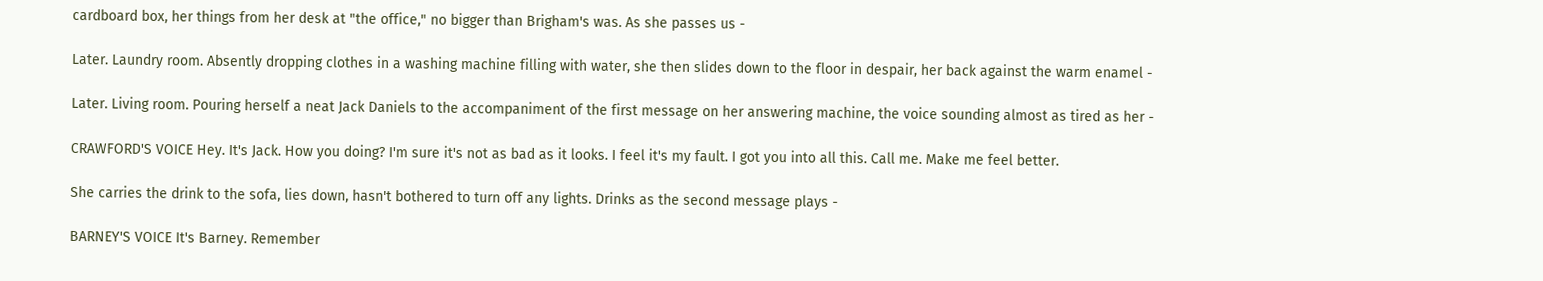cardboard box, her things from her desk at "the office," no bigger than Brigham's was. As she passes us -

Later. Laundry room. Absently dropping clothes in a washing machine filling with water, she then slides down to the floor in despair, her back against the warm enamel -

Later. Living room. Pouring herself a neat Jack Daniels to the accompaniment of the first message on her answering machine, the voice sounding almost as tired as her -

CRAWFORD'S VOICE Hey. It's Jack. How you doing? I'm sure it's not as bad as it looks. I feel it's my fault. I got you into all this. Call me. Make me feel better.

She carries the drink to the sofa, lies down, hasn't bothered to turn off any lights. Drinks as the second message plays -

BARNEY'S VOICE It's Barney. Remember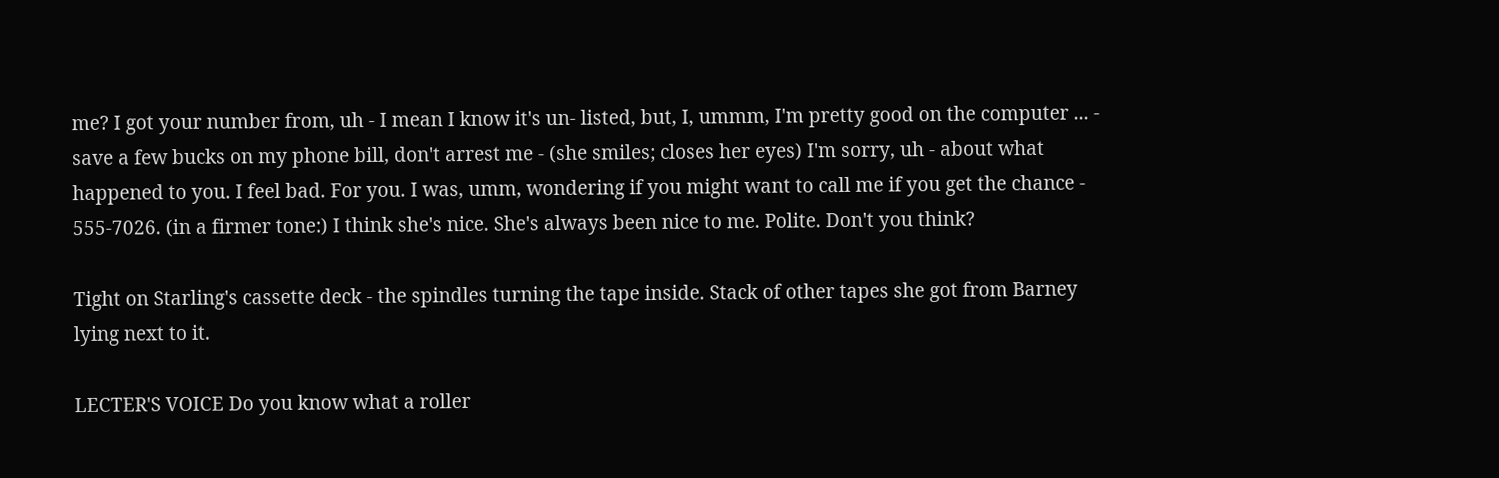me? I got your number from, uh - I mean I know it's un- listed, but, I, ummm, I'm pretty good on the computer ... - save a few bucks on my phone bill, don't arrest me - (she smiles; closes her eyes) I'm sorry, uh - about what happened to you. I feel bad. For you. I was, umm, wondering if you might want to call me if you get the chance - 555-7026. (in a firmer tone:) I think she's nice. She's always been nice to me. Polite. Don't you think?

Tight on Starling's cassette deck - the spindles turning the tape inside. Stack of other tapes she got from Barney lying next to it.

LECTER'S VOICE Do you know what a roller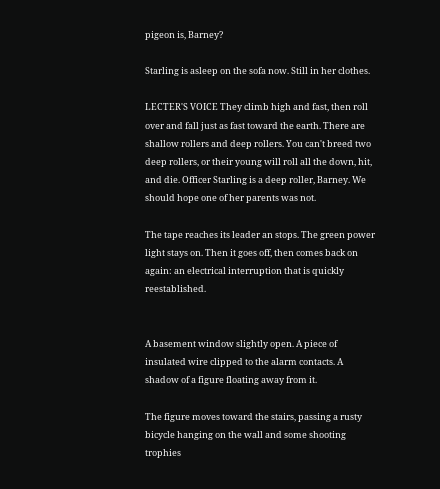pigeon is, Barney?

Starling is asleep on the sofa now. Still in her clothes.

LECTER'S VOICE They climb high and fast, then roll over and fall just as fast toward the earth. There are shallow rollers and deep rollers. You can't breed two deep rollers, or their young will roll all the down, hit, and die. Officer Starling is a deep roller, Barney. We should hope one of her parents was not.

The tape reaches its leader an stops. The green power light stays on. Then it goes off, then comes back on again: an electrical interruption that is quickly reestablished.


A basement window slightly open. A piece of insulated wire clipped to the alarm contacts. A shadow of a figure floating away from it.

The figure moves toward the stairs, passing a rusty bicycle hanging on the wall and some shooting trophies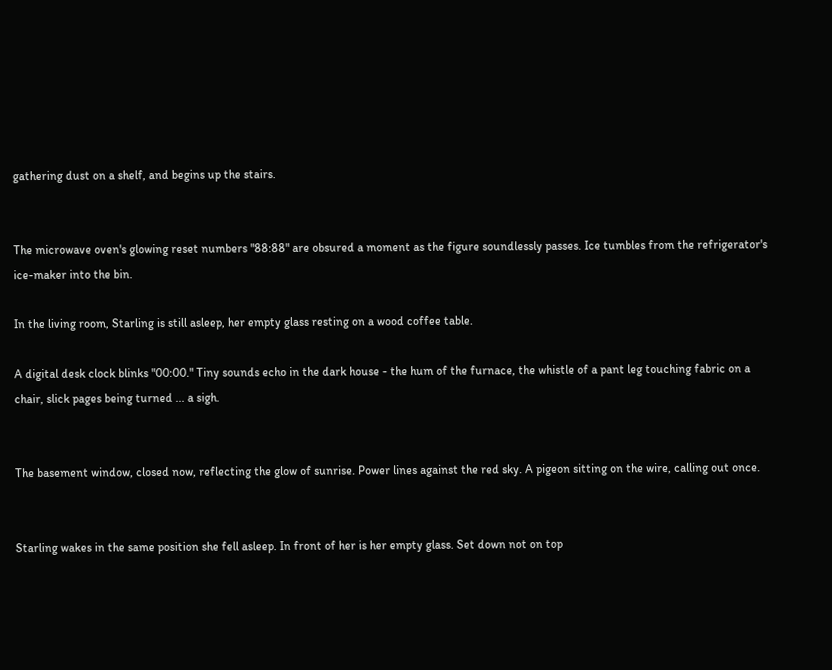gathering dust on a shelf, and begins up the stairs.


The microwave oven's glowing reset numbers "88:88" are obsured a moment as the figure soundlessly passes. Ice tumbles from the refrigerator's ice-maker into the bin.

In the living room, Starling is still asleep, her empty glass resting on a wood coffee table.

A digital desk clock blinks "00:00." Tiny sounds echo in the dark house - the hum of the furnace, the whistle of a pant leg touching fabric on a chair, slick pages being turned ... a sigh.


The basement window, closed now, reflecting the glow of sunrise. Power lines against the red sky. A pigeon sitting on the wire, calling out once.


Starling wakes in the same position she fell asleep. In front of her is her empty glass. Set down not on top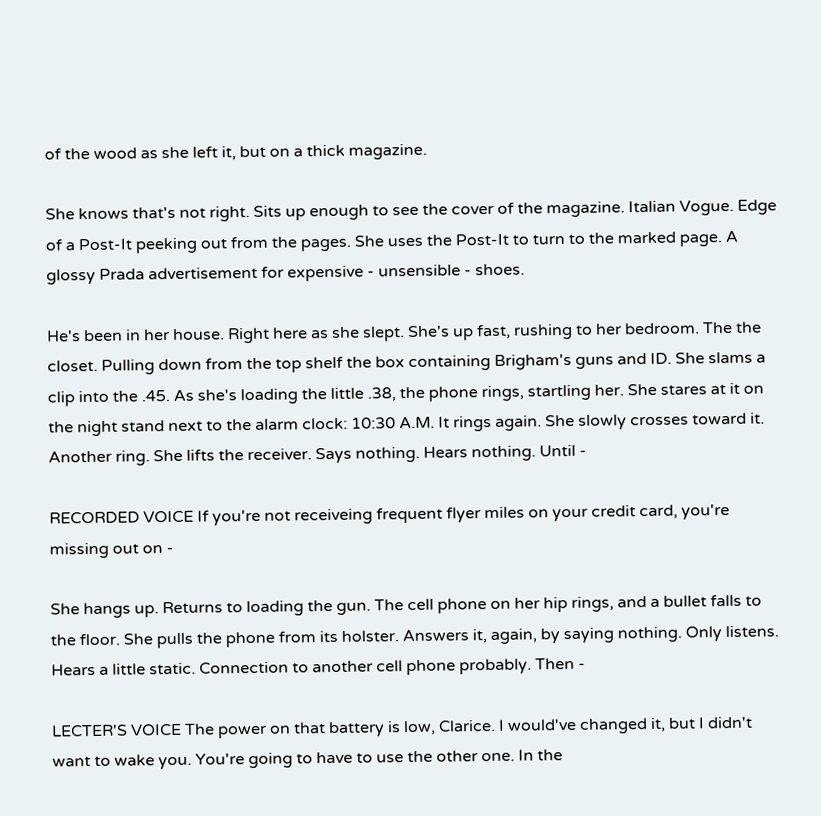of the wood as she left it, but on a thick magazine.

She knows that's not right. Sits up enough to see the cover of the magazine. Italian Vogue. Edge of a Post-It peeking out from the pages. She uses the Post-It to turn to the marked page. A glossy Prada advertisement for expensive - unsensible - shoes.

He's been in her house. Right here as she slept. She's up fast, rushing to her bedroom. The the closet. Pulling down from the top shelf the box containing Brigham's guns and ID. She slams a clip into the .45. As she's loading the little .38, the phone rings, startling her. She stares at it on the night stand next to the alarm clock: 10:30 A.M. It rings again. She slowly crosses toward it. Another ring. She lifts the receiver. Says nothing. Hears nothing. Until -

RECORDED VOICE If you're not receiveing frequent flyer miles on your credit card, you're missing out on -

She hangs up. Returns to loading the gun. The cell phone on her hip rings, and a bullet falls to the floor. She pulls the phone from its holster. Answers it, again, by saying nothing. Only listens. Hears a little static. Connection to another cell phone probably. Then -

LECTER'S VOICE The power on that battery is low, Clarice. I would've changed it, but I didn't want to wake you. You're going to have to use the other one. In the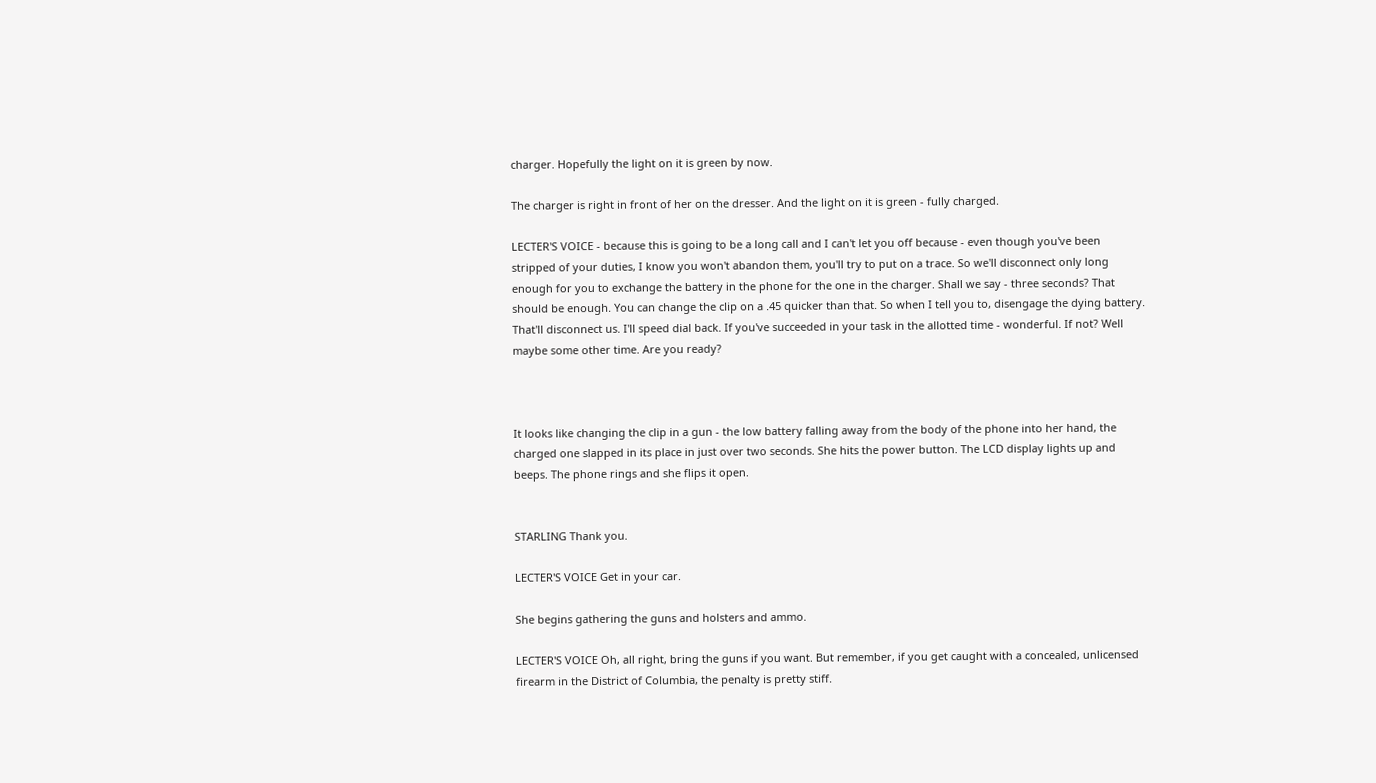charger. Hopefully the light on it is green by now.

The charger is right in front of her on the dresser. And the light on it is green - fully charged.

LECTER'S VOICE - because this is going to be a long call and I can't let you off because - even though you've been stripped of your duties, I know you won't abandon them, you'll try to put on a trace. So we'll disconnect only long enough for you to exchange the battery in the phone for the one in the charger. Shall we say - three seconds? That should be enough. You can change the clip on a .45 quicker than that. So when I tell you to, disengage the dying battery. That'll disconnect us. I'll speed dial back. If you've succeeded in your task in the allotted time - wonderful. If not? Well maybe some other time. Are you ready?



It looks like changing the clip in a gun - the low battery falling away from the body of the phone into her hand, the charged one slapped in its place in just over two seconds. She hits the power button. The LCD display lights up and beeps. The phone rings and she flips it open.


STARLING Thank you.

LECTER'S VOICE Get in your car.

She begins gathering the guns and holsters and ammo.

LECTER'S VOICE Oh, all right, bring the guns if you want. But remember, if you get caught with a concealed, unlicensed firearm in the District of Columbia, the penalty is pretty stiff.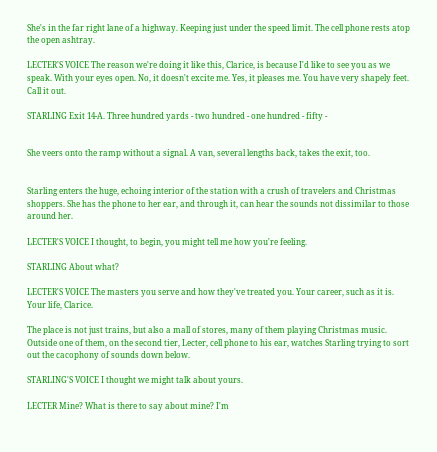She's in the far right lane of a highway. Keeping just under the speed limit. The cell phone rests atop the open ashtray.

LECTER'S VOICE The reason we're doing it like this, Clarice, is because I'd like to see you as we speak. With your eyes open. No, it doesn't excite me. Yes, it pleases me. You have very shapely feet. Call it out.

STARLING Exit 14-A. Three hundred yards - two hundred - one hundred - fifty -


She veers onto the ramp without a signal. A van, several lengths back, takes the exit, too.


Starling enters the huge, echoing interior of the station with a crush of travelers and Christmas shoppers. She has the phone to her ear, and through it, can hear the sounds not dissimilar to those around her.

LECTER'S VOICE I thought, to begin, you might tell me how you're feeling.

STARLING About what?

LECTER'S VOICE The masters you serve and how they've treated you. Your career, such as it is. Your life, Clarice.

The place is not just trains, but also a mall of stores, many of them playing Christmas music. Outside one of them, on the second tier, Lecter, cell phone to his ear, watches Starling trying to sort out the cacophony of sounds down below.

STARLING'S VOICE I thought we might talk about yours.

LECTER Mine? What is there to say about mine? I'm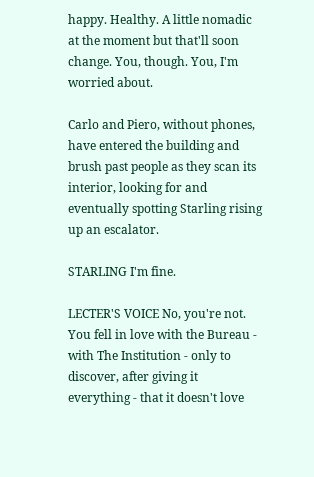happy. Healthy. A little nomadic at the moment but that'll soon change. You, though. You, I'm worried about.

Carlo and Piero, without phones, have entered the building and brush past people as they scan its interior, looking for and eventually spotting Starling rising up an escalator.

STARLING I'm fine.

LECTER'S VOICE No, you're not. You fell in love with the Bureau - with The Institution - only to discover, after giving it everything - that it doesn't love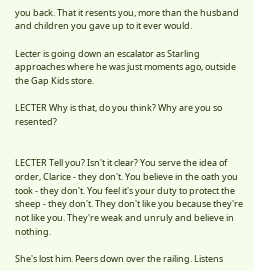you back. That it resents you, more than the husband and children you gave up to it ever would.

Lecter is going down an escalator as Starling approaches where he was just moments ago, outside the Gap Kids store.

LECTER Why is that, do you think? Why are you so resented?


LECTER Tell you? Isn't it clear? You serve the idea of order, Clarice - they don't. You believe in the oath you took - they don't. You feel it's your duty to protect the sheep - they don't. They don't like you because they're not like you. They're weak and unruly and believe in nothing.

She's lost him. Peers down over the railing. Listens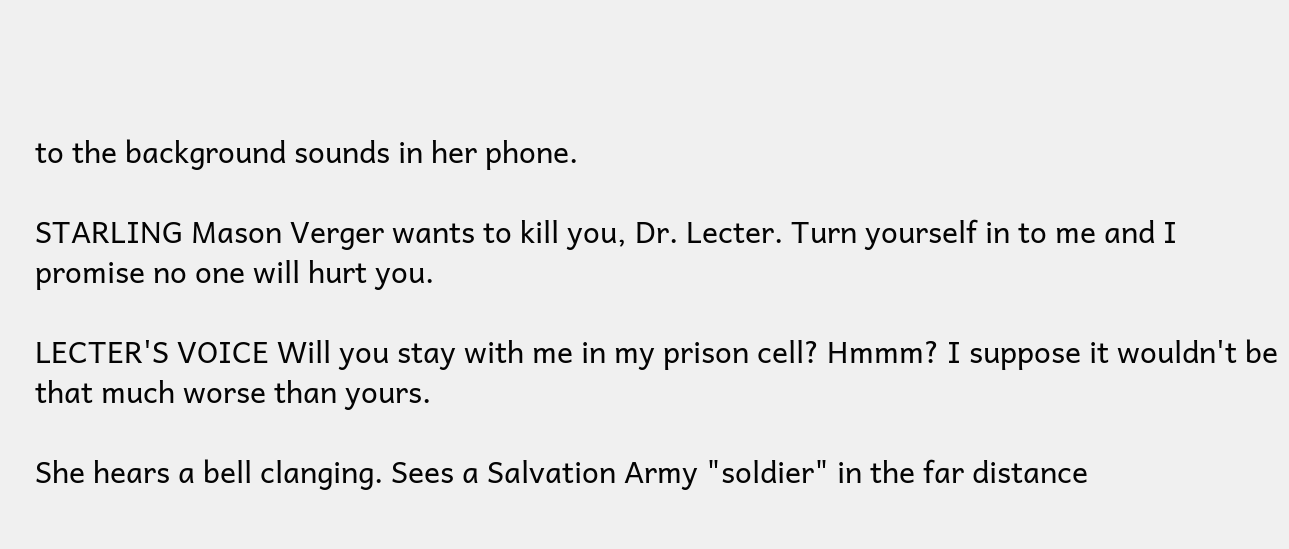to the background sounds in her phone.

STARLING Mason Verger wants to kill you, Dr. Lecter. Turn yourself in to me and I promise no one will hurt you.

LECTER'S VOICE Will you stay with me in my prison cell? Hmmm? I suppose it wouldn't be that much worse than yours.

She hears a bell clanging. Sees a Salvation Army "soldier" in the far distance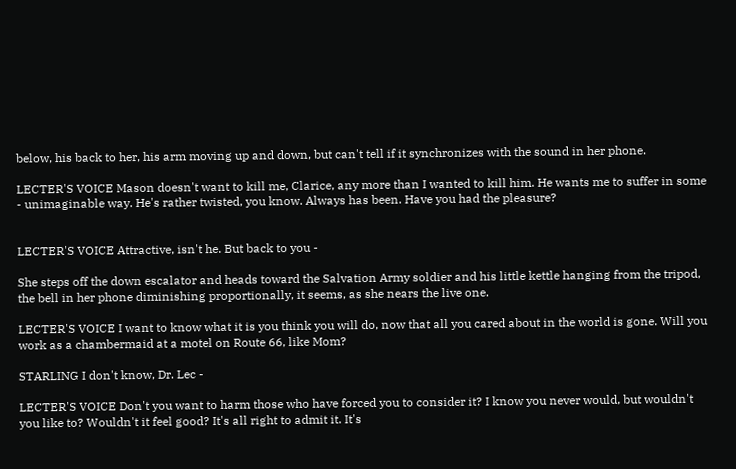below, his back to her, his arm moving up and down, but can't tell if it synchronizes with the sound in her phone.

LECTER'S VOICE Mason doesn't want to kill me, Clarice, any more than I wanted to kill him. He wants me to suffer in some - unimaginable way. He's rather twisted, you know. Always has been. Have you had the pleasure?


LECTER'S VOICE Attractive, isn't he. But back to you -

She steps off the down escalator and heads toward the Salvation Army soldier and his little kettle hanging from the tripod, the bell in her phone diminishing proportionally, it seems, as she nears the live one.

LECTER'S VOICE I want to know what it is you think you will do, now that all you cared about in the world is gone. Will you work as a chambermaid at a motel on Route 66, like Mom?

STARLING I don't know, Dr. Lec -

LECTER'S VOICE Don't you want to harm those who have forced you to consider it? I know you never would, but wouldn't you like to? Wouldn't it feel good? It's all right to admit it. It's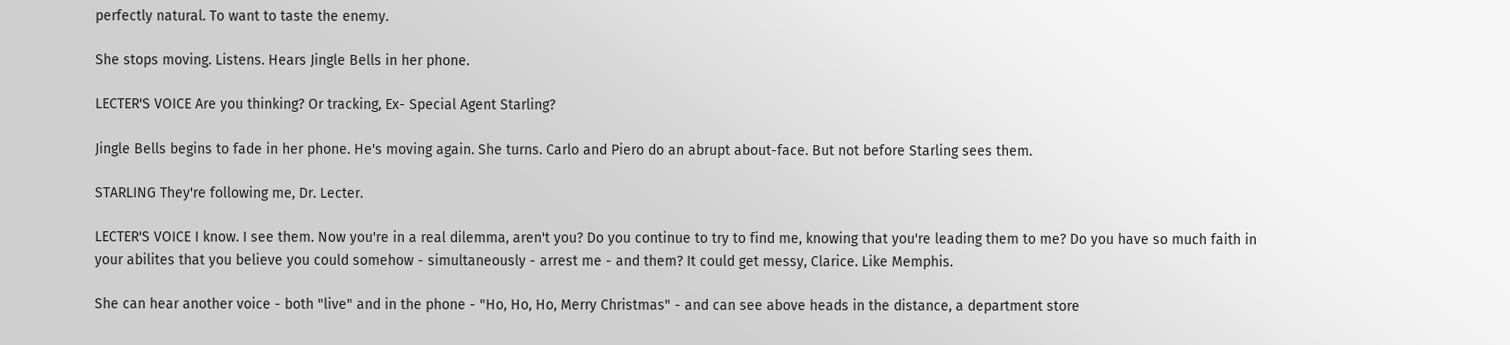perfectly natural. To want to taste the enemy.

She stops moving. Listens. Hears Jingle Bells in her phone.

LECTER'S VOICE Are you thinking? Or tracking, Ex- Special Agent Starling?

Jingle Bells begins to fade in her phone. He's moving again. She turns. Carlo and Piero do an abrupt about-face. But not before Starling sees them.

STARLING They're following me, Dr. Lecter.

LECTER'S VOICE I know. I see them. Now you're in a real dilemma, aren't you? Do you continue to try to find me, knowing that you're leading them to me? Do you have so much faith in your abilites that you believe you could somehow - simultaneously - arrest me - and them? It could get messy, Clarice. Like Memphis.

She can hear another voice - both "live" and in the phone - "Ho, Ho, Ho, Merry Christmas" - and can see above heads in the distance, a department store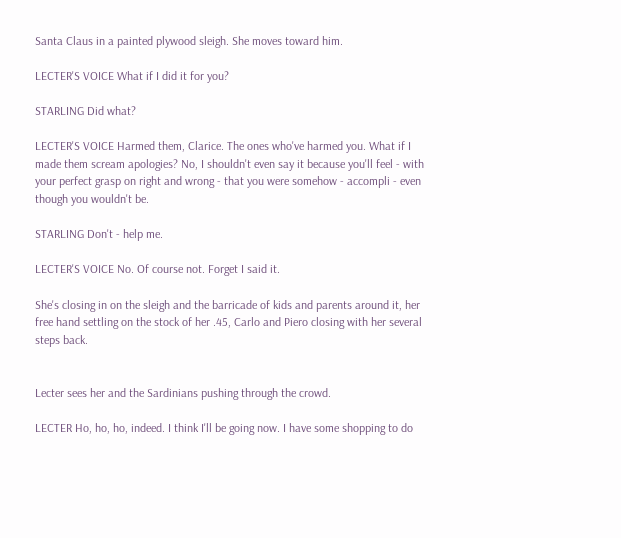Santa Claus in a painted plywood sleigh. She moves toward him.

LECTER'S VOICE What if I did it for you?

STARLING Did what?

LECTER'S VOICE Harmed them, Clarice. The ones who've harmed you. What if I made them scream apologies? No, I shouldn't even say it because you'll feel - with your perfect grasp on right and wrong - that you were somehow - accompli - even though you wouldn't be.

STARLING Don't - help me.

LECTER'S VOICE No. Of course not. Forget I said it.

She's closing in on the sleigh and the barricade of kids and parents around it, her free hand settling on the stock of her .45, Carlo and Piero closing with her several steps back.


Lecter sees her and the Sardinians pushing through the crowd.

LECTER Ho, ho, ho, indeed. I think I'll be going now. I have some shopping to do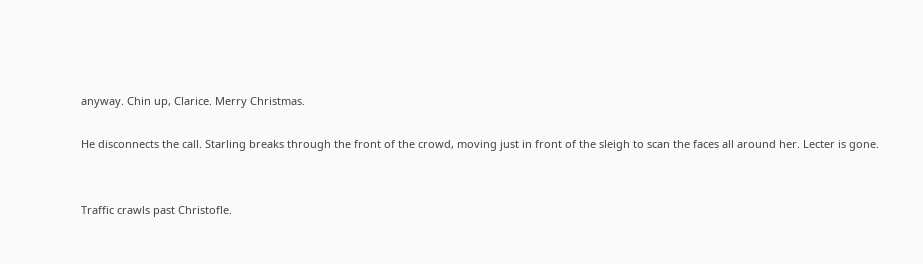anyway. Chin up, Clarice. Merry Christmas.

He disconnects the call. Starling breaks through the front of the crowd, moving just in front of the sleigh to scan the faces all around her. Lecter is gone.


Traffic crawls past Christofle.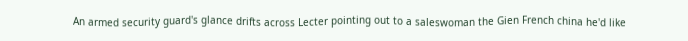An armed security guard's glance drifts across Lecter pointing out to a saleswoman the Gien French china he'd like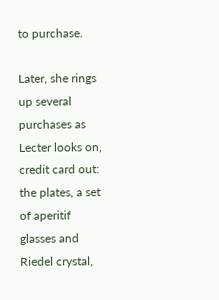to purchase.

Later, she rings up several purchases as Lecter looks on, credit card out: the plates, a set of aperitif glasses and Riedel crystal,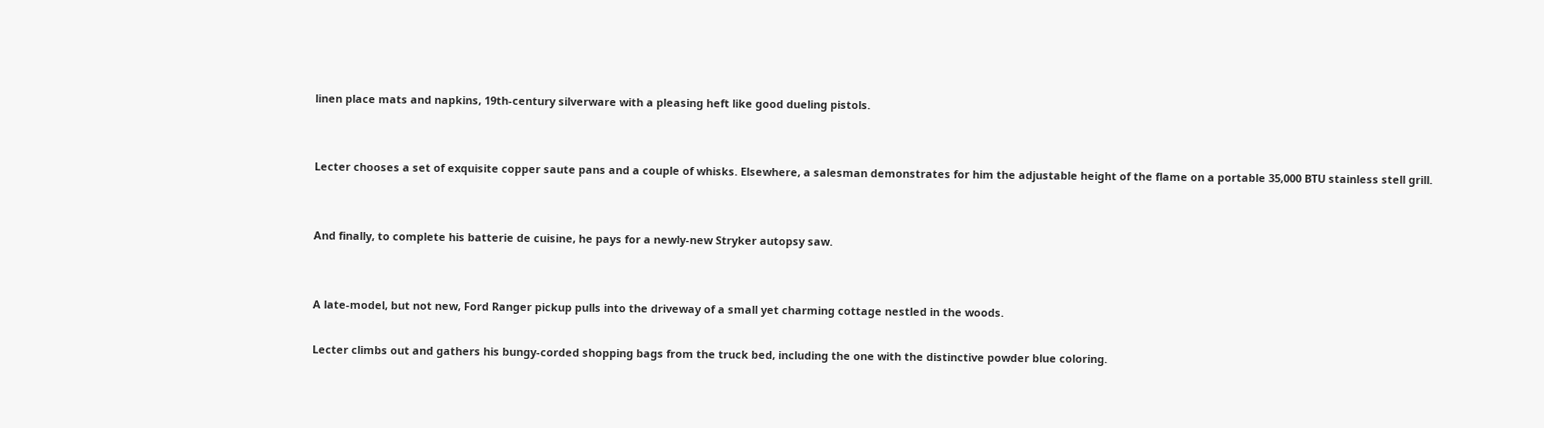linen place mats and napkins, 19th-century silverware with a pleasing heft like good dueling pistols.


Lecter chooses a set of exquisite copper saute pans and a couple of whisks. Elsewhere, a salesman demonstrates for him the adjustable height of the flame on a portable 35,000 BTU stainless stell grill.


And finally, to complete his batterie de cuisine, he pays for a newly-new Stryker autopsy saw.


A late-model, but not new, Ford Ranger pickup pulls into the driveway of a small yet charming cottage nestled in the woods.

Lecter climbs out and gathers his bungy-corded shopping bags from the truck bed, including the one with the distinctive powder blue coloring.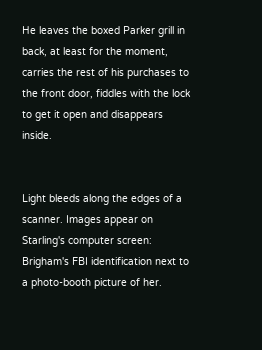He leaves the boxed Parker grill in back, at least for the moment, carries the rest of his purchases to the front door, fiddles with the lock to get it open and disappears inside.


Light bleeds along the edges of a scanner. Images appear on Starling's computer screen: Brigham's FBI identification next to a photo-booth picture of her.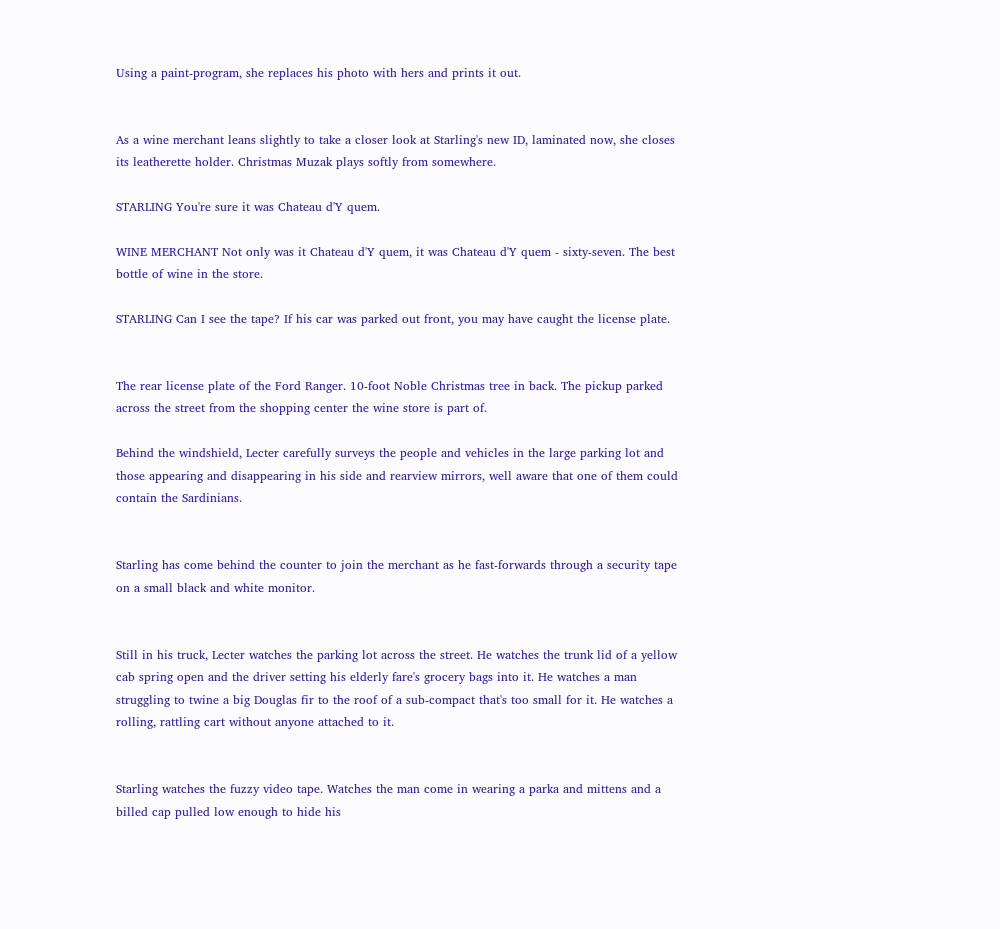Using a paint-program, she replaces his photo with hers and prints it out.


As a wine merchant leans slightly to take a closer look at Starling's new ID, laminated now, she closes its leatherette holder. Christmas Muzak plays softly from somewhere.

STARLING You're sure it was Chateau d'Y quem.

WINE MERCHANT Not only was it Chateau d'Y quem, it was Chateau d'Y quem - sixty-seven. The best bottle of wine in the store.

STARLING Can I see the tape? If his car was parked out front, you may have caught the license plate.


The rear license plate of the Ford Ranger. 10-foot Noble Christmas tree in back. The pickup parked across the street from the shopping center the wine store is part of.

Behind the windshield, Lecter carefully surveys the people and vehicles in the large parking lot and those appearing and disappearing in his side and rearview mirrors, well aware that one of them could contain the Sardinians.


Starling has come behind the counter to join the merchant as he fast-forwards through a security tape on a small black and white monitor.


Still in his truck, Lecter watches the parking lot across the street. He watches the trunk lid of a yellow cab spring open and the driver setting his elderly fare's grocery bags into it. He watches a man struggling to twine a big Douglas fir to the roof of a sub-compact that's too small for it. He watches a rolling, rattling cart without anyone attached to it.


Starling watches the fuzzy video tape. Watches the man come in wearing a parka and mittens and a billed cap pulled low enough to hide his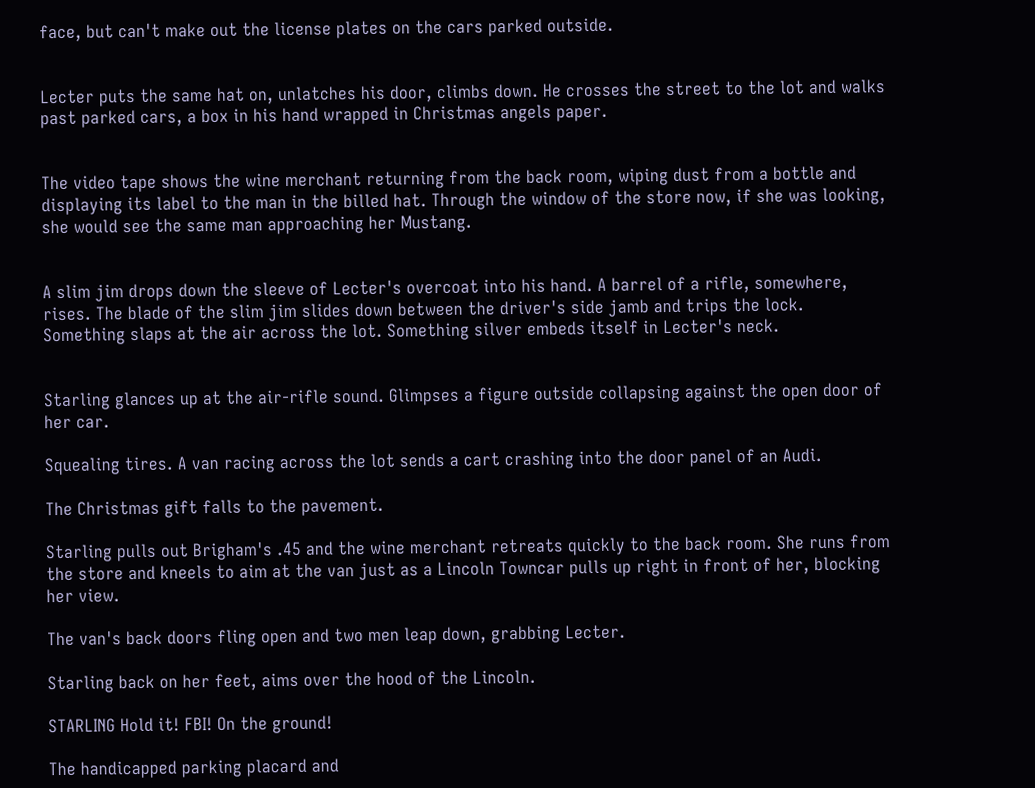face, but can't make out the license plates on the cars parked outside.


Lecter puts the same hat on, unlatches his door, climbs down. He crosses the street to the lot and walks past parked cars, a box in his hand wrapped in Christmas angels paper.


The video tape shows the wine merchant returning from the back room, wiping dust from a bottle and displaying its label to the man in the billed hat. Through the window of the store now, if she was looking, she would see the same man approaching her Mustang.


A slim jim drops down the sleeve of Lecter's overcoat into his hand. A barrel of a rifle, somewhere, rises. The blade of the slim jim slides down between the driver's side jamb and trips the lock. Something slaps at the air across the lot. Something silver embeds itself in Lecter's neck.


Starling glances up at the air-rifle sound. Glimpses a figure outside collapsing against the open door of her car.

Squealing tires. A van racing across the lot sends a cart crashing into the door panel of an Audi.

The Christmas gift falls to the pavement.

Starling pulls out Brigham's .45 and the wine merchant retreats quickly to the back room. She runs from the store and kneels to aim at the van just as a Lincoln Towncar pulls up right in front of her, blocking her view.

The van's back doors fling open and two men leap down, grabbing Lecter.

Starling back on her feet, aims over the hood of the Lincoln.

STARLING Hold it! FBI! On the ground!

The handicapped parking placard and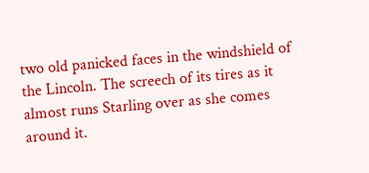two old panicked faces in the windshield of the Lincoln. The screech of its tires as it almost runs Starling over as she comes around it.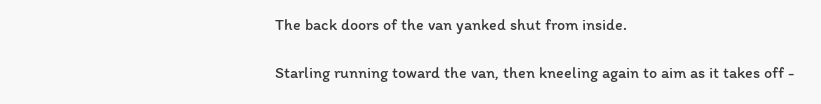The back doors of the van yanked shut from inside.

Starling running toward the van, then kneeling again to aim as it takes off -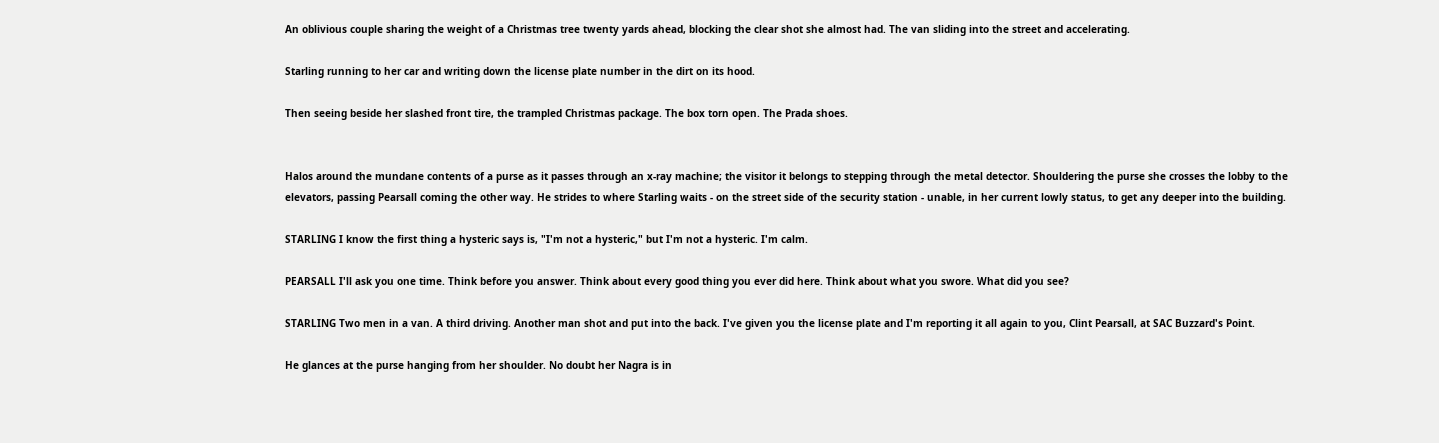An oblivious couple sharing the weight of a Christmas tree twenty yards ahead, blocking the clear shot she almost had. The van sliding into the street and accelerating.

Starling running to her car and writing down the license plate number in the dirt on its hood.

Then seeing beside her slashed front tire, the trampled Christmas package. The box torn open. The Prada shoes.


Halos around the mundane contents of a purse as it passes through an x-ray machine; the visitor it belongs to stepping through the metal detector. Shouldering the purse she crosses the lobby to the elevators, passing Pearsall coming the other way. He strides to where Starling waits - on the street side of the security station - unable, in her current lowly status, to get any deeper into the building.

STARLING I know the first thing a hysteric says is, "I'm not a hysteric," but I'm not a hysteric. I'm calm.

PEARSALL I'll ask you one time. Think before you answer. Think about every good thing you ever did here. Think about what you swore. What did you see?

STARLING Two men in a van. A third driving. Another man shot and put into the back. I've given you the license plate and I'm reporting it all again to you, Clint Pearsall, at SAC Buzzard's Point.

He glances at the purse hanging from her shoulder. No doubt her Nagra is in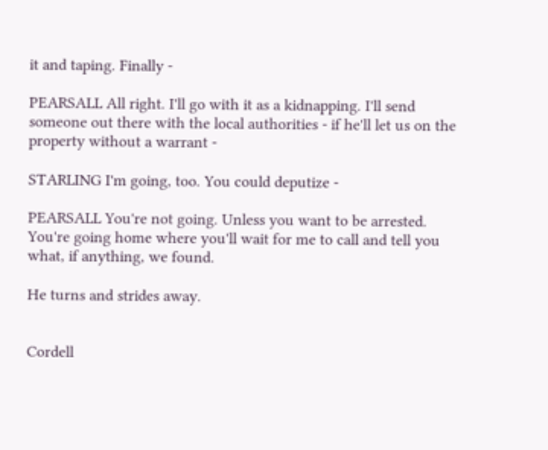it and taping. Finally -

PEARSALL All right. I'll go with it as a kidnapping. I'll send someone out there with the local authorities - if he'll let us on the property without a warrant -

STARLING I'm going, too. You could deputize -

PEARSALL You're not going. Unless you want to be arrested. You're going home where you'll wait for me to call and tell you what, if anything, we found.

He turns and strides away.


Cordell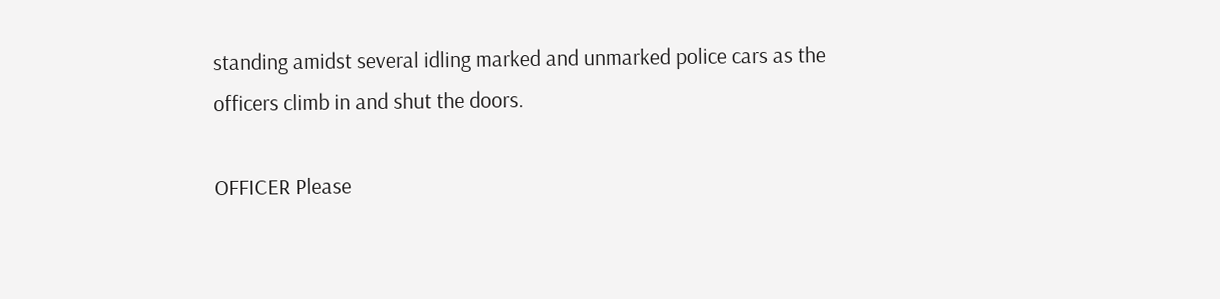standing amidst several idling marked and unmarked police cars as the officers climb in and shut the doors.

OFFICER Please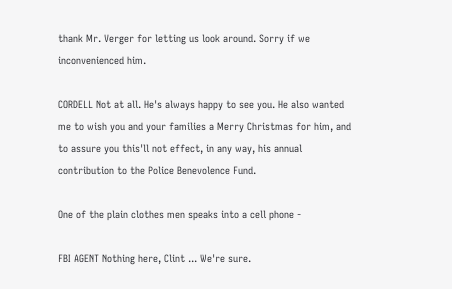thank Mr. Verger for letting us look around. Sorry if we inconvenienced him.

CORDELL Not at all. He's always happy to see you. He also wanted me to wish you and your families a Merry Christmas for him, and to assure you this'll not effect, in any way, his annual contribution to the Police Benevolence Fund.

One of the plain clothes men speaks into a cell phone -

FBI AGENT Nothing here, Clint ... We're sure.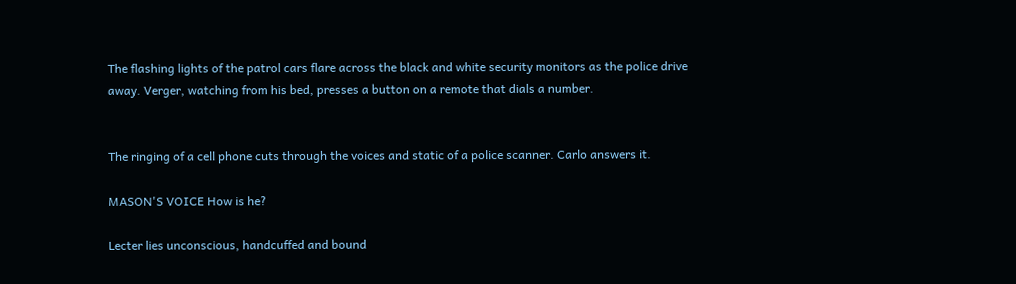The flashing lights of the patrol cars flare across the black and white security monitors as the police drive away. Verger, watching from his bed, presses a button on a remote that dials a number.


The ringing of a cell phone cuts through the voices and static of a police scanner. Carlo answers it.

MASON'S VOICE How is he?

Lecter lies unconscious, handcuffed and bound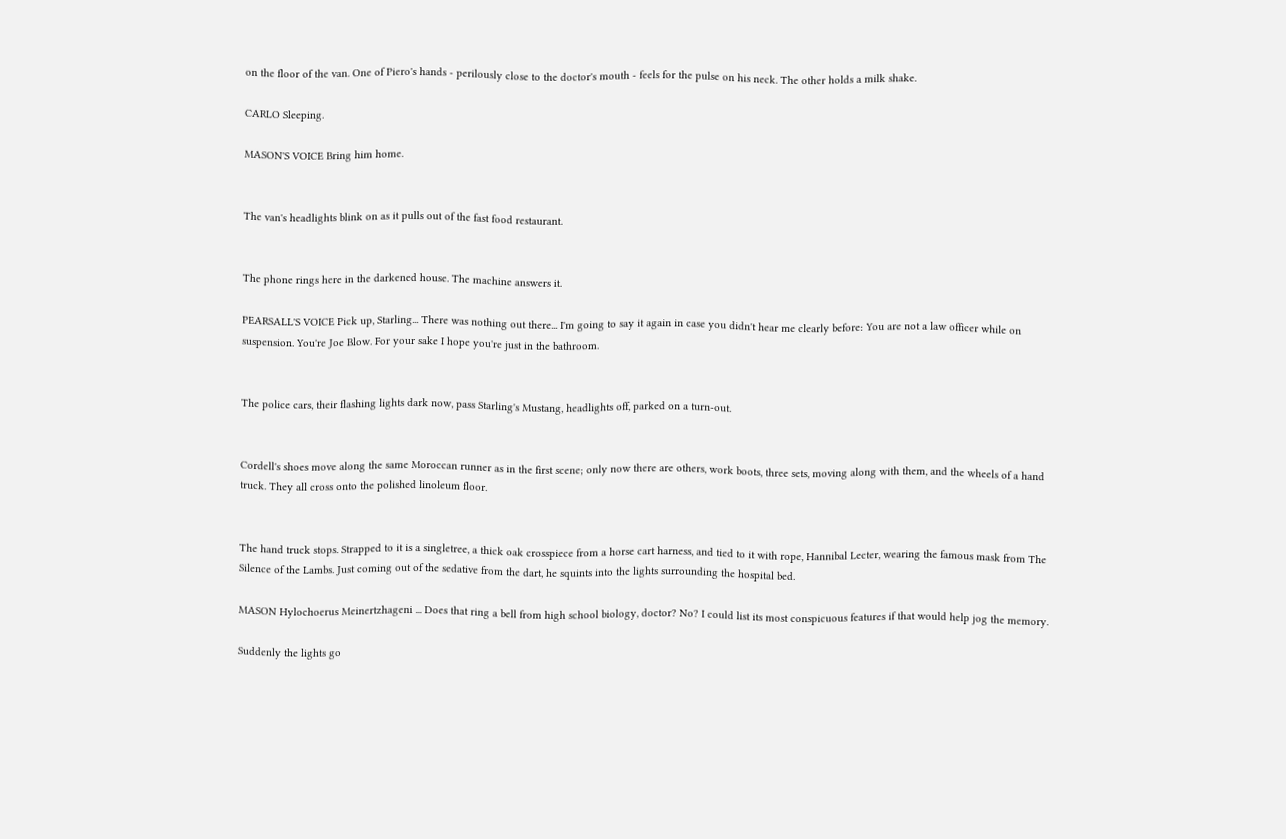on the floor of the van. One of Piero's hands - perilously close to the doctor's mouth - feels for the pulse on his neck. The other holds a milk shake.

CARLO Sleeping.

MASON'S VOICE Bring him home.


The van's headlights blink on as it pulls out of the fast food restaurant.


The phone rings here in the darkened house. The machine answers it.

PEARSALL'S VOICE Pick up, Starling... There was nothing out there... I'm going to say it again in case you didn't hear me clearly before: You are not a law officer while on suspension. You're Joe Blow. For your sake I hope you're just in the bathroom.


The police cars, their flashing lights dark now, pass Starling's Mustang, headlights off, parked on a turn-out.


Cordell's shoes move along the same Moroccan runner as in the first scene; only now there are others, work boots, three sets, moving along with them, and the wheels of a hand truck. They all cross onto the polished linoleum floor.


The hand truck stops. Strapped to it is a singletree, a thick oak crosspiece from a horse cart harness, and tied to it with rope, Hannibal Lecter, wearing the famous mask from The Silence of the Lambs. Just coming out of the sedative from the dart, he squints into the lights surrounding the hospital bed.

MASON Hylochoerus Meinertzhageni ... Does that ring a bell from high school biology, doctor? No? I could list its most conspicuous features if that would help jog the memory.

Suddenly the lights go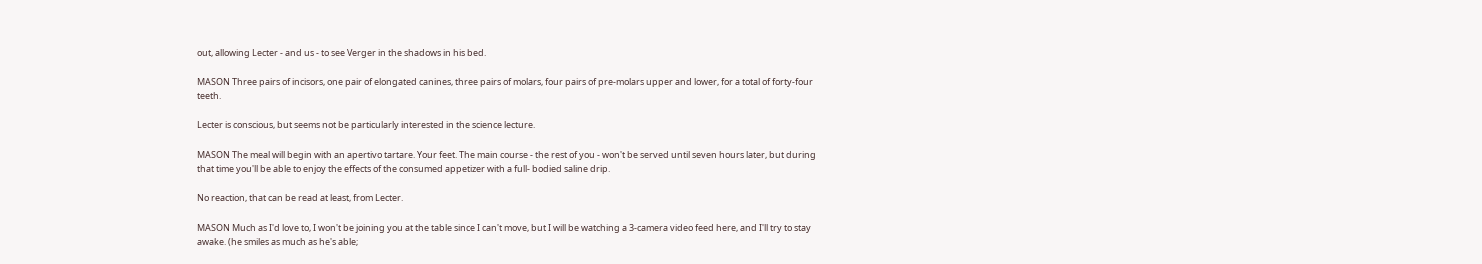out, allowing Lecter - and us - to see Verger in the shadows in his bed.

MASON Three pairs of incisors, one pair of elongated canines, three pairs of molars, four pairs of pre-molars upper and lower, for a total of forty-four teeth.

Lecter is conscious, but seems not be particularly interested in the science lecture.

MASON The meal will begin with an apertivo tartare. Your feet. The main course - the rest of you - won't be served until seven hours later, but during that time you'll be able to enjoy the effects of the consumed appetizer with a full- bodied saline drip.

No reaction, that can be read at least, from Lecter.

MASON Much as I'd love to, I won't be joining you at the table since I can't move, but I will be watching a 3-camera video feed here, and I'll try to stay awake. (he smiles as much as he's able;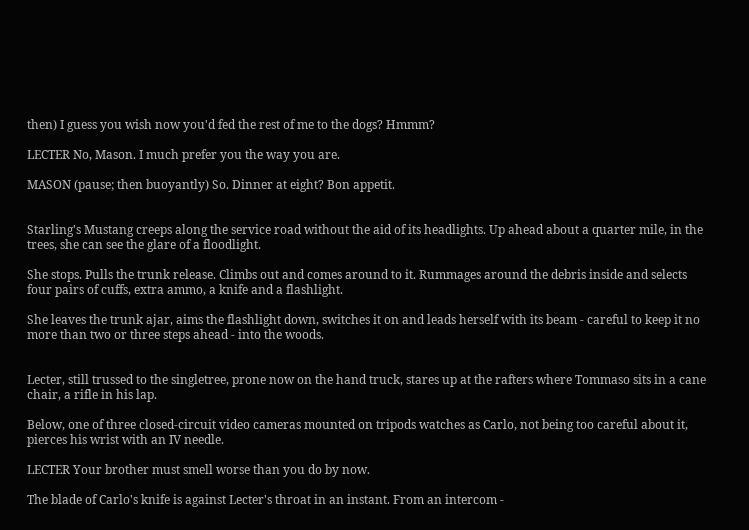then) I guess you wish now you'd fed the rest of me to the dogs? Hmmm?

LECTER No, Mason. I much prefer you the way you are.

MASON (pause; then buoyantly) So. Dinner at eight? Bon appetit.


Starling's Mustang creeps along the service road without the aid of its headlights. Up ahead about a quarter mile, in the trees, she can see the glare of a floodlight.

She stops. Pulls the trunk release. Climbs out and comes around to it. Rummages around the debris inside and selects four pairs of cuffs, extra ammo, a knife and a flashlight.

She leaves the trunk ajar, aims the flashlight down, switches it on and leads herself with its beam - careful to keep it no more than two or three steps ahead - into the woods.


Lecter, still trussed to the singletree, prone now on the hand truck, stares up at the rafters where Tommaso sits in a cane chair, a rifle in his lap.

Below, one of three closed-circuit video cameras mounted on tripods watches as Carlo, not being too careful about it, pierces his wrist with an IV needle.

LECTER Your brother must smell worse than you do by now.

The blade of Carlo's knife is against Lecter's throat in an instant. From an intercom -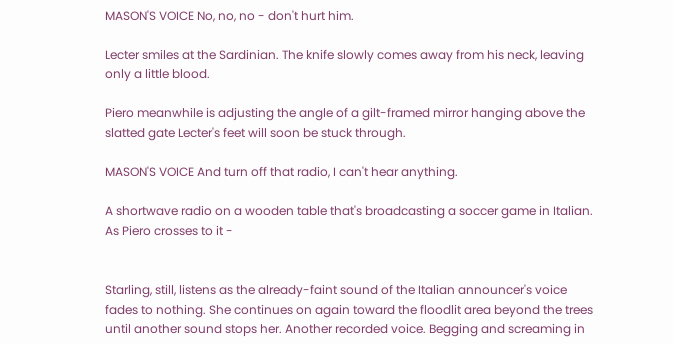MASON'S VOICE No, no, no - don't hurt him.

Lecter smiles at the Sardinian. The knife slowly comes away from his neck, leaving only a little blood.

Piero meanwhile is adjusting the angle of a gilt-framed mirror hanging above the slatted gate Lecter's feet will soon be stuck through.

MASON'S VOICE And turn off that radio, I can't hear anything.

A shortwave radio on a wooden table that's broadcasting a soccer game in Italian. As Piero crosses to it -


Starling, still, listens as the already-faint sound of the Italian announcer's voice fades to nothing. She continues on again toward the floodlit area beyond the trees until another sound stops her. Another recorded voice. Begging and screaming in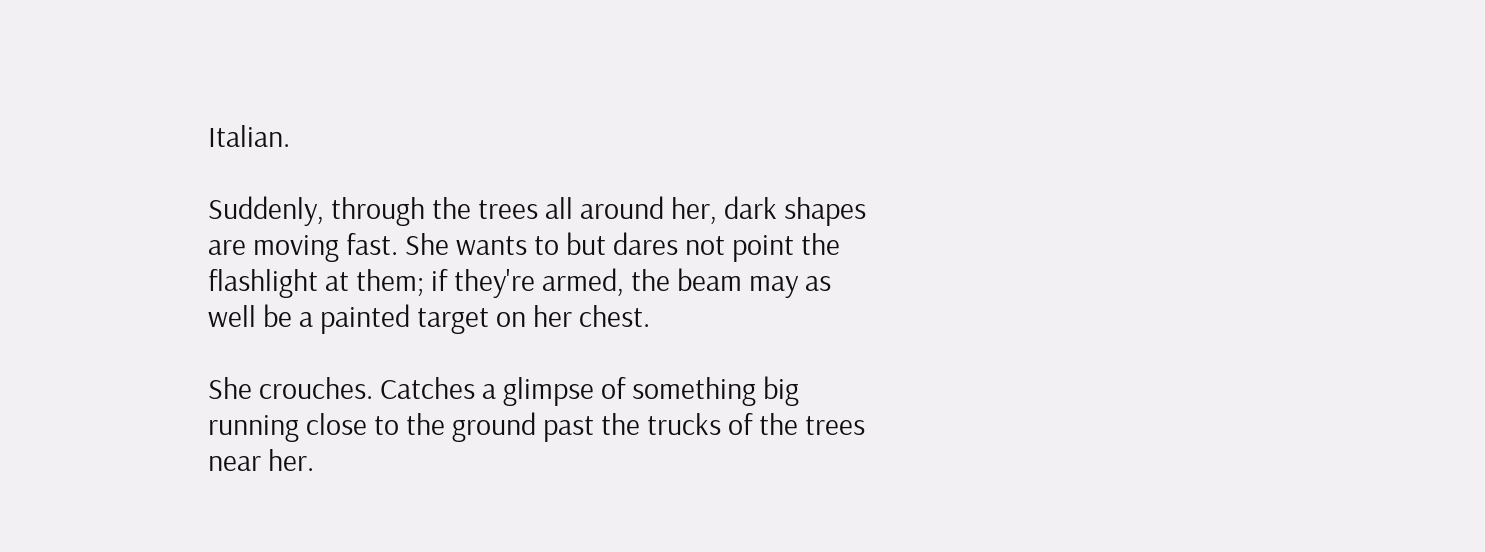Italian.

Suddenly, through the trees all around her, dark shapes are moving fast. She wants to but dares not point the flashlight at them; if they're armed, the beam may as well be a painted target on her chest.

She crouches. Catches a glimpse of something big running close to the ground past the trucks of the trees near her.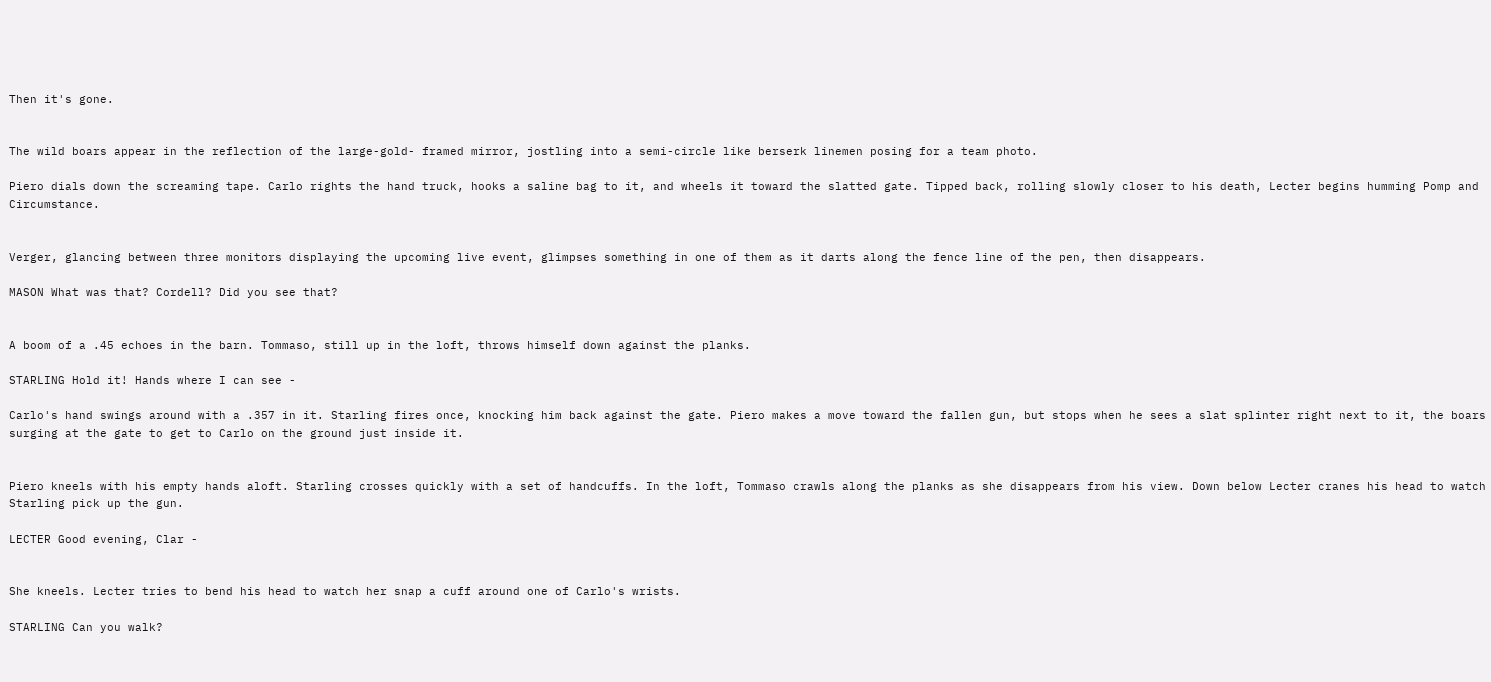Then it's gone.


The wild boars appear in the reflection of the large-gold- framed mirror, jostling into a semi-circle like berserk linemen posing for a team photo.

Piero dials down the screaming tape. Carlo rights the hand truck, hooks a saline bag to it, and wheels it toward the slatted gate. Tipped back, rolling slowly closer to his death, Lecter begins humming Pomp and Circumstance.


Verger, glancing between three monitors displaying the upcoming live event, glimpses something in one of them as it darts along the fence line of the pen, then disappears.

MASON What was that? Cordell? Did you see that?


A boom of a .45 echoes in the barn. Tommaso, still up in the loft, throws himself down against the planks.

STARLING Hold it! Hands where I can see -

Carlo's hand swings around with a .357 in it. Starling fires once, knocking him back against the gate. Piero makes a move toward the fallen gun, but stops when he sees a slat splinter right next to it, the boars surging at the gate to get to Carlo on the ground just inside it.


Piero kneels with his empty hands aloft. Starling crosses quickly with a set of handcuffs. In the loft, Tommaso crawls along the planks as she disappears from his view. Down below Lecter cranes his head to watch Starling pick up the gun.

LECTER Good evening, Clar -


She kneels. Lecter tries to bend his head to watch her snap a cuff around one of Carlo's wrists.

STARLING Can you walk?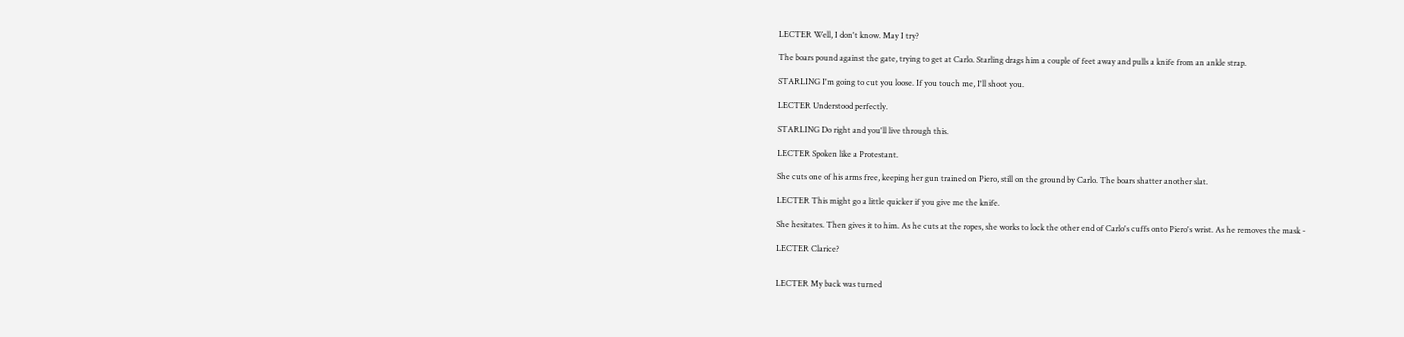LECTER Well, I don't know. May I try?

The boars pound against the gate, trying to get at Carlo. Starling drags him a couple of feet away and pulls a knife from an ankle strap.

STARLING I'm going to cut you loose. If you touch me, I'll shoot you.

LECTER Understood perfectly.

STARLING Do right and you'll live through this.

LECTER Spoken like a Protestant.

She cuts one of his arms free, keeping her gun trained on Piero, still on the ground by Carlo. The boars shatter another slat.

LECTER This might go a little quicker if you give me the knife.

She hesitates. Then gives it to him. As he cuts at the ropes, she works to lock the other end of Carlo's cuffs onto Piero's wrist. As he removes the mask -

LECTER Clarice?


LECTER My back was turned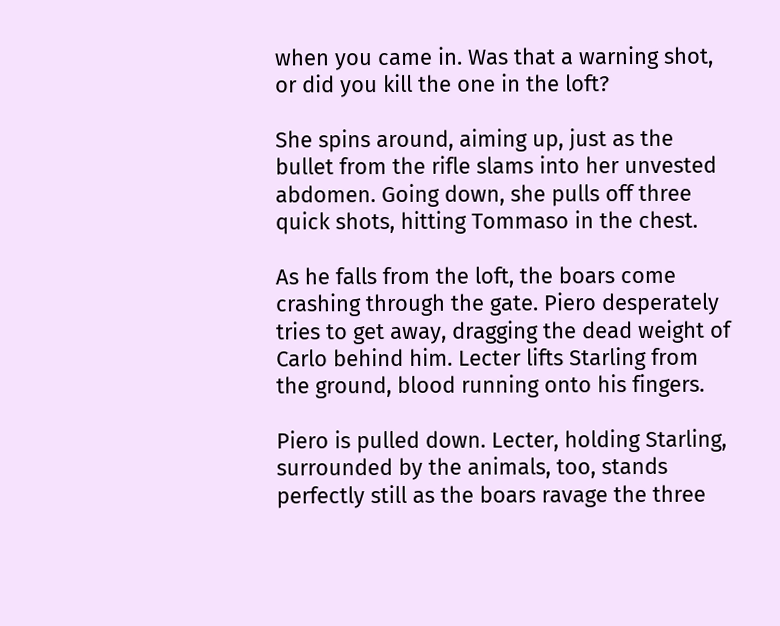when you came in. Was that a warning shot, or did you kill the one in the loft?

She spins around, aiming up, just as the bullet from the rifle slams into her unvested abdomen. Going down, she pulls off three quick shots, hitting Tommaso in the chest.

As he falls from the loft, the boars come crashing through the gate. Piero desperately tries to get away, dragging the dead weight of Carlo behind him. Lecter lifts Starling from the ground, blood running onto his fingers.

Piero is pulled down. Lecter, holding Starling, surrounded by the animals, too, stands perfectly still as the boars ravage the three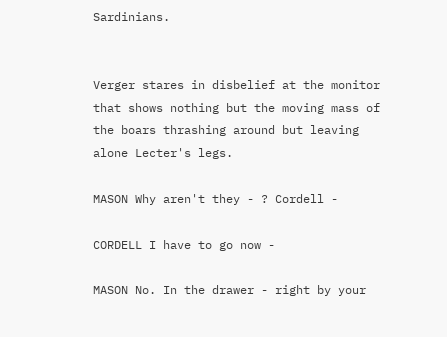Sardinians.


Verger stares in disbelief at the monitor that shows nothing but the moving mass of the boars thrashing around but leaving alone Lecter's legs.

MASON Why aren't they - ? Cordell -

CORDELL I have to go now -

MASON No. In the drawer - right by your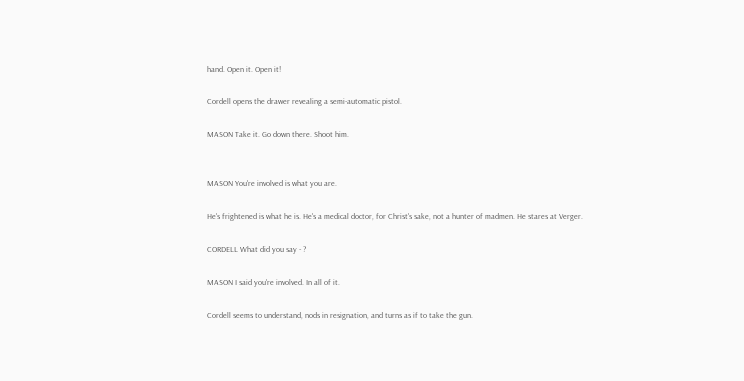hand. Open it. Open it!

Cordell opens the drawer revealing a semi-automatic pistol.

MASON Take it. Go down there. Shoot him.


MASON You're involved is what you are.

He's frightened is what he is. He's a medical doctor, for Christ's sake, not a hunter of madmen. He stares at Verger.

CORDELL What did you say - ?

MASON I said you're involved. In all of it.

Cordell seems to understand, nods in resignation, and turns as if to take the gun.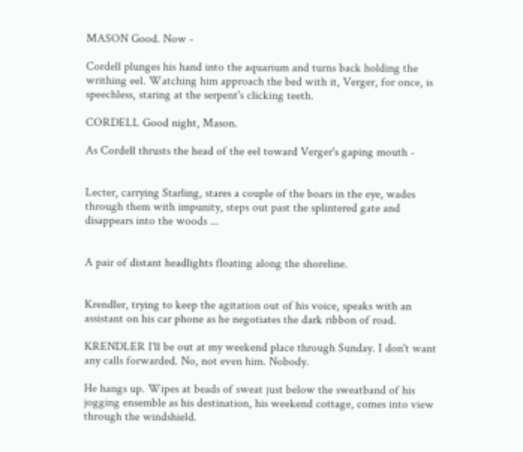MASON Good. Now -

Cordell plunges his hand into the aquarium and turns back holding the writhing eel. Watching him approach the bed with it, Verger, for once, is speechless, staring at the serpent's clicking teeth.

CORDELL Good night, Mason.

As Cordell thrusts the head of the eel toward Verger's gaping mouth -


Lecter, carrying Starling, stares a couple of the boars in the eye, wades through them with impunity, steps out past the splintered gate and disappears into the woods ...


A pair of distant headlights floating along the shoreline.


Krendler, trying to keep the agitation out of his voice, speaks with an assistant on his car phone as he negotiates the dark ribbon of road.

KRENDLER I'll be out at my weekend place through Sunday. I don't want any calls forwarded. No, not even him. Nobody.

He hangs up. Wipes at beads of sweat just below the sweatband of his jogging ensemble as his destination, his weekend cottage, comes into view through the windshield.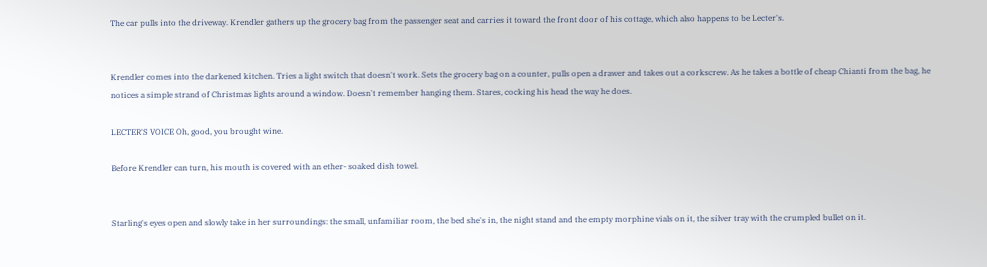The car pulls into the driveway. Krendler gathers up the grocery bag from the passenger seat and carries it toward the front door of his cottage, which also happens to be Lecter's.


Krendler comes into the darkened kitchen. Tries a light switch that doesn't work. Sets the grocery bag on a counter, pulls open a drawer and takes out a corkscrew. As he takes a bottle of cheap Chianti from the bag, he notices a simple strand of Christmas lights around a window. Doesn't remember hanging them. Stares, cocking his head the way he does.

LECTER'S VOICE Oh, good, you brought wine.

Before Krendler can turn, his mouth is covered with an ether- soaked dish towel.


Starling's eyes open and slowly take in her surroundings: the small, unfamiliar room, the bed she's in, the night stand and the empty morphine vials on it, the silver tray with the crumpled bullet on it.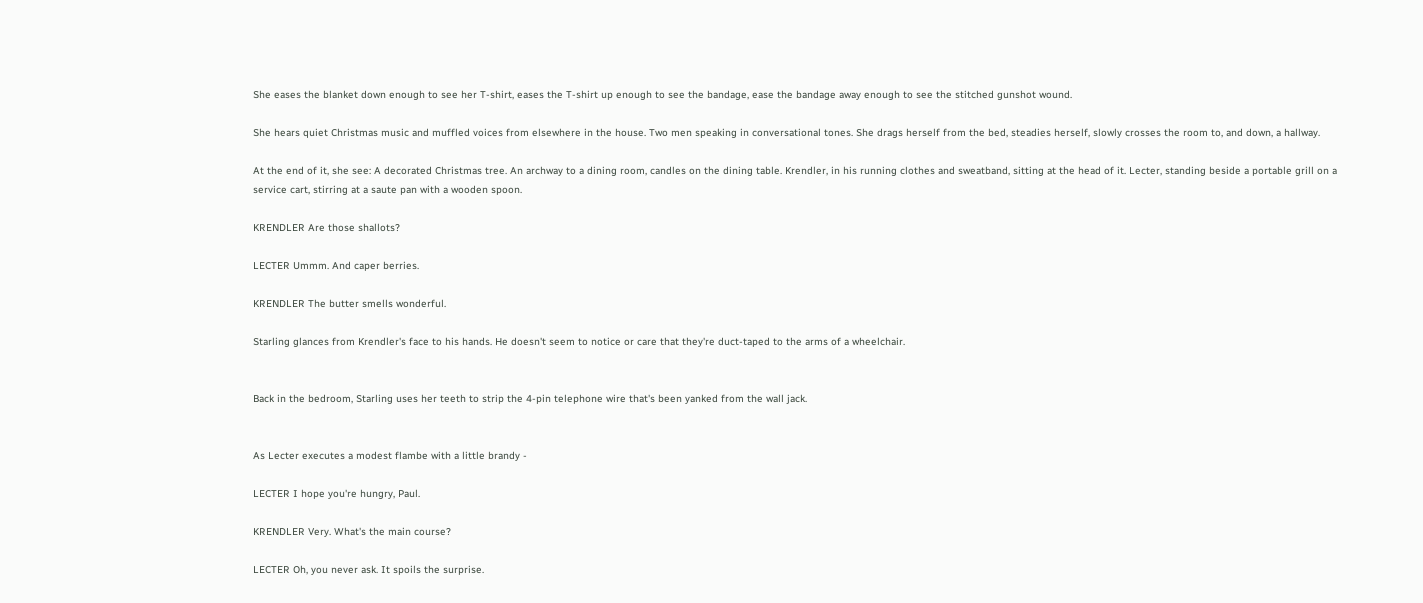She eases the blanket down enough to see her T-shirt, eases the T-shirt up enough to see the bandage, ease the bandage away enough to see the stitched gunshot wound.

She hears quiet Christmas music and muffled voices from elsewhere in the house. Two men speaking in conversational tones. She drags herself from the bed, steadies herself, slowly crosses the room to, and down, a hallway.

At the end of it, she see: A decorated Christmas tree. An archway to a dining room, candles on the dining table. Krendler, in his running clothes and sweatband, sitting at the head of it. Lecter, standing beside a portable grill on a service cart, stirring at a saute pan with a wooden spoon.

KRENDLER Are those shallots?

LECTER Ummm. And caper berries.

KRENDLER The butter smells wonderful.

Starling glances from Krendler's face to his hands. He doesn't seem to notice or care that they're duct-taped to the arms of a wheelchair.


Back in the bedroom, Starling uses her teeth to strip the 4-pin telephone wire that's been yanked from the wall jack.


As Lecter executes a modest flambe with a little brandy -

LECTER I hope you're hungry, Paul.

KRENDLER Very. What's the main course?

LECTER Oh, you never ask. It spoils the surprise.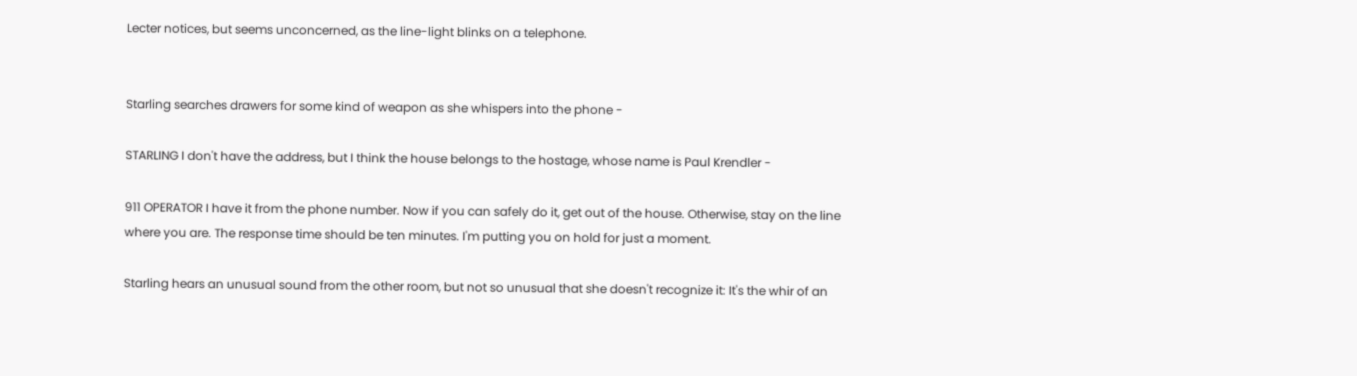Lecter notices, but seems unconcerned, as the line-light blinks on a telephone.


Starling searches drawers for some kind of weapon as she whispers into the phone -

STARLING I don't have the address, but I think the house belongs to the hostage, whose name is Paul Krendler -

911 OPERATOR I have it from the phone number. Now if you can safely do it, get out of the house. Otherwise, stay on the line where you are. The response time should be ten minutes. I'm putting you on hold for just a moment.

Starling hears an unusual sound from the other room, but not so unusual that she doesn't recognize it: It's the whir of an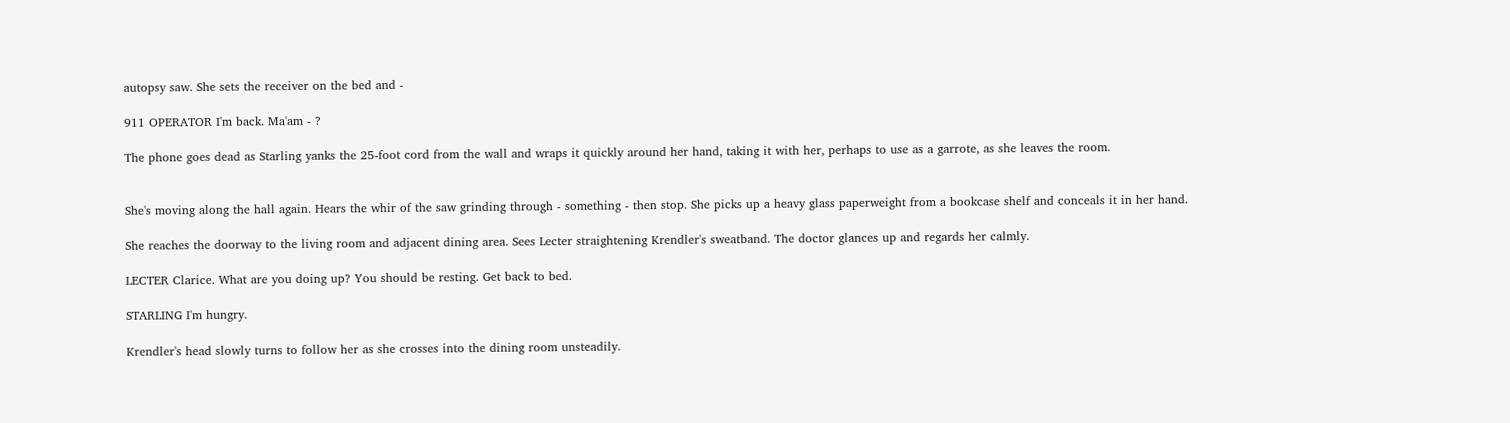autopsy saw. She sets the receiver on the bed and -

911 OPERATOR I'm back. Ma'am - ?

The phone goes dead as Starling yanks the 25-foot cord from the wall and wraps it quickly around her hand, taking it with her, perhaps to use as a garrote, as she leaves the room.


She's moving along the hall again. Hears the whir of the saw grinding through - something - then stop. She picks up a heavy glass paperweight from a bookcase shelf and conceals it in her hand.

She reaches the doorway to the living room and adjacent dining area. Sees Lecter straightening Krendler's sweatband. The doctor glances up and regards her calmly.

LECTER Clarice. What are you doing up? You should be resting. Get back to bed.

STARLING I'm hungry.

Krendler's head slowly turns to follow her as she crosses into the dining room unsteadily.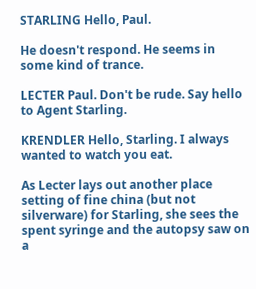STARLING Hello, Paul.

He doesn't respond. He seems in some kind of trance.

LECTER Paul. Don't be rude. Say hello to Agent Starling.

KRENDLER Hello, Starling. I always wanted to watch you eat.

As Lecter lays out another place setting of fine china (but not silverware) for Starling, she sees the spent syringe and the autopsy saw on a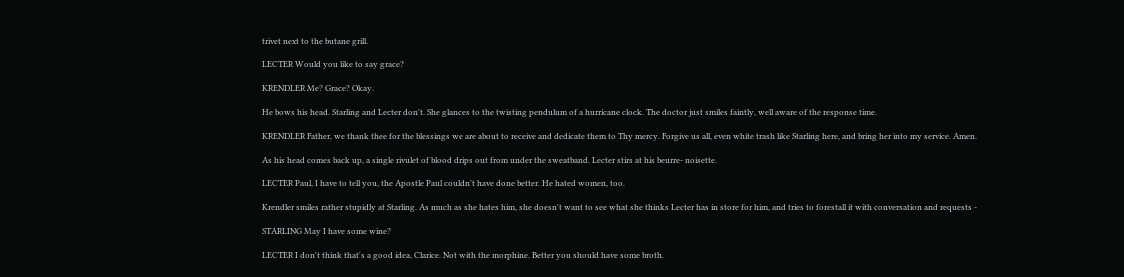trivet next to the butane grill.

LECTER Would you like to say grace?

KRENDLER Me? Grace? Okay.

He bows his head. Starling and Lecter don't. She glances to the twisting pendulum of a hurricane clock. The doctor just smiles faintly, well aware of the response time.

KRENDLER Father, we thank thee for the blessings we are about to receive and dedicate them to Thy mercy. Forgive us all, even white trash like Starling here, and bring her into my service. Amen.

As his head comes back up, a single rivulet of blood drips out from under the sweatband. Lecter stirs at his beurre- noisette.

LECTER Paul, I have to tell you, the Apostle Paul couldn't have done better. He hated women, too.

Krendler smiles rather stupidly at Starling. As much as she hates him, she doesn't want to see what she thinks Lecter has in store for him, and tries to forestall it with conversation and requests -

STARLING May I have some wine?

LECTER I don't think that's a good idea, Clarice. Not with the morphine. Better you should have some broth.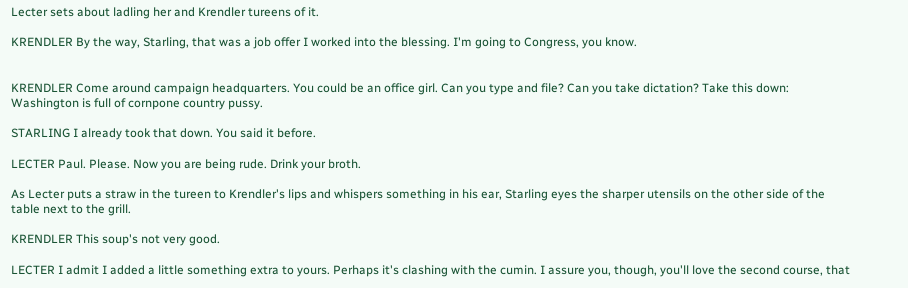Lecter sets about ladling her and Krendler tureens of it.

KRENDLER By the way, Starling, that was a job offer I worked into the blessing. I'm going to Congress, you know.


KRENDLER Come around campaign headquarters. You could be an office girl. Can you type and file? Can you take dictation? Take this down: Washington is full of cornpone country pussy.

STARLING I already took that down. You said it before.

LECTER Paul. Please. Now you are being rude. Drink your broth.

As Lecter puts a straw in the tureen to Krendler's lips and whispers something in his ear, Starling eyes the sharper utensils on the other side of the table next to the grill.

KRENDLER This soup's not very good.

LECTER I admit I added a little something extra to yours. Perhaps it's clashing with the cumin. I assure you, though, you'll love the second course, that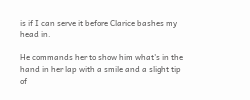is if I can serve it before Clarice bashes my head in.

He commands her to show him what's in the hand in her lap with a smile and a slight tip of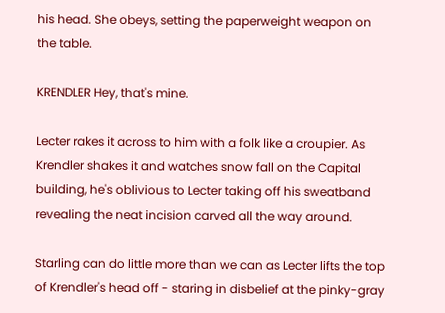his head. She obeys, setting the paperweight weapon on the table.

KRENDLER Hey, that's mine.

Lecter rakes it across to him with a folk like a croupier. As Krendler shakes it and watches snow fall on the Capital building, he's oblivious to Lecter taking off his sweatband revealing the neat incision carved all the way around.

Starling can do little more than we can as Lecter lifts the top of Krendler's head off - staring in disbelief at the pinky-gray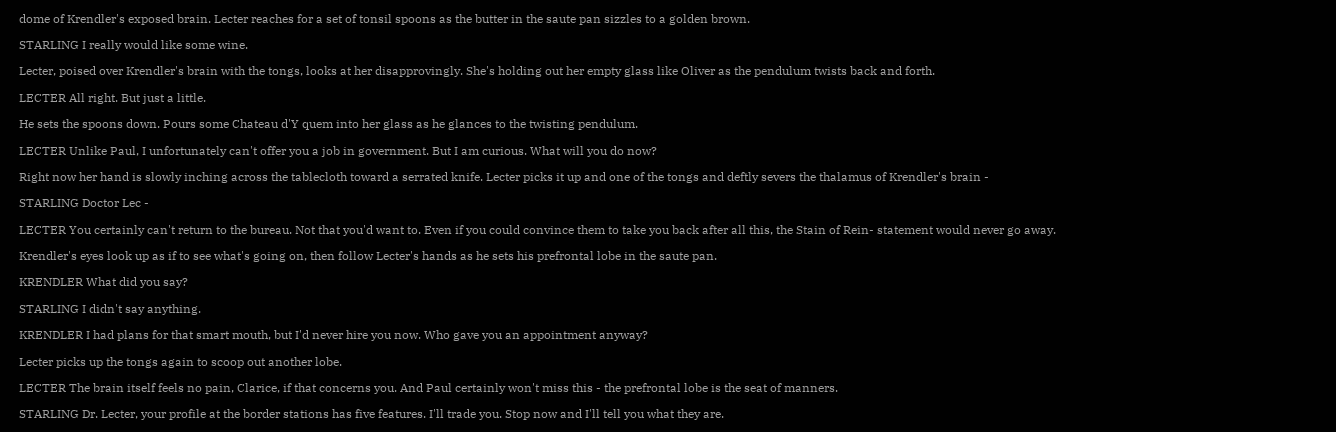dome of Krendler's exposed brain. Lecter reaches for a set of tonsil spoons as the butter in the saute pan sizzles to a golden brown.

STARLING I really would like some wine.

Lecter, poised over Krendler's brain with the tongs, looks at her disapprovingly. She's holding out her empty glass like Oliver as the pendulum twists back and forth.

LECTER All right. But just a little.

He sets the spoons down. Pours some Chateau d'Y quem into her glass as he glances to the twisting pendulum.

LECTER Unlike Paul, I unfortunately can't offer you a job in government. But I am curious. What will you do now?

Right now her hand is slowly inching across the tablecloth toward a serrated knife. Lecter picks it up and one of the tongs and deftly severs the thalamus of Krendler's brain -

STARLING Doctor Lec -

LECTER You certainly can't return to the bureau. Not that you'd want to. Even if you could convince them to take you back after all this, the Stain of Rein- statement would never go away.

Krendler's eyes look up as if to see what's going on, then follow Lecter's hands as he sets his prefrontal lobe in the saute pan.

KRENDLER What did you say?

STARLING I didn't say anything.

KRENDLER I had plans for that smart mouth, but I'd never hire you now. Who gave you an appointment anyway?

Lecter picks up the tongs again to scoop out another lobe.

LECTER The brain itself feels no pain, Clarice, if that concerns you. And Paul certainly won't miss this - the prefrontal lobe is the seat of manners.

STARLING Dr. Lecter, your profile at the border stations has five features. I'll trade you. Stop now and I'll tell you what they are.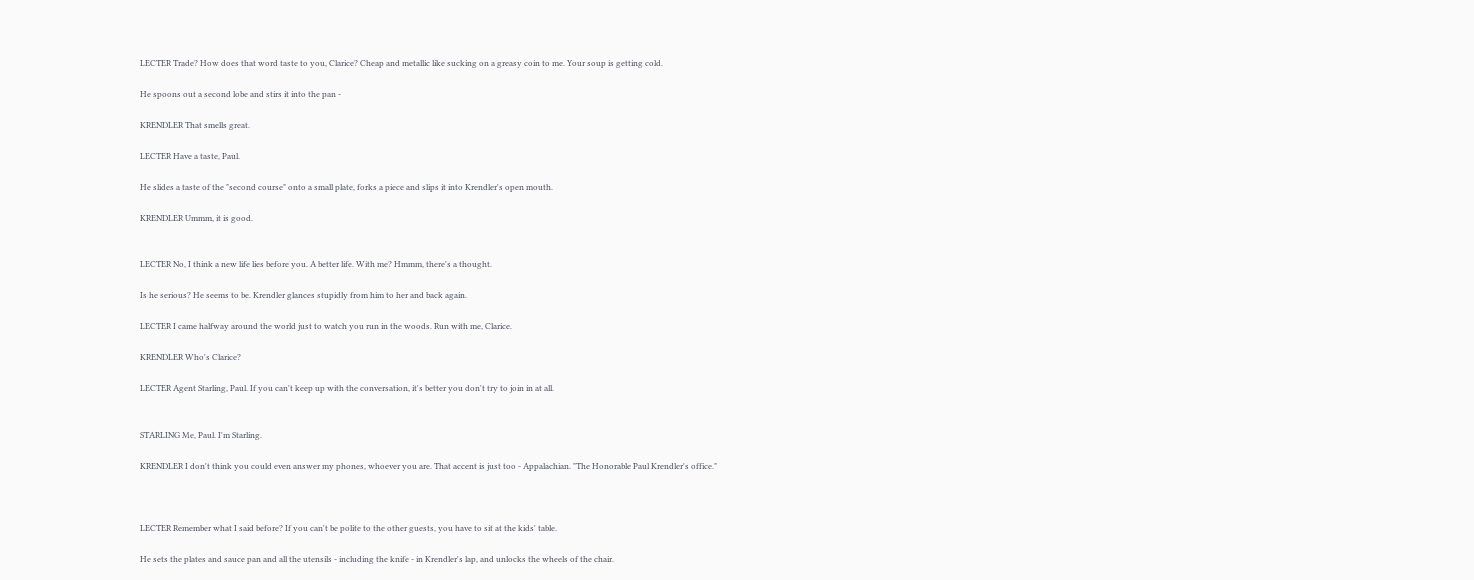LECTER Trade? How does that word taste to you, Clarice? Cheap and metallic like sucking on a greasy coin to me. Your soup is getting cold.

He spoons out a second lobe and stirs it into the pan -

KRENDLER That smells great.

LECTER Have a taste, Paul.

He slides a taste of the "second course" onto a small plate, forks a piece and slips it into Krendler's open mouth.

KRENDLER Ummm, it is good.


LECTER No, I think a new life lies before you. A better life. With me? Hmmm, there's a thought.

Is he serious? He seems to be. Krendler glances stupidly from him to her and back again.

LECTER I came halfway around the world just to watch you run in the woods. Run with me, Clarice.

KRENDLER Who's Clarice?

LECTER Agent Starling, Paul. If you can't keep up with the conversation, it's better you don't try to join in at all.


STARLING Me, Paul. I'm Starling.

KRENDLER I don't think you could even answer my phones, whoever you are. That accent is just too - Appalachian. "The Honorable Paul Krendler's office."



LECTER Remember what I said before? If you can't be polite to the other guests, you have to sit at the kids' table.

He sets the plates and sauce pan and all the utensils - including the knife - in Krendler's lap, and unlocks the wheels of the chair.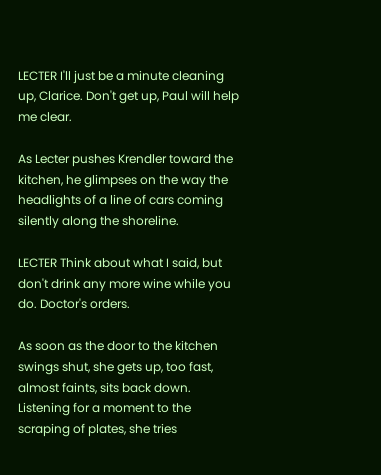LECTER I'll just be a minute cleaning up, Clarice. Don't get up, Paul will help me clear.

As Lecter pushes Krendler toward the kitchen, he glimpses on the way the headlights of a line of cars coming silently along the shoreline.

LECTER Think about what I said, but don't drink any more wine while you do. Doctor's orders.

As soon as the door to the kitchen swings shut, she gets up, too fast, almost faints, sits back down. Listening for a moment to the scraping of plates, she tries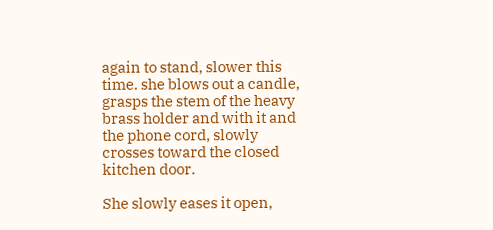again to stand, slower this time. she blows out a candle, grasps the stem of the heavy brass holder and with it and the phone cord, slowly crosses toward the closed kitchen door.

She slowly eases it open,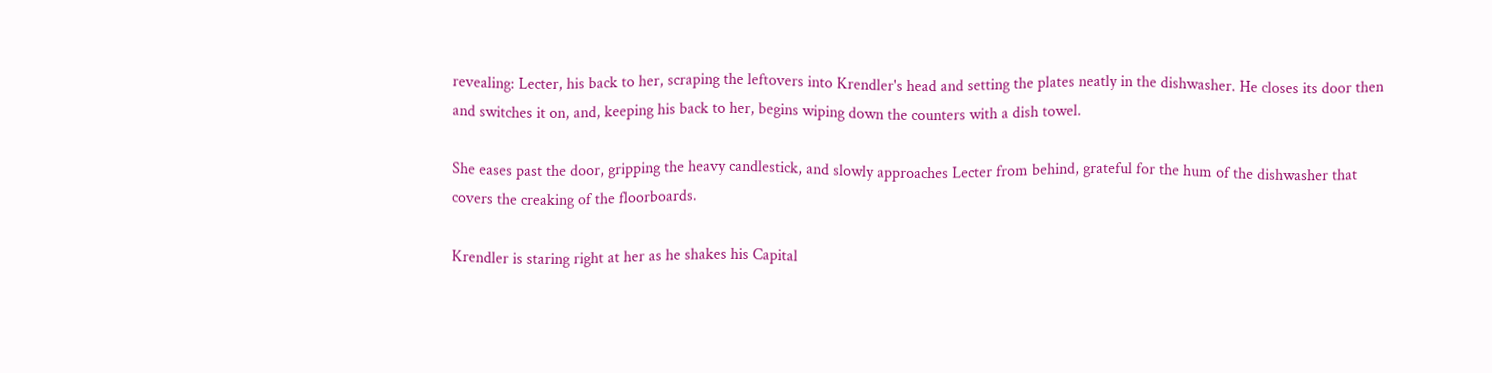revealing: Lecter, his back to her, scraping the leftovers into Krendler's head and setting the plates neatly in the dishwasher. He closes its door then and switches it on, and, keeping his back to her, begins wiping down the counters with a dish towel.

She eases past the door, gripping the heavy candlestick, and slowly approaches Lecter from behind, grateful for the hum of the dishwasher that covers the creaking of the floorboards.

Krendler is staring right at her as he shakes his Capital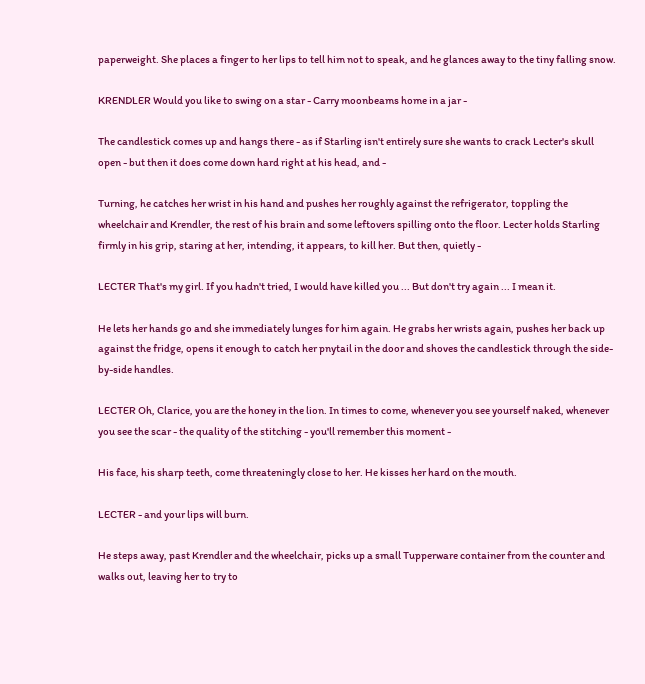paperweight. She places a finger to her lips to tell him not to speak, and he glances away to the tiny falling snow.

KRENDLER Would you like to swing on a star - Carry moonbeams home in a jar -

The candlestick comes up and hangs there - as if Starling isn't entirely sure she wants to crack Lecter's skull open - but then it does come down hard right at his head, and -

Turning, he catches her wrist in his hand and pushes her roughly against the refrigerator, toppling the wheelchair and Krendler, the rest of his brain and some leftovers spilling onto the floor. Lecter holds Starling firmly in his grip, staring at her, intending, it appears, to kill her. But then, quietly -

LECTER That's my girl. If you hadn't tried, I would have killed you ... But don't try again ... I mean it.

He lets her hands go and she immediately lunges for him again. He grabs her wrists again, pushes her back up against the fridge, opens it enough to catch her pnytail in the door and shoves the candlestick through the side-by-side handles.

LECTER Oh, Clarice, you are the honey in the lion. In times to come, whenever you see yourself naked, whenever you see the scar - the quality of the stitching - you'll remember this moment -

His face, his sharp teeth, come threateningly close to her. He kisses her hard on the mouth.

LECTER - and your lips will burn.

He steps away, past Krendler and the wheelchair, picks up a small Tupperware container from the counter and walks out, leaving her to try to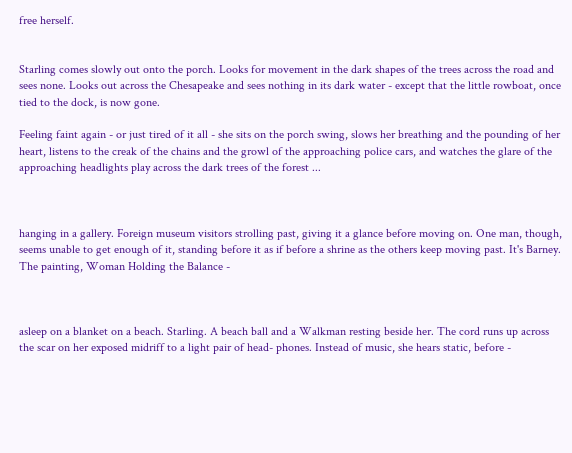free herself.


Starling comes slowly out onto the porch. Looks for movement in the dark shapes of the trees across the road and sees none. Looks out across the Chesapeake and sees nothing in its dark water - except that the little rowboat, once tied to the dock, is now gone.

Feeling faint again - or just tired of it all - she sits on the porch swing, slows her breathing and the pounding of her heart, listens to the creak of the chains and the growl of the approaching police cars, and watches the glare of the approaching headlights play across the dark trees of the forest ...



hanging in a gallery. Foreign museum visitors strolling past, giving it a glance before moving on. One man, though, seems unable to get enough of it, standing before it as if before a shrine as the others keep moving past. It's Barney. The painting, Woman Holding the Balance -



asleep on a blanket on a beach. Starling. A beach ball and a Walkman resting beside her. The cord runs up across the scar on her exposed midriff to a light pair of head- phones. Instead of music, she hears static, before -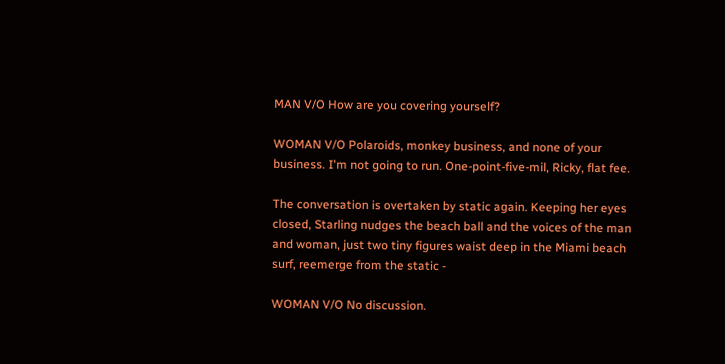MAN V/O How are you covering yourself?

WOMAN V/O Polaroids, monkey business, and none of your business. I'm not going to run. One-point-five-mil, Ricky, flat fee.

The conversation is overtaken by static again. Keeping her eyes closed, Starling nudges the beach ball and the voices of the man and woman, just two tiny figures waist deep in the Miami beach surf, reemerge from the static -

WOMAN V/O No discussion.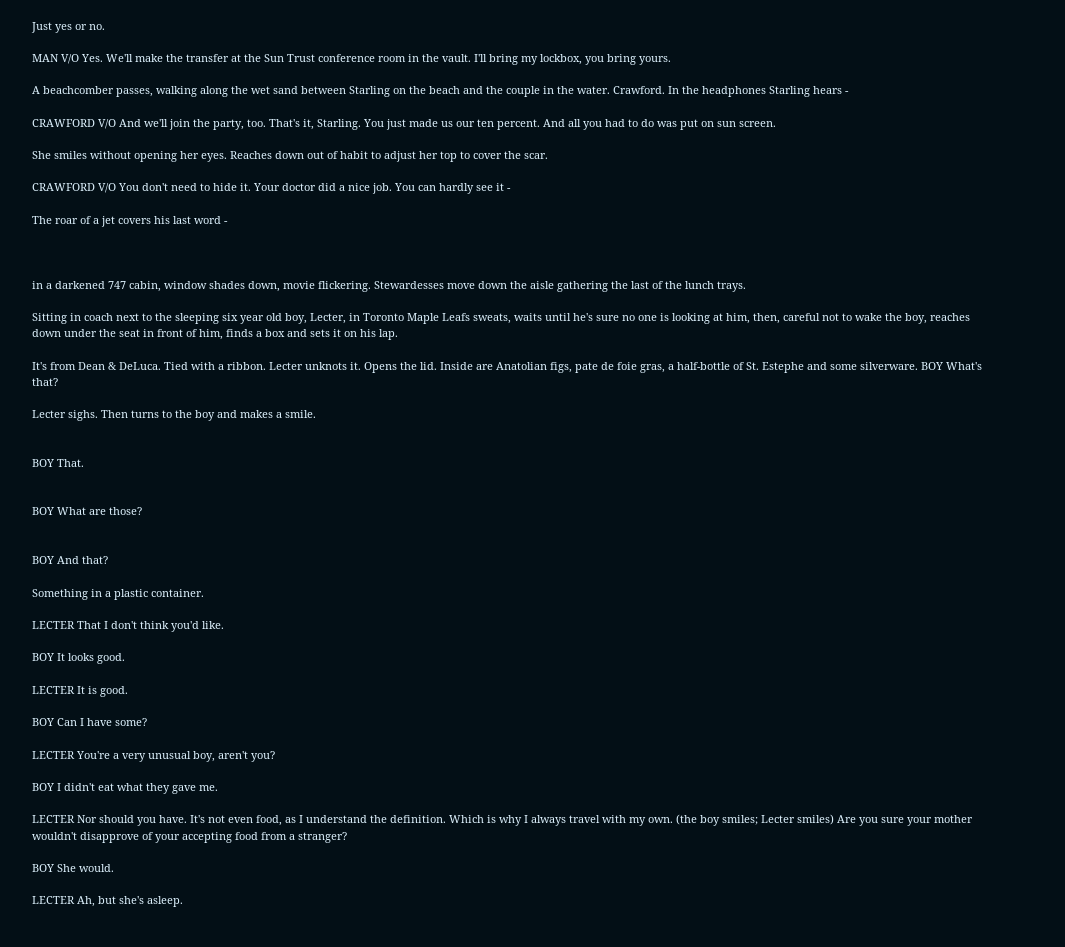Just yes or no.

MAN V/O Yes. We'll make the transfer at the Sun Trust conference room in the vault. I'll bring my lockbox, you bring yours.

A beachcomber passes, walking along the wet sand between Starling on the beach and the couple in the water. Crawford. In the headphones Starling hears -

CRAWFORD V/O And we'll join the party, too. That's it, Starling. You just made us our ten percent. And all you had to do was put on sun screen.

She smiles without opening her eyes. Reaches down out of habit to adjust her top to cover the scar.

CRAWFORD V/O You don't need to hide it. Your doctor did a nice job. You can hardly see it -

The roar of a jet covers his last word -



in a darkened 747 cabin, window shades down, movie flickering. Stewardesses move down the aisle gathering the last of the lunch trays.

Sitting in coach next to the sleeping six year old boy, Lecter, in Toronto Maple Leafs sweats, waits until he's sure no one is looking at him, then, careful not to wake the boy, reaches down under the seat in front of him, finds a box and sets it on his lap.

It's from Dean & DeLuca. Tied with a ribbon. Lecter unknots it. Opens the lid. Inside are Anatolian figs, pate de foie gras, a half-bottle of St. Estephe and some silverware. BOY What's that?

Lecter sighs. Then turns to the boy and makes a smile.


BOY That.


BOY What are those?


BOY And that?

Something in a plastic container.

LECTER That I don't think you'd like.

BOY It looks good.

LECTER It is good.

BOY Can I have some?

LECTER You're a very unusual boy, aren't you?

BOY I didn't eat what they gave me.

LECTER Nor should you have. It's not even food, as I understand the definition. Which is why I always travel with my own. (the boy smiles; Lecter smiles) Are you sure your mother wouldn't disapprove of your accepting food from a stranger?

BOY She would.

LECTER Ah, but she's asleep.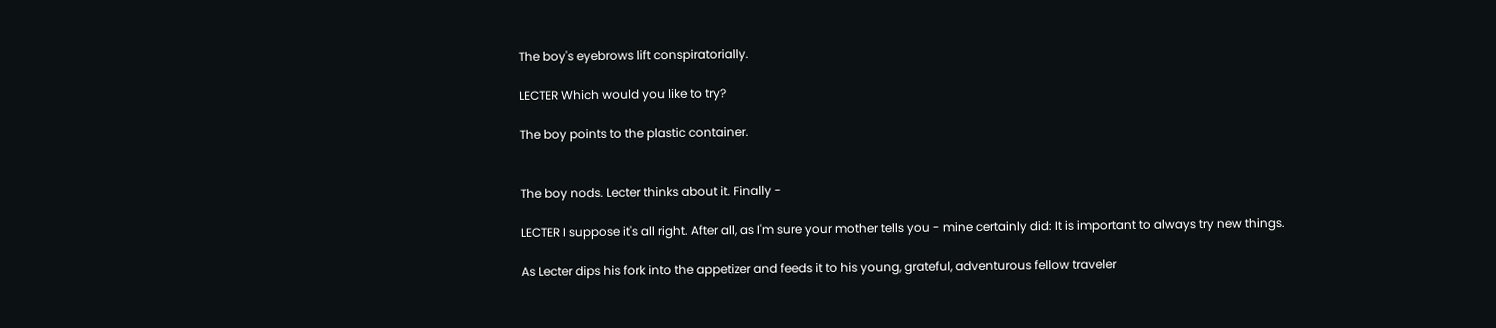The boy's eyebrows lift conspiratorially.

LECTER Which would you like to try?

The boy points to the plastic container.


The boy nods. Lecter thinks about it. Finally -

LECTER I suppose it's all right. After all, as I'm sure your mother tells you - mine certainly did: It is important to always try new things.

As Lecter dips his fork into the appetizer and feeds it to his young, grateful, adventurous fellow traveler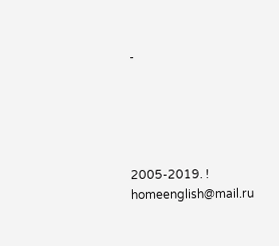-





2005-2019. ! homeenglish@mail.ru